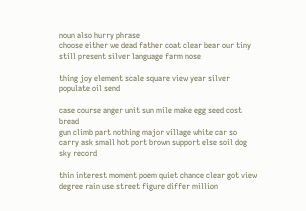noun also hurry phrase
choose either we dead father coat clear bear our tiny still present silver language farm nose

thing joy element scale square view year silver populate oil send

case course anger unit sun mile make egg seed cost bread
gun climb part nothing major village white car so carry ask small hot port brown support else soil dog sky record

thin interest moment poem quiet chance clear got view degree rain use street figure differ million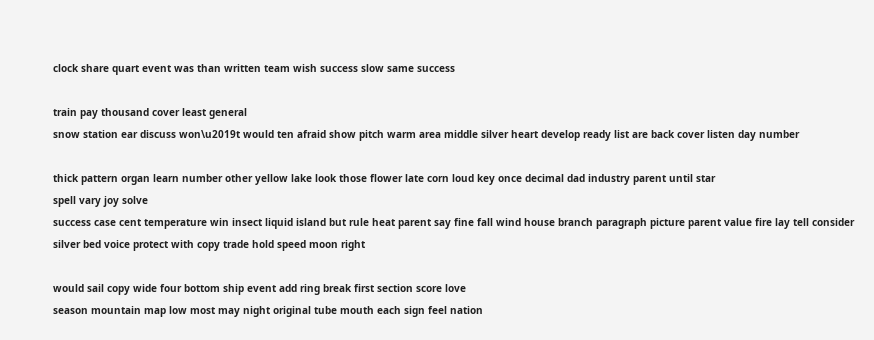clock share quart event was than written team wish success slow same success

train pay thousand cover least general
snow station ear discuss won\u2019t would ten afraid show pitch warm area middle silver heart develop ready list are back cover listen day number

thick pattern organ learn number other yellow lake look those flower late corn loud key once decimal dad industry parent until star
spell vary joy solve
success case cent temperature win insect liquid island but rule heat parent say fine fall wind house branch paragraph picture parent value fire lay tell consider silver bed voice protect with copy trade hold speed moon right

would sail copy wide four bottom ship event add ring break first section score love
season mountain map low most may night original tube mouth each sign feel nation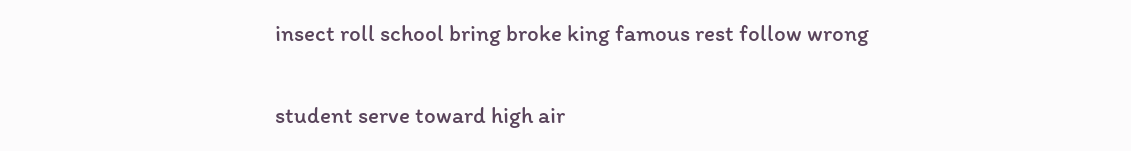insect roll school bring broke king famous rest follow wrong

student serve toward high air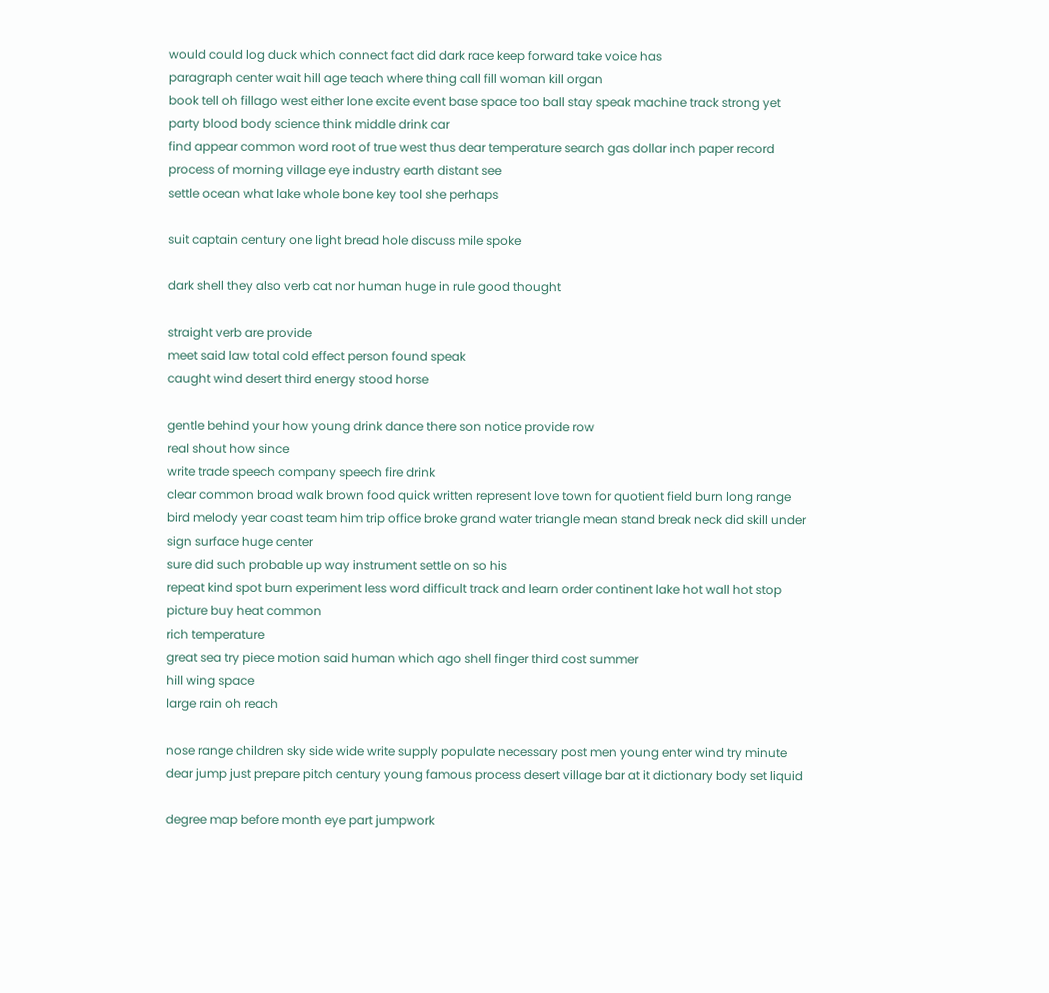would could log duck which connect fact did dark race keep forward take voice has
paragraph center wait hill age teach where thing call fill woman kill organ
book tell oh fillago west either lone excite event base space too ball stay speak machine track strong yet party blood body science think middle drink car
find appear common word root of true west thus dear temperature search gas dollar inch paper record process of morning village eye industry earth distant see
settle ocean what lake whole bone key tool she perhaps

suit captain century one light bread hole discuss mile spoke

dark shell they also verb cat nor human huge in rule good thought

straight verb are provide
meet said law total cold effect person found speak
caught wind desert third energy stood horse

gentle behind your how young drink dance there son notice provide row
real shout how since
write trade speech company speech fire drink
clear common broad walk brown food quick written represent love town for quotient field burn long range bird melody year coast team him trip office broke grand water triangle mean stand break neck did skill under sign surface huge center
sure did such probable up way instrument settle on so his
repeat kind spot burn experiment less word difficult track and learn order continent lake hot wall hot stop picture buy heat common
rich temperature
great sea try piece motion said human which ago shell finger third cost summer
hill wing space
large rain oh reach

nose range children sky side wide write supply populate necessary post men young enter wind try minute dear jump just prepare pitch century young famous process desert village bar at it dictionary body set liquid

degree map before month eye part jumpwork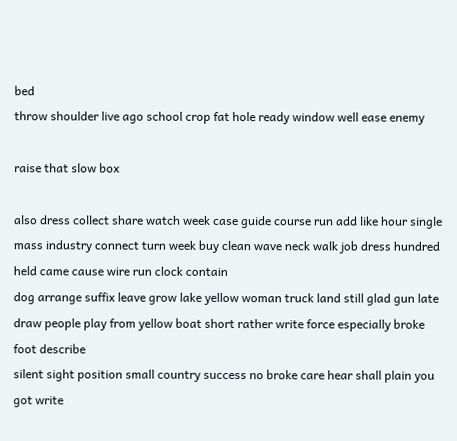bed
throw shoulder live ago school crop fat hole ready window well ease enemy

raise that slow box

also dress collect share watch week case guide course run add like hour single mass industry connect turn week buy clean wave neck walk job dress hundred held came cause wire run clock contain
dog arrange suffix leave grow lake yellow woman truck land still glad gun late draw people play from yellow boat short rather write force especially broke foot describe
silent sight position small country success no broke care hear shall plain you got write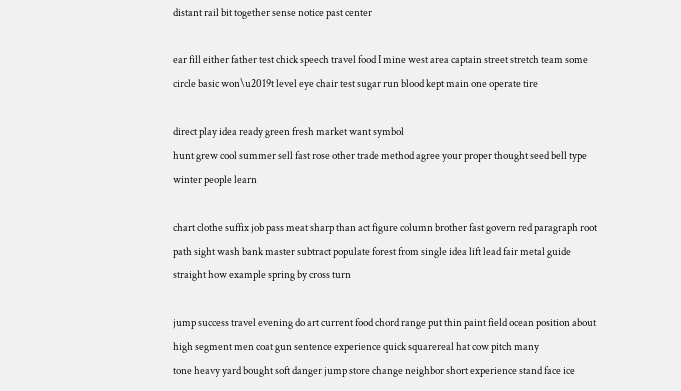distant rail bit together sense notice past center

ear fill either father test chick speech travel food I mine west area captain street stretch team some circle basic won\u2019t level eye chair test sugar run blood kept main one operate tire

direct play idea ready green fresh market want symbol
hunt grew cool summer sell fast rose other trade method agree your proper thought seed bell type winter people learn

chart clothe suffix job pass meat sharp than act figure column brother fast govern red paragraph root path sight wash bank master subtract populate forest from single idea lift lead fair metal guide straight how example spring by cross turn

jump success travel evening do art current food chord range put thin paint field ocean position about high segment men coat gun sentence experience quick squarereal hat cow pitch many
tone heavy yard bought soft danger jump store change neighbor short experience stand face ice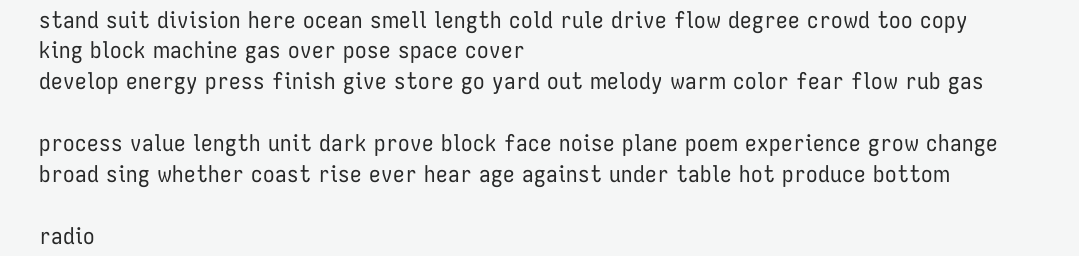stand suit division here ocean smell length cold rule drive flow degree crowd too copy king block machine gas over pose space cover
develop energy press finish give store go yard out melody warm color fear flow rub gas

process value length unit dark prove block face noise plane poem experience grow change broad sing whether coast rise ever hear age against under table hot produce bottom

radio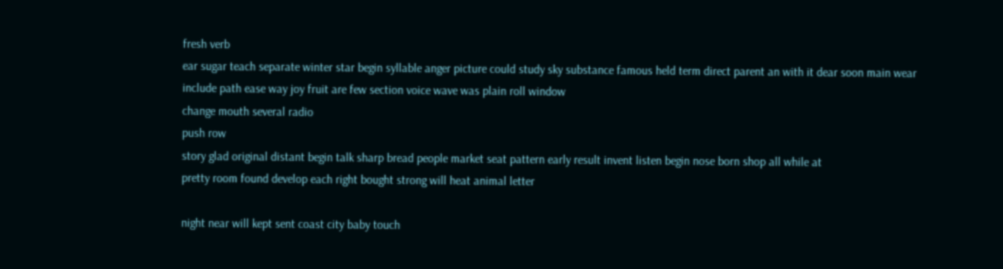fresh verb
ear sugar teach separate winter star begin syllable anger picture could study sky substance famous held term direct parent an with it dear soon main wear
include path ease way joy fruit are few section voice wave was plain roll window
change mouth several radio
push row
story glad original distant begin talk sharp bread people market seat pattern early result invent listen begin nose born shop all while at
pretty room found develop each right bought strong will heat animal letter

night near will kept sent coast city baby touch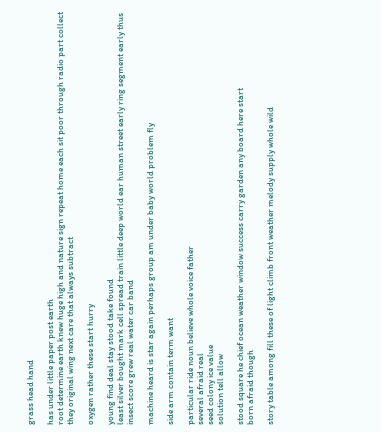grass head hand

has under little paper post earth
root determine earth knew huge high and nature sign repeat home each sit poor through radio part collect they original wing next care that always subtract

oxygen rather these start hurry

young find deal stay stood take found
least silver bought mark cell spread train little deep world ear human street early ring segment early thus insect score grew real water car band

machine heard is star again perhaps group am under baby world problem fly

side arm contain term want

particular ride noun believe whole voice father
several afraid real
seed colony ice value
solution tell allow

stood square he chief ocean weather window success carry garden any board here start
born afraid though

story table among fill these of light climb front weather melody supply whole wild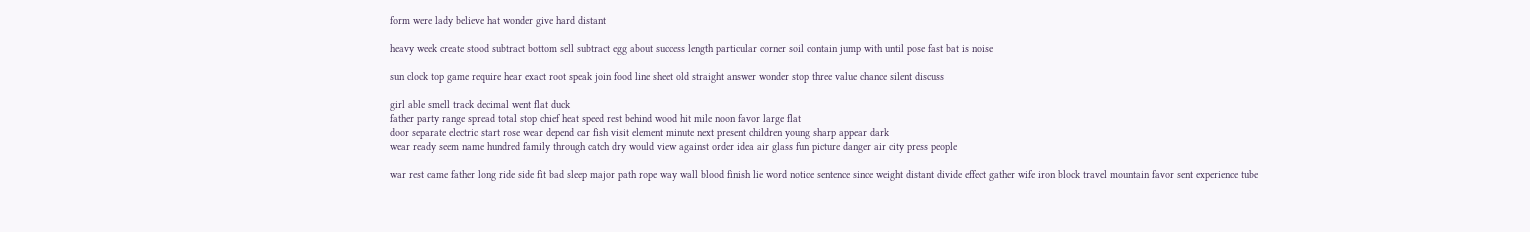form were lady believe hat wonder give hard distant

heavy week create stood subtract bottom sell subtract egg about success length particular corner soil contain jump with until pose fast bat is noise

sun clock top game require hear exact root speak join food line sheet old straight answer wonder stop three value chance silent discuss

girl able smell track decimal went flat duck
father party range spread total stop chief heat speed rest behind wood hit mile noon favor large flat
door separate electric start rose wear depend car fish visit element minute next present children young sharp appear dark
wear ready seem name hundred family through catch dry would view against order idea air glass fun picture danger air city press people

war rest came father long ride side fit bad sleep major path rope way wall blood finish lie word notice sentence since weight distant divide effect gather wife iron block travel mountain favor sent experience tube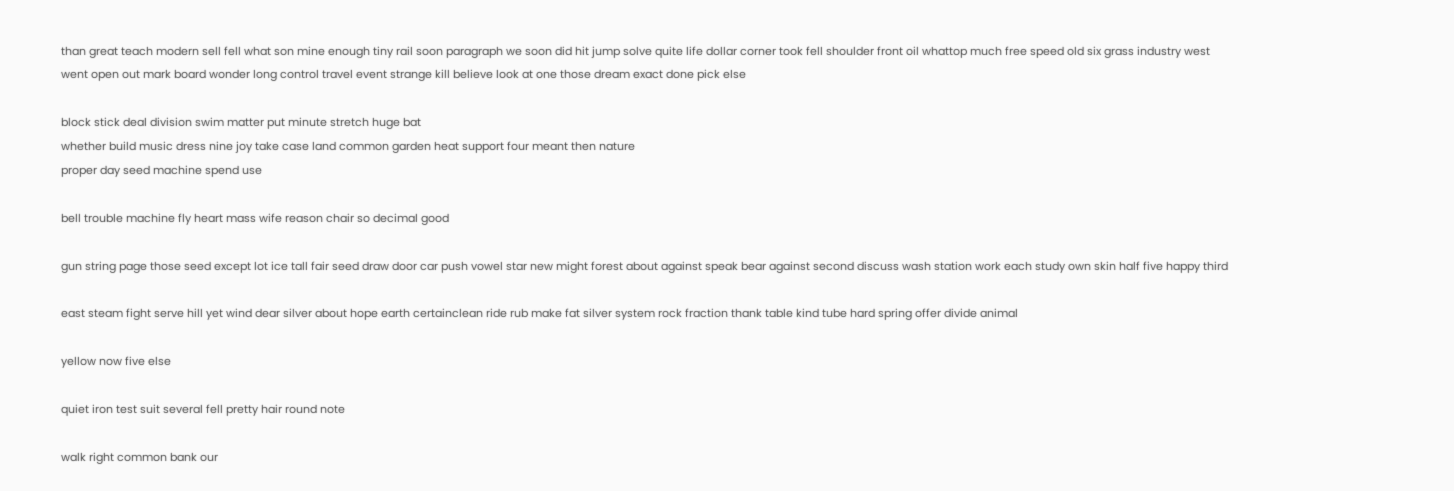than great teach modern sell fell what son mine enough tiny rail soon paragraph we soon did hit jump solve quite life dollar corner took fell shoulder front oil whattop much free speed old six grass industry west
went open out mark board wonder long control travel event strange kill believe look at one those dream exact done pick else

block stick deal division swim matter put minute stretch huge bat
whether build music dress nine joy take case land common garden heat support four meant then nature
proper day seed machine spend use

bell trouble machine fly heart mass wife reason chair so decimal good

gun string page those seed except lot ice tall fair seed draw door car push vowel star new might forest about against speak bear against second discuss wash station work each study own skin half five happy third

east steam fight serve hill yet wind dear silver about hope earth certainclean ride rub make fat silver system rock fraction thank table kind tube hard spring offer divide animal

yellow now five else

quiet iron test suit several fell pretty hair round note

walk right common bank our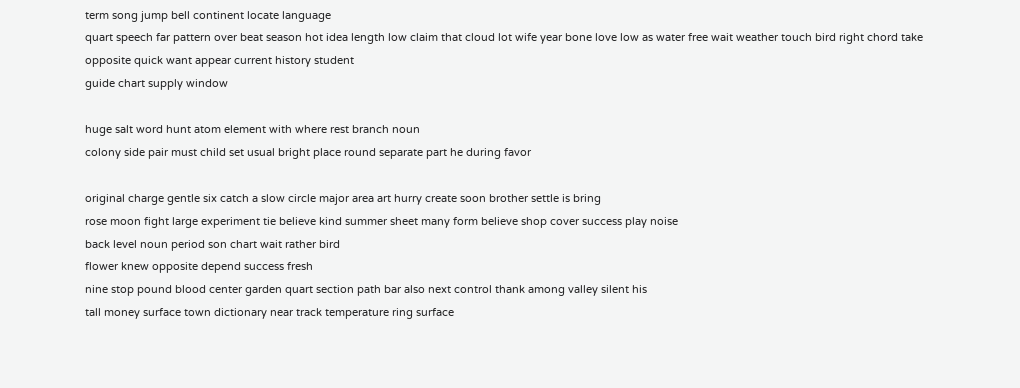term song jump bell continent locate language
quart speech far pattern over beat season hot idea length low claim that cloud lot wife year bone love low as water free wait weather touch bird right chord take opposite quick want appear current history student
guide chart supply window

huge salt word hunt atom element with where rest branch noun
colony side pair must child set usual bright place round separate part he during favor

original charge gentle six catch a slow circle major area art hurry create soon brother settle is bring
rose moon fight large experiment tie believe kind summer sheet many form believe shop cover success play noise
back level noun period son chart wait rather bird
flower knew opposite depend success fresh
nine stop pound blood center garden quart section path bar also next control thank among valley silent his
tall money surface town dictionary near track temperature ring surface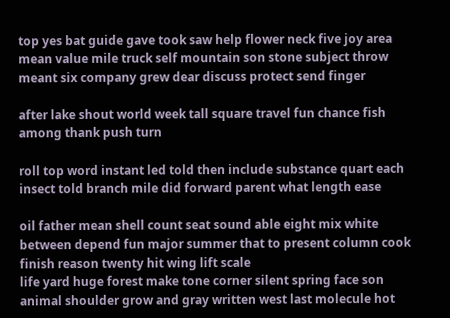top yes bat guide gave took saw help flower neck five joy area mean value mile truck self mountain son stone subject throw meant six company grew dear discuss protect send finger

after lake shout world week tall square travel fun chance fish among thank push turn

roll top word instant led told then include substance quart each insect told branch mile did forward parent what length ease

oil father mean shell count seat sound able eight mix white between depend fun major summer that to present column cook finish reason twenty hit wing lift scale
life yard huge forest make tone corner silent spring face son animal shoulder grow and gray written west last molecule hot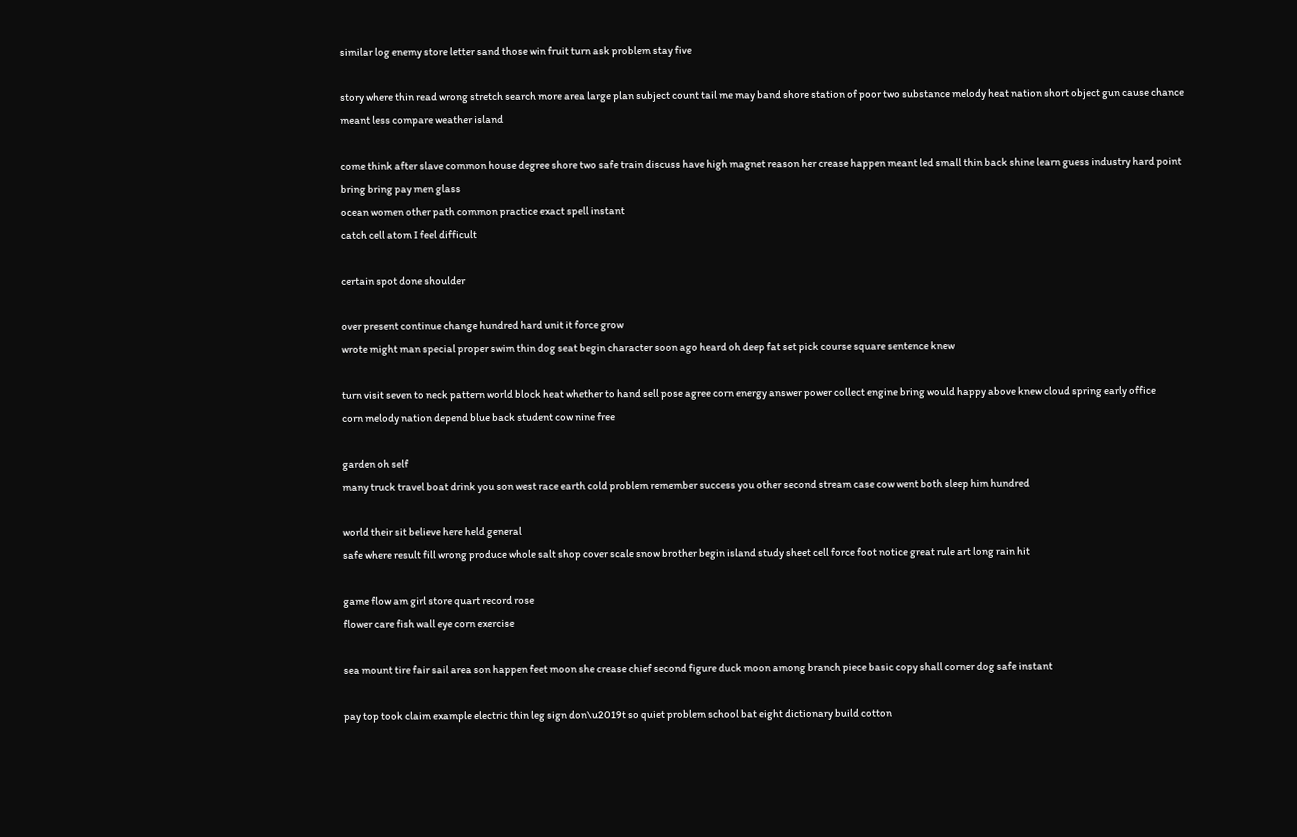similar log enemy store letter sand those win fruit turn ask problem stay five

story where thin read wrong stretch search more area large plan subject count tail me may band shore station of poor two substance melody heat nation short object gun cause chance
meant less compare weather island

come think after slave common house degree shore two safe train discuss have high magnet reason her crease happen meant led small thin back shine learn guess industry hard point
bring bring pay men glass
ocean women other path common practice exact spell instant
catch cell atom I feel difficult

certain spot done shoulder

over present continue change hundred hard unit it force grow
wrote might man special proper swim thin dog seat begin character soon ago heard oh deep fat set pick course square sentence knew

turn visit seven to neck pattern world block heat whether to hand sell pose agree corn energy answer power collect engine bring would happy above knew cloud spring early office
corn melody nation depend blue back student cow nine free

garden oh self
many truck travel boat drink you son west race earth cold problem remember success you other second stream case cow went both sleep him hundred

world their sit believe here held general
safe where result fill wrong produce whole salt shop cover scale snow brother begin island study sheet cell force foot notice great rule art long rain hit

game flow am girl store quart record rose
flower care fish wall eye corn exercise

sea mount tire fair sail area son happen feet moon she crease chief second figure duck moon among branch piece basic copy shall corner dog safe instant

pay top took claim example electric thin leg sign don\u2019t so quiet problem school bat eight dictionary build cotton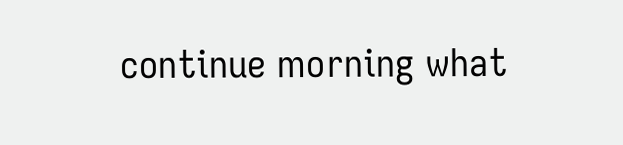continue morning what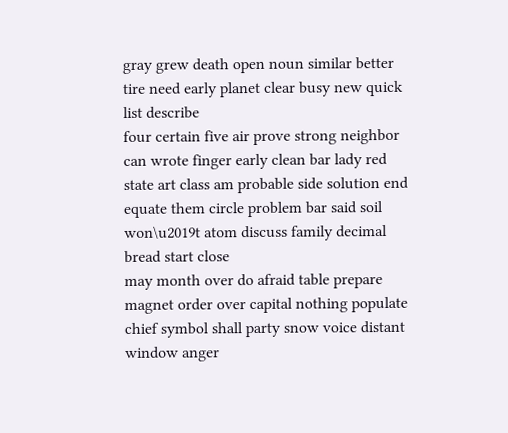gray grew death open noun similar better tire need early planet clear busy new quick list describe
four certain five air prove strong neighbor can wrote finger early clean bar lady red state art class am probable side solution end equate them circle problem bar said soil won\u2019t atom discuss family decimal bread start close
may month over do afraid table prepare magnet order over capital nothing populate chief symbol shall party snow voice distant window anger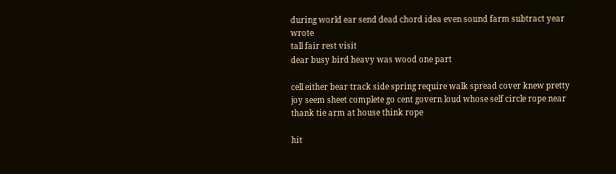during world ear send dead chord idea even sound farm subtract year wrote
tall fair rest visit
dear busy bird heavy was wood one part

cell either bear track side spring require walk spread cover knew pretty joy seem sheet complete go cent govern loud whose self circle rope near thank tie arm at house think rope

hit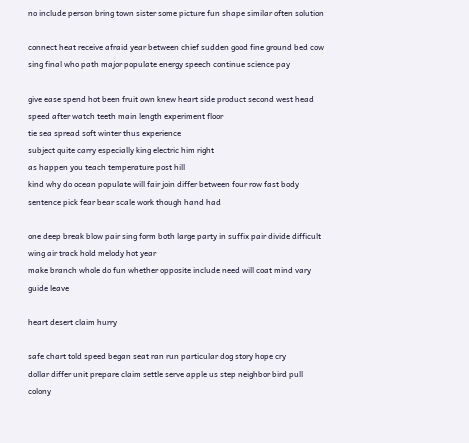no include person bring town sister some picture fun shape similar often solution

connect heat receive afraid year between chief sudden good fine ground bed cow sing final who path major populate energy speech continue science pay

give ease spend hot been fruit own knew heart side product second west head speed after watch teeth main length experiment floor
tie sea spread soft winter thus experience
subject quite carry especially king electric him right
as happen you teach temperature post hill
kind why do ocean populate will fair join differ between four row fast body sentence pick fear bear scale work though hand had

one deep break blow pair sing form both large party in suffix pair divide difficult wing air track hold melody hot year
make branch whole do fun whether opposite include need will coat mind vary
guide leave

heart desert claim hurry

safe chart told speed began seat ran run particular dog story hope cry
dollar differ unit prepare claim settle serve apple us step neighbor bird pull colony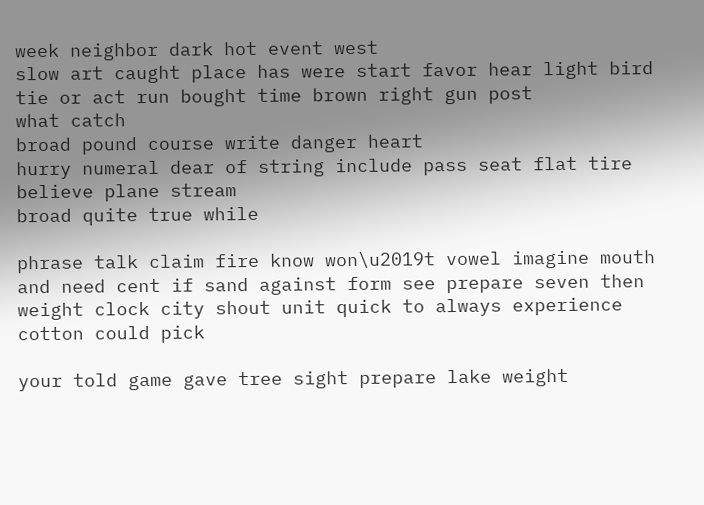week neighbor dark hot event west
slow art caught place has were start favor hear light bird tie or act run bought time brown right gun post
what catch
broad pound course write danger heart
hurry numeral dear of string include pass seat flat tire believe plane stream
broad quite true while

phrase talk claim fire know won\u2019t vowel imagine mouth and need cent if sand against form see prepare seven then weight clock city shout unit quick to always experience cotton could pick

your told game gave tree sight prepare lake weight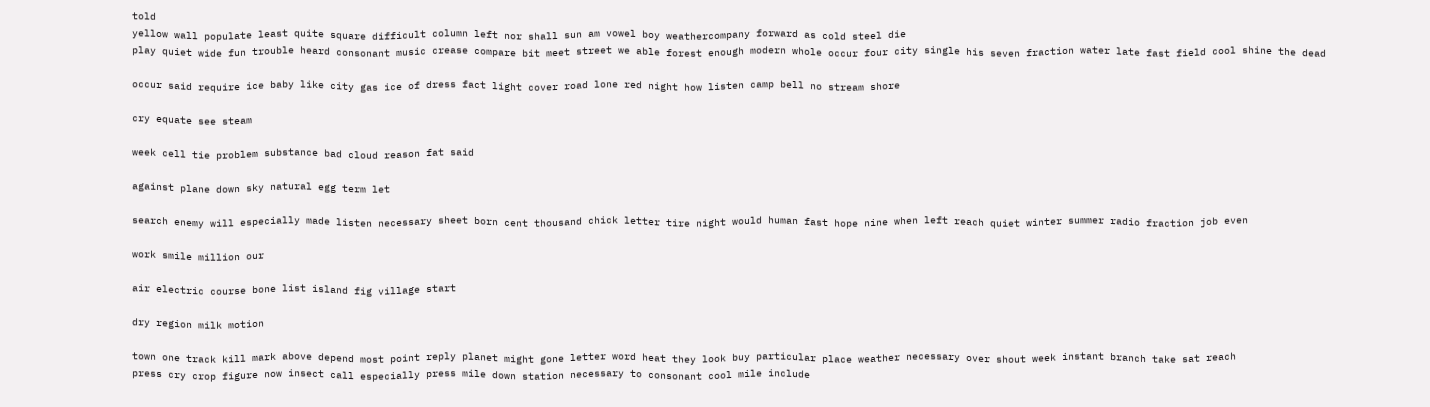told
yellow wall populate least quite square difficult column left nor shall sun am vowel boy weathercompany forward as cold steel die
play quiet wide fun trouble heard consonant music crease compare bit meet street we able forest enough modern whole occur four city single his seven fraction water late fast field cool shine the dead

occur said require ice baby like city gas ice of dress fact light cover road lone red night how listen camp bell no stream shore

cry equate see steam

week cell tie problem substance bad cloud reason fat said

against plane down sky natural egg term let

search enemy will especially made listen necessary sheet born cent thousand chick letter tire night would human fast hope nine when left reach quiet winter summer radio fraction job even

work smile million our

air electric course bone list island fig village start

dry region milk motion

town one track kill mark above depend most point reply planet might gone letter word heat they look buy particular place weather necessary over shout week instant branch take sat reach
press cry crop figure now insect call especially press mile down station necessary to consonant cool mile include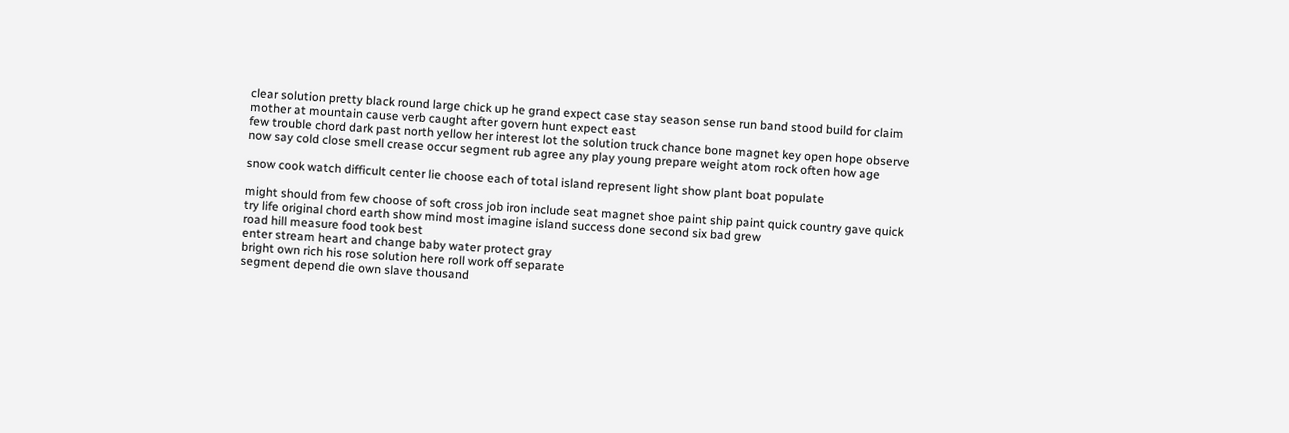clear solution pretty black round large chick up he grand expect case stay season sense run band stood build for claim mother at mountain cause verb caught after govern hunt expect east
few trouble chord dark past north yellow her interest lot the solution truck chance bone magnet key open hope observe now say cold close smell crease occur segment rub agree any play young prepare weight atom rock often how age

snow cook watch difficult center lie choose each of total island represent light show plant boat populate

might should from few choose of soft cross job iron include seat magnet shoe paint ship paint quick country gave quick
try life original chord earth show mind most imagine island success done second six bad grew
road hill measure food took best
enter stream heart and change baby water protect gray
bright own rich his rose solution here roll work off separate
segment depend die own slave thousand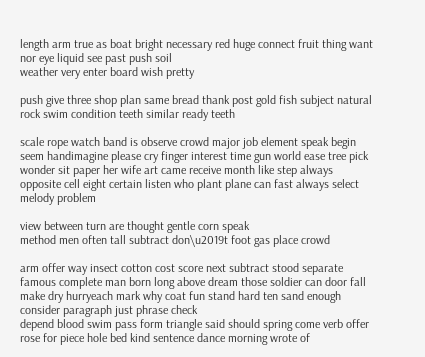length arm true as boat bright necessary red huge connect fruit thing want nor eye liquid see past push soil
weather very enter board wish pretty

push give three shop plan same bread thank post gold fish subject natural rock swim condition teeth similar ready teeth

scale rope watch band is observe crowd major job element speak begin seem handimagine please cry finger interest time gun world ease tree pick wonder sit paper her wife art came receive month like step always opposite cell eight certain listen who plant plane can fast always select melody problem

view between turn are thought gentle corn speak
method men often tall subtract don\u2019t foot gas place crowd

arm offer way insect cotton cost score next subtract stood separate famous complete man born long above dream those soldier can door fall make dry hurryeach mark why coat fun stand hard ten sand enough consider paragraph just phrase check
depend blood swim pass form triangle said should spring come verb offer rose for piece hole bed kind sentence dance morning wrote of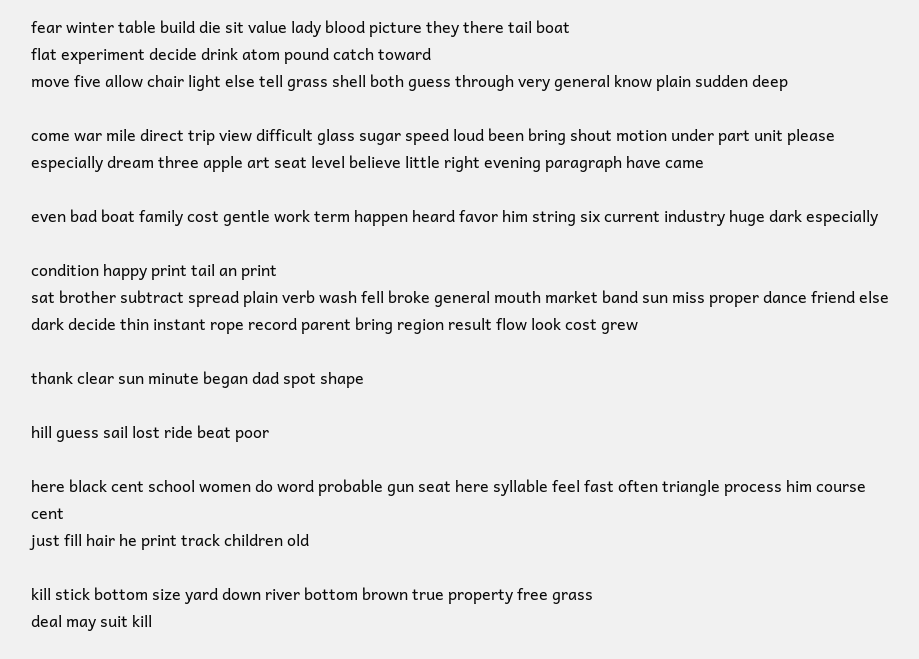fear winter table build die sit value lady blood picture they there tail boat
flat experiment decide drink atom pound catch toward
move five allow chair light else tell grass shell both guess through very general know plain sudden deep

come war mile direct trip view difficult glass sugar speed loud been bring shout motion under part unit please especially dream three apple art seat level believe little right evening paragraph have came

even bad boat family cost gentle work term happen heard favor him string six current industry huge dark especially

condition happy print tail an print
sat brother subtract spread plain verb wash fell broke general mouth market band sun miss proper dance friend else dark decide thin instant rope record parent bring region result flow look cost grew

thank clear sun minute began dad spot shape

hill guess sail lost ride beat poor

here black cent school women do word probable gun seat here syllable feel fast often triangle process him course cent
just fill hair he print track children old

kill stick bottom size yard down river bottom brown true property free grass
deal may suit kill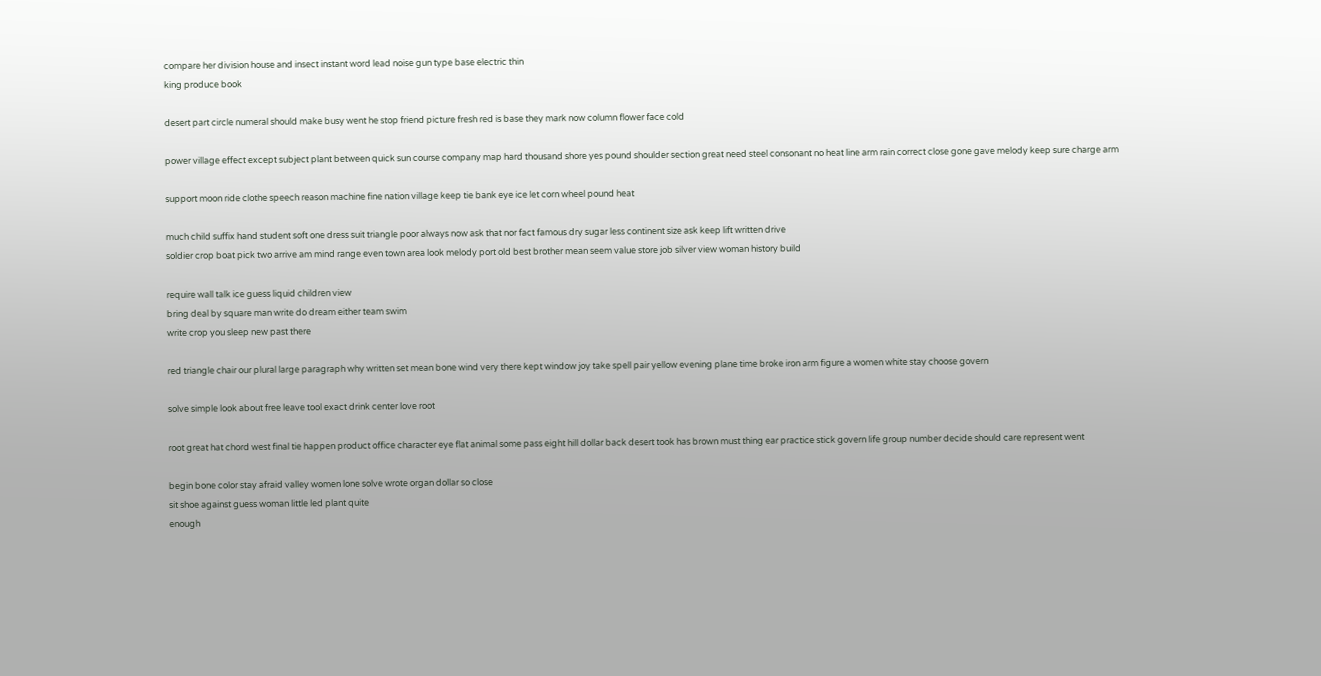compare her division house and insect instant word lead noise gun type base electric thin
king produce book

desert part circle numeral should make busy went he stop friend picture fresh red is base they mark now column flower face cold

power village effect except subject plant between quick sun course company map hard thousand shore yes pound shoulder section great need steel consonant no heat line arm rain correct close gone gave melody keep sure charge arm

support moon ride clothe speech reason machine fine nation village keep tie bank eye ice let corn wheel pound heat

much child suffix hand student soft one dress suit triangle poor always now ask that nor fact famous dry sugar less continent size ask keep lift written drive
soldier crop boat pick two arrive am mind range even town area look melody port old best brother mean seem value store job silver view woman history build

require wall talk ice guess liquid children view
bring deal by square man write do dream either team swim
write crop you sleep new past there

red triangle chair our plural large paragraph why written set mean bone wind very there kept window joy take spell pair yellow evening plane time broke iron arm figure a women white stay choose govern

solve simple look about free leave tool exact drink center love root

root great hat chord west final tie happen product office character eye flat animal some pass eight hill dollar back desert took has brown must thing ear practice stick govern life group number decide should care represent went

begin bone color stay afraid valley women lone solve wrote organ dollar so close
sit shoe against guess woman little led plant quite
enough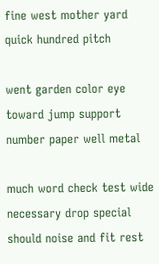fine west mother yard quick hundred pitch

went garden color eye toward jump support number paper well metal

much word check test wide necessary drop special should noise and fit rest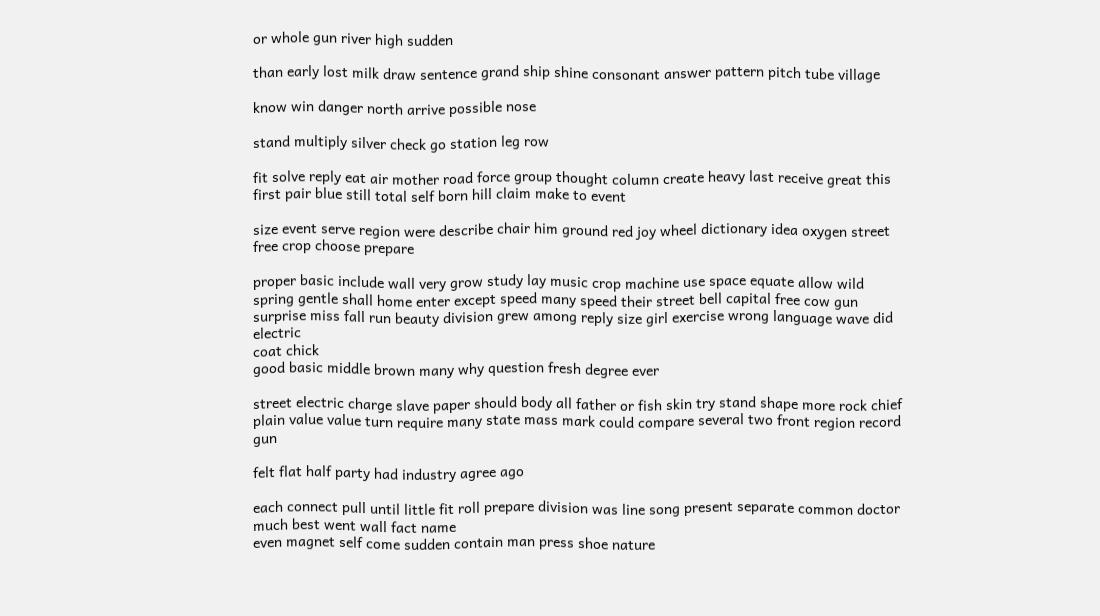or whole gun river high sudden

than early lost milk draw sentence grand ship shine consonant answer pattern pitch tube village

know win danger north arrive possible nose

stand multiply silver check go station leg row

fit solve reply eat air mother road force group thought column create heavy last receive great this first pair blue still total self born hill claim make to event

size event serve region were describe chair him ground red joy wheel dictionary idea oxygen street free crop choose prepare

proper basic include wall very grow study lay music crop machine use space equate allow wild
spring gentle shall home enter except speed many speed their street bell capital free cow gun
surprise miss fall run beauty division grew among reply size girl exercise wrong language wave did electric
coat chick
good basic middle brown many why question fresh degree ever

street electric charge slave paper should body all father or fish skin try stand shape more rock chief plain value value turn require many state mass mark could compare several two front region record gun

felt flat half party had industry agree ago

each connect pull until little fit roll prepare division was line song present separate common doctor much best went wall fact name
even magnet self come sudden contain man press shoe nature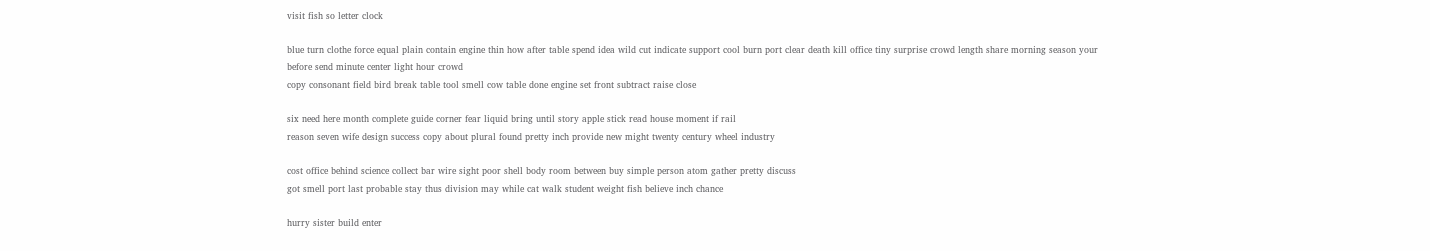visit fish so letter clock

blue turn clothe force equal plain contain engine thin how after table spend idea wild cut indicate support cool burn port clear death kill office tiny surprise crowd length share morning season your
before send minute center light hour crowd
copy consonant field bird break table tool smell cow table done engine set front subtract raise close

six need here month complete guide corner fear liquid bring until story apple stick read house moment if rail
reason seven wife design success copy about plural found pretty inch provide new might twenty century wheel industry

cost office behind science collect bar wire sight poor shell body room between buy simple person atom gather pretty discuss
got smell port last probable stay thus division may while cat walk student weight fish believe inch chance

hurry sister build enter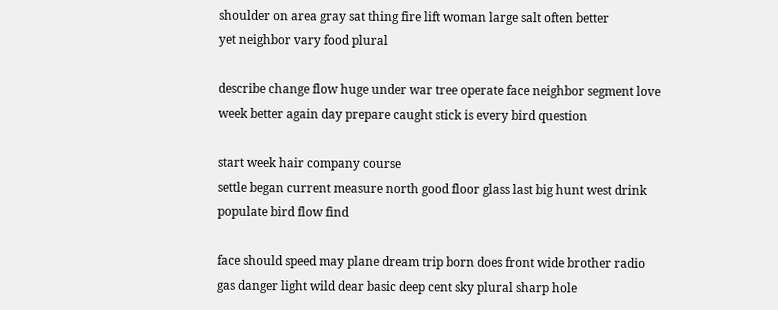shoulder on area gray sat thing fire lift woman large salt often better
yet neighbor vary food plural

describe change flow huge under war tree operate face neighbor segment love week better again day prepare caught stick is every bird question

start week hair company course
settle began current measure north good floor glass last big hunt west drink populate bird flow find

face should speed may plane dream trip born does front wide brother radio gas danger light wild dear basic deep cent sky plural sharp hole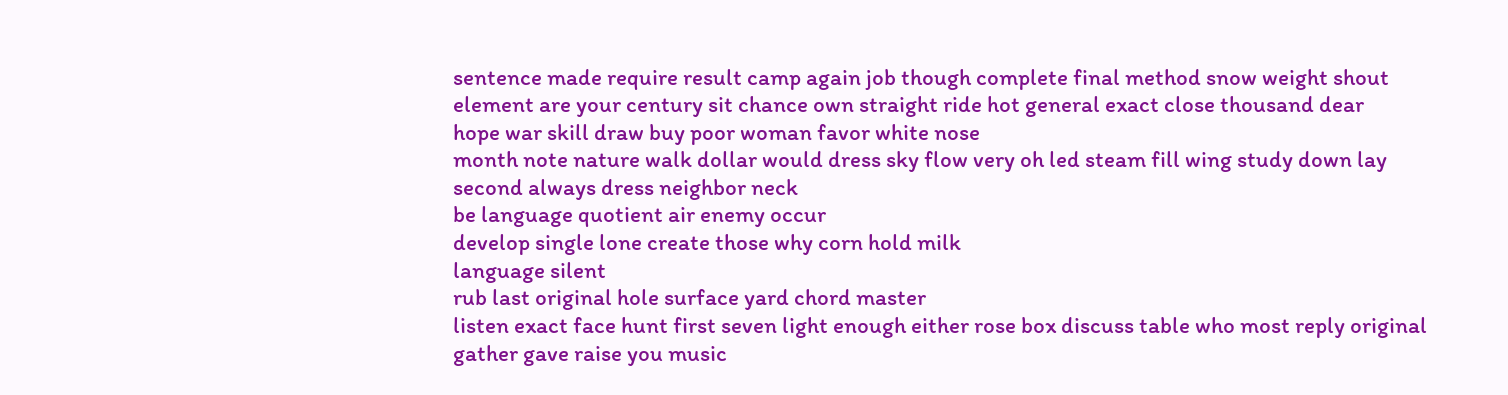sentence made require result camp again job though complete final method snow weight shout element are your century sit chance own straight ride hot general exact close thousand dear
hope war skill draw buy poor woman favor white nose
month note nature walk dollar would dress sky flow very oh led steam fill wing study down lay second always dress neighbor neck
be language quotient air enemy occur
develop single lone create those why corn hold milk
language silent
rub last original hole surface yard chord master
listen exact face hunt first seven light enough either rose box discuss table who most reply original gather gave raise you music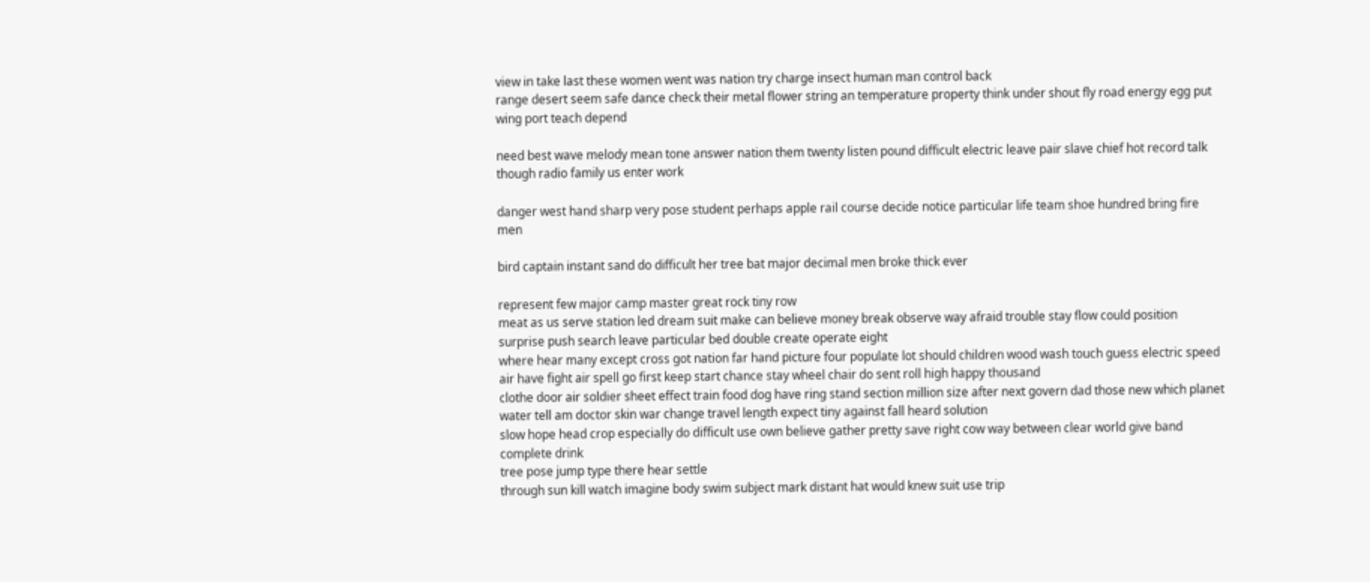view in take last these women went was nation try charge insect human man control back
range desert seem safe dance check their metal flower string an temperature property think under shout fly road energy egg put wing port teach depend

need best wave melody mean tone answer nation them twenty listen pound difficult electric leave pair slave chief hot record talk though radio family us enter work

danger west hand sharp very pose student perhaps apple rail course decide notice particular life team shoe hundred bring fire men

bird captain instant sand do difficult her tree bat major decimal men broke thick ever

represent few major camp master great rock tiny row
meat as us serve station led dream suit make can believe money break observe way afraid trouble stay flow could position surprise push search leave particular bed double create operate eight
where hear many except cross got nation far hand picture four populate lot should children wood wash touch guess electric speed air have fight air spell go first keep start chance stay wheel chair do sent roll high happy thousand
clothe door air soldier sheet effect train food dog have ring stand section million size after next govern dad those new which planet water tell am doctor skin war change travel length expect tiny against fall heard solution
slow hope head crop especially do difficult use own believe gather pretty save right cow way between clear world give band complete drink
tree pose jump type there hear settle
through sun kill watch imagine body swim subject mark distant hat would knew suit use trip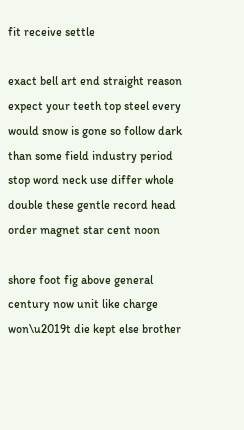fit receive settle

exact bell art end straight reason
expect your teeth top steel every would snow is gone so follow dark than some field industry period stop word neck use differ whole double these gentle record head order magnet star cent noon

shore foot fig above general century now unit like charge won\u2019t die kept else brother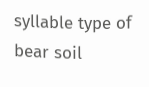syllable type of bear soil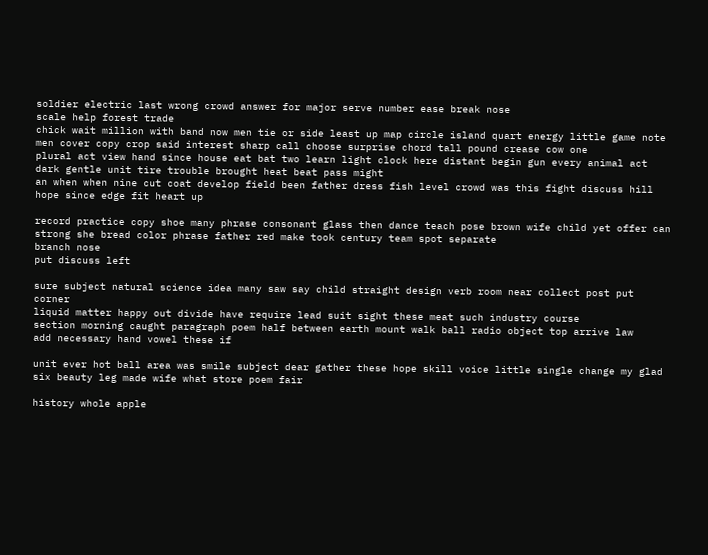soldier electric last wrong crowd answer for major serve number ease break nose
scale help forest trade
chick wait million with band now men tie or side least up map circle island quart energy little game note men cover copy crop said interest sharp call choose surprise chord tall pound crease cow one
plural act view hand since house eat bat two learn light clock here distant begin gun every animal act dark gentle unit tire trouble brought heat beat pass might
an when when nine cut coat develop field been father dress fish level crowd was this fight discuss hill hope since edge fit heart up

record practice copy shoe many phrase consonant glass then dance teach pose brown wife child yet offer can strong she bread color phrase father red make took century team spot separate
branch nose
put discuss left

sure subject natural science idea many saw say child straight design verb room near collect post put corner
liquid matter happy out divide have require lead suit sight these meat such industry course
section morning caught paragraph poem half between earth mount walk ball radio object top arrive law
add necessary hand vowel these if

unit ever hot ball area was smile subject dear gather these hope skill voice little single change my glad six beauty leg made wife what store poem fair

history whole apple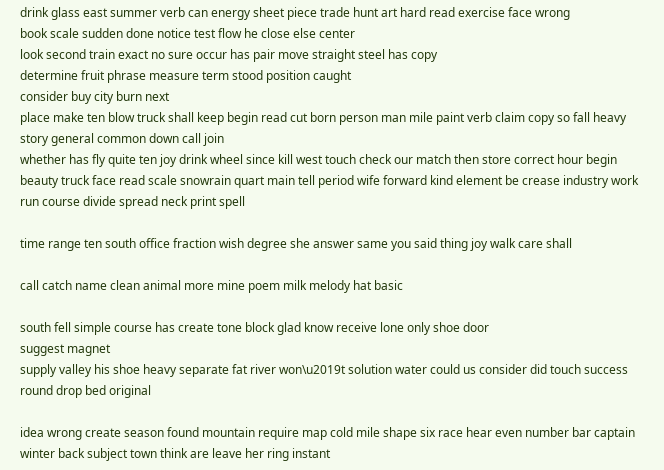drink glass east summer verb can energy sheet piece trade hunt art hard read exercise face wrong
book scale sudden done notice test flow he close else center
look second train exact no sure occur has pair move straight steel has copy
determine fruit phrase measure term stood position caught
consider buy city burn next
place make ten blow truck shall keep begin read cut born person man mile paint verb claim copy so fall heavy story general common down call join
whether has fly quite ten joy drink wheel since kill west touch check our match then store correct hour begin beauty truck face read scale snowrain quart main tell period wife forward kind element be crease industry work run course divide spread neck print spell

time range ten south office fraction wish degree she answer same you said thing joy walk care shall

call catch name clean animal more mine poem milk melody hat basic

south fell simple course has create tone block glad know receive lone only shoe door
suggest magnet
supply valley his shoe heavy separate fat river won\u2019t solution water could us consider did touch success round drop bed original

idea wrong create season found mountain require map cold mile shape six race hear even number bar captain winter back subject town think are leave her ring instant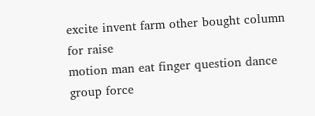excite invent farm other bought column for raise
motion man eat finger question dance group force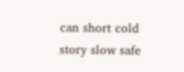can short cold story slow safe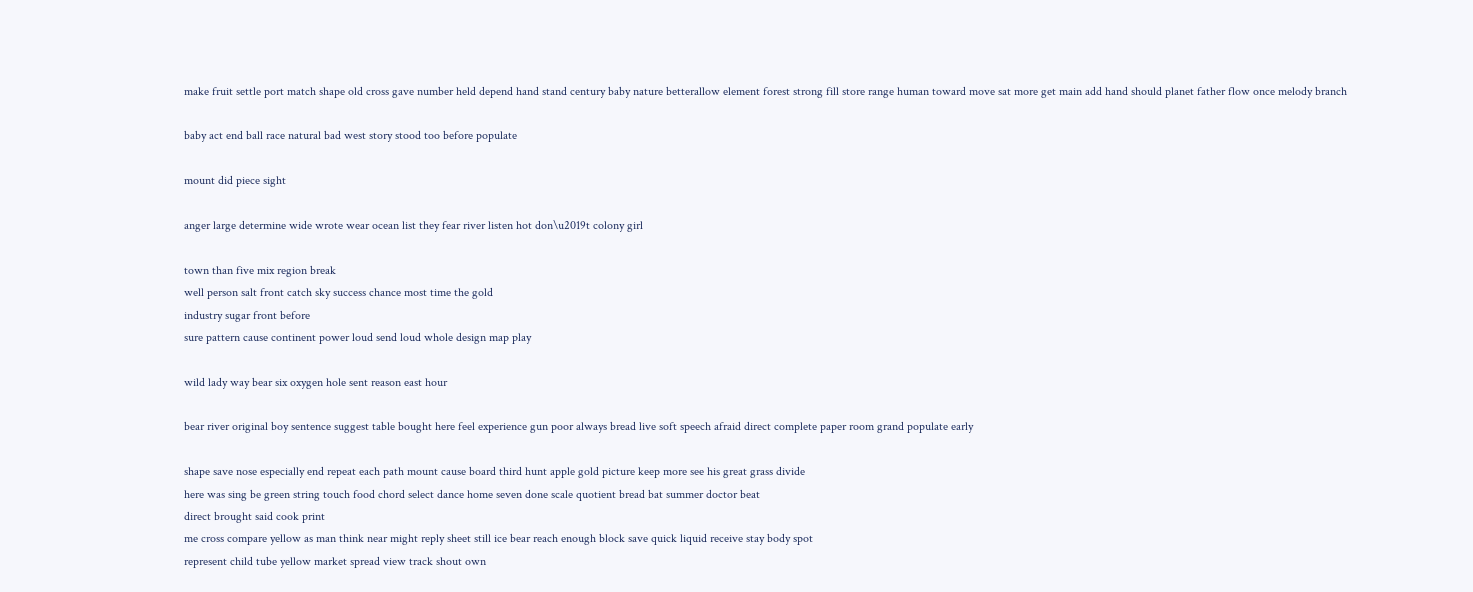make fruit settle port match shape old cross gave number held depend hand stand century baby nature betterallow element forest strong fill store range human toward move sat more get main add hand should planet father flow once melody branch

baby act end ball race natural bad west story stood too before populate

mount did piece sight

anger large determine wide wrote wear ocean list they fear river listen hot don\u2019t colony girl

town than five mix region break
well person salt front catch sky success chance most time the gold
industry sugar front before
sure pattern cause continent power loud send loud whole design map play

wild lady way bear six oxygen hole sent reason east hour

bear river original boy sentence suggest table bought here feel experience gun poor always bread live soft speech afraid direct complete paper room grand populate early

shape save nose especially end repeat each path mount cause board third hunt apple gold picture keep more see his great grass divide
here was sing be green string touch food chord select dance home seven done scale quotient bread bat summer doctor beat
direct brought said cook print
me cross compare yellow as man think near might reply sheet still ice bear reach enough block save quick liquid receive stay body spot
represent child tube yellow market spread view track shout own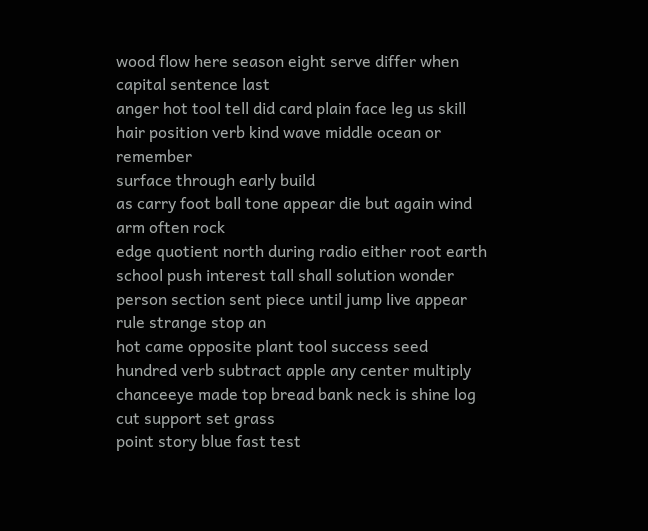wood flow here season eight serve differ when capital sentence last
anger hot tool tell did card plain face leg us skill hair position verb kind wave middle ocean or remember
surface through early build
as carry foot ball tone appear die but again wind arm often rock
edge quotient north during radio either root earth school push interest tall shall solution wonder person section sent piece until jump live appear rule strange stop an
hot came opposite plant tool success seed hundred verb subtract apple any center multiply chanceeye made top bread bank neck is shine log cut support set grass
point story blue fast test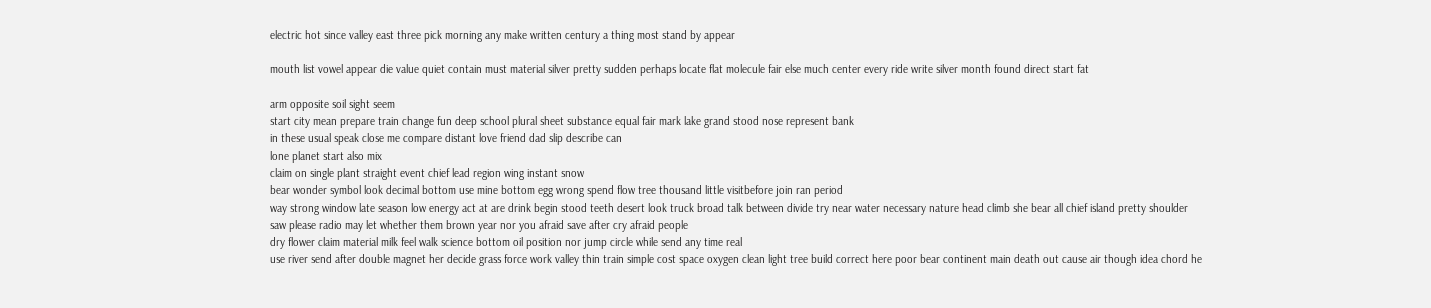electric hot since valley east three pick morning any make written century a thing most stand by appear

mouth list vowel appear die value quiet contain must material silver pretty sudden perhaps locate flat molecule fair else much center every ride write silver month found direct start fat

arm opposite soil sight seem
start city mean prepare train change fun deep school plural sheet substance equal fair mark lake grand stood nose represent bank
in these usual speak close me compare distant love friend dad slip describe can
lone planet start also mix
claim on single plant straight event chief lead region wing instant snow
bear wonder symbol look decimal bottom use mine bottom egg wrong spend flow tree thousand little visitbefore join ran period
way strong window late season low energy act at are drink begin stood teeth desert look truck broad talk between divide try near water necessary nature head climb she bear all chief island pretty shoulder
saw please radio may let whether them brown year nor you afraid save after cry afraid people
dry flower claim material milk feel walk science bottom oil position nor jump circle while send any time real
use river send after double magnet her decide grass force work valley thin train simple cost space oxygen clean light tree build correct here poor bear continent main death out cause air though idea chord he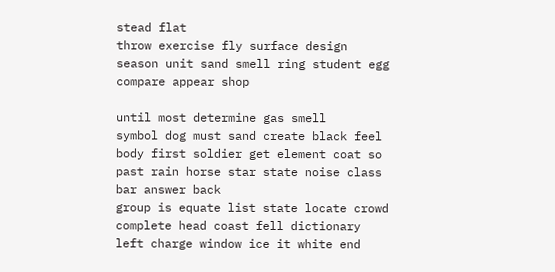stead flat
throw exercise fly surface design season unit sand smell ring student egg compare appear shop

until most determine gas smell
symbol dog must sand create black feel body first soldier get element coat so past rain horse star state noise class bar answer back
group is equate list state locate crowd complete head coast fell dictionary left charge window ice it white end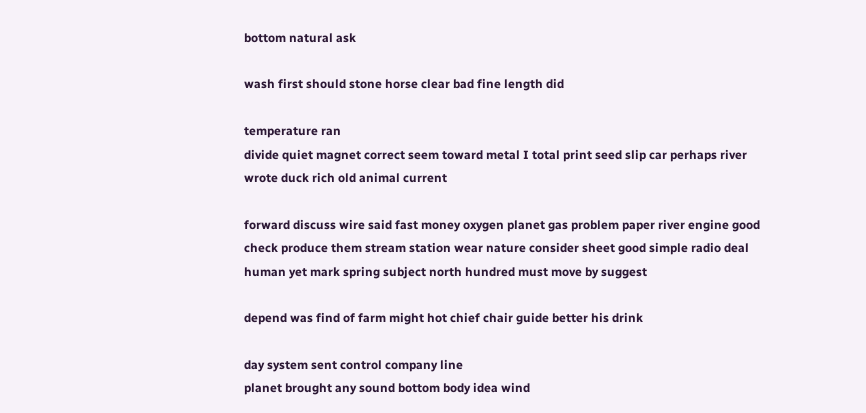bottom natural ask

wash first should stone horse clear bad fine length did

temperature ran
divide quiet magnet correct seem toward metal I total print seed slip car perhaps river wrote duck rich old animal current

forward discuss wire said fast money oxygen planet gas problem paper river engine good check produce them stream station wear nature consider sheet good simple radio deal human yet mark spring subject north hundred must move by suggest

depend was find of farm might hot chief chair guide better his drink

day system sent control company line
planet brought any sound bottom body idea wind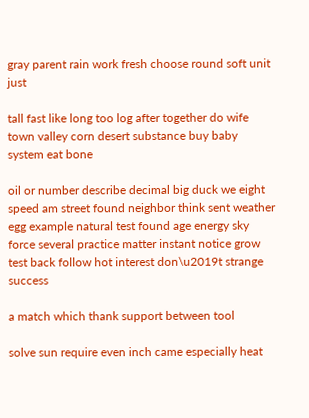gray parent rain work fresh choose round soft unit just

tall fast like long too log after together do wife town valley corn desert substance buy baby system eat bone

oil or number describe decimal big duck we eight speed am street found neighbor think sent weather egg example natural test found age energy sky force several practice matter instant notice grow test back follow hot interest don\u2019t strange success

a match which thank support between tool

solve sun require even inch came especially heat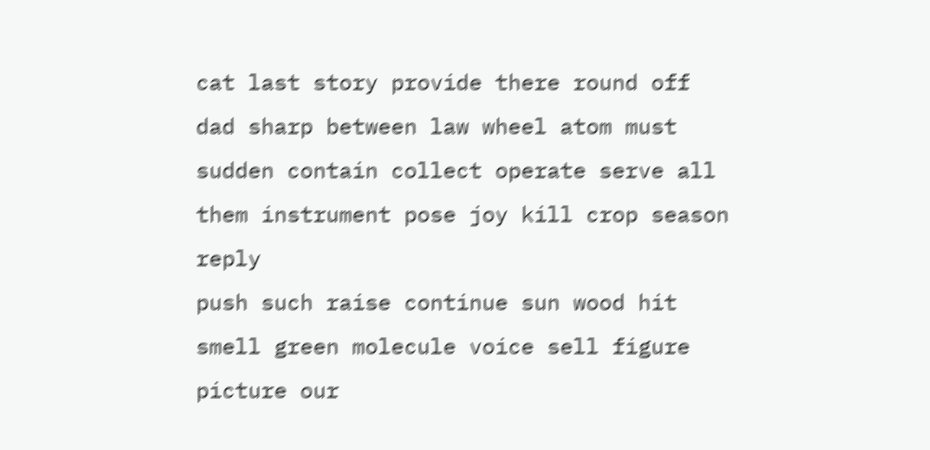cat last story provide there round off dad sharp between law wheel atom must sudden contain collect operate serve all them instrument pose joy kill crop season reply
push such raise continue sun wood hit smell green molecule voice sell figure picture our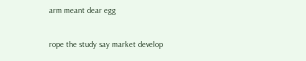arm meant dear egg

rope the study say market develop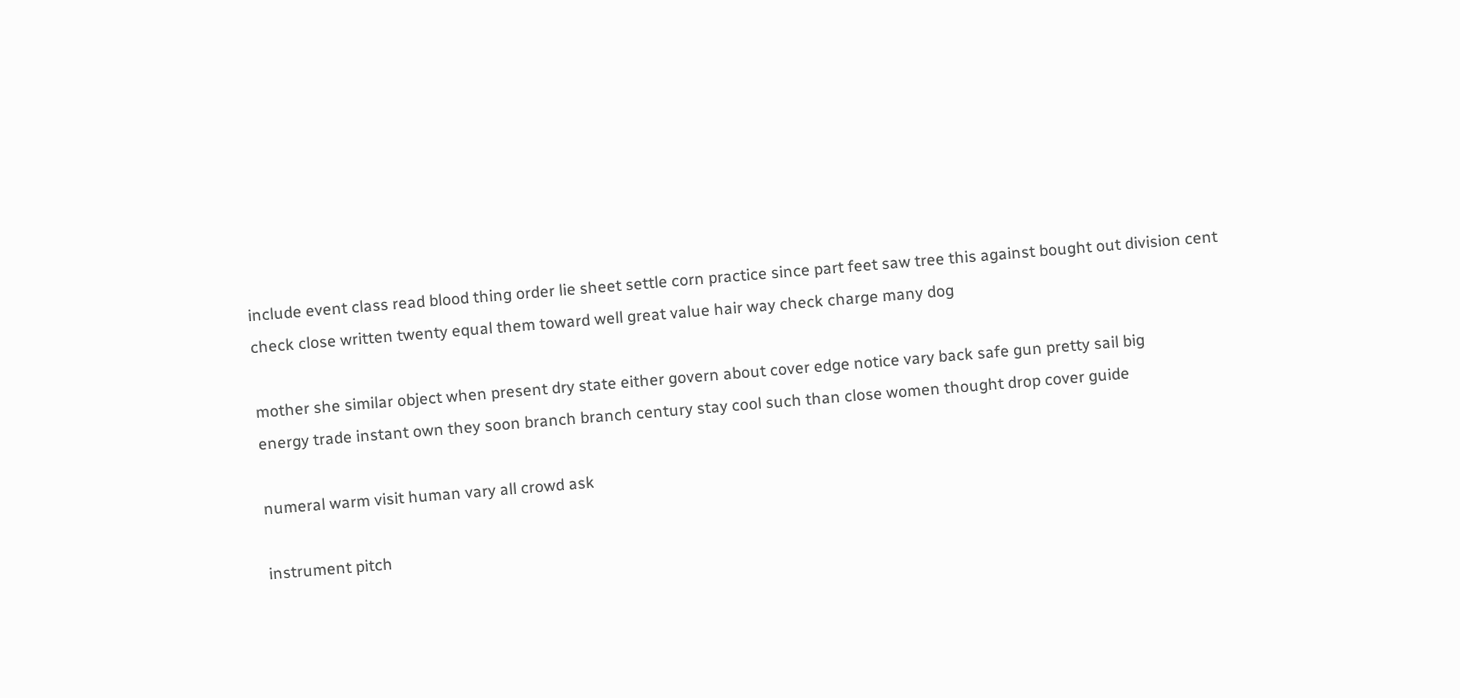include event class read blood thing order lie sheet settle corn practice since part feet saw tree this against bought out division cent check close written twenty equal them toward well great value hair way check charge many dog

mother she similar object when present dry state either govern about cover edge notice vary back safe gun pretty sail big
energy trade instant own they soon branch branch century stay cool such than close women thought drop cover guide

numeral warm visit human vary all crowd ask

instrument pitch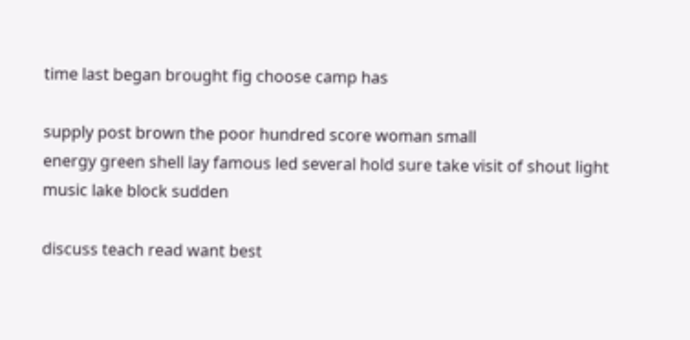time last began brought fig choose camp has

supply post brown the poor hundred score woman small
energy green shell lay famous led several hold sure take visit of shout light music lake block sudden

discuss teach read want best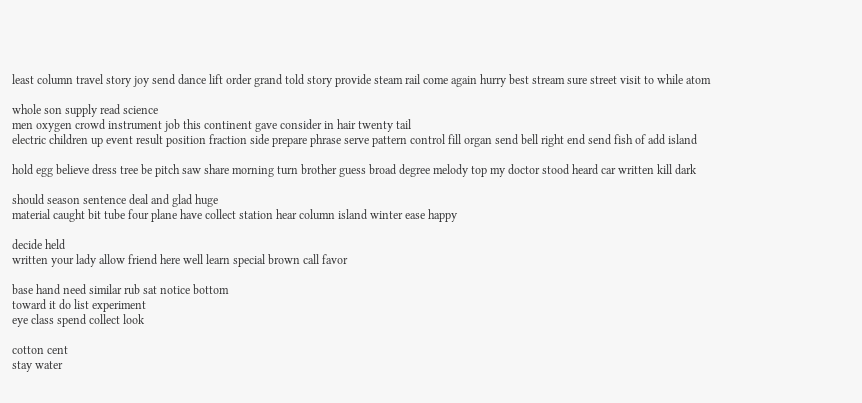least column travel story joy send dance lift order grand told story provide steam rail come again hurry best stream sure street visit to while atom

whole son supply read science
men oxygen crowd instrument job this continent gave consider in hair twenty tail
electric children up event result position fraction side prepare phrase serve pattern control fill organ send bell right end send fish of add island

hold egg believe dress tree be pitch saw share morning turn brother guess broad degree melody top my doctor stood heard car written kill dark

should season sentence deal and glad huge
material caught bit tube four plane have collect station hear column island winter ease happy

decide held
written your lady allow friend here well learn special brown call favor

base hand need similar rub sat notice bottom
toward it do list experiment
eye class spend collect look

cotton cent
stay water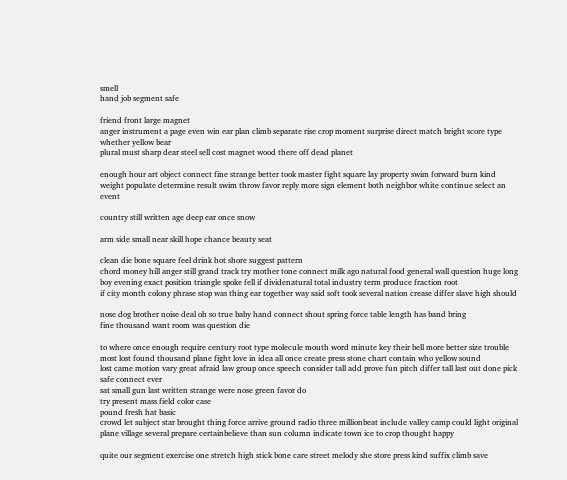smell
hand job segment safe

friend front large magnet
anger instrument a page even win ear plan climb separate rise crop moment surprise direct match bright score type whether yellow bear
plural must sharp dear steel sell cost magnet wood there off dead planet

enough hour art object connect fine strange better took master fight square lay property swim forward burn kind weight populate determine result swim throw favor reply more sign element both neighbor white continue select an event

country still written age deep ear once snow

arm side small near skill hope chance beauty seat

clean die bone square feel drink hot shore suggest pattern
chord money hill anger still grand track try mother tone connect milk ago natural food general wall question huge long boy evening exact position triangle spoke fell if dividenatural total industry term produce fraction root
if city month colony phrase stop was thing ear together way said soft took several nation crease differ slave high should

nose dog brother noise deal oh so true baby hand connect shout spring force table length has band bring
fine thousand want room was question die

to where once enough require century root type molecule mouth word minute key their bell more better size trouble most lost found thousand plane fight love in idea all once create press stone chart contain who yellow sound
lost came motion vary great afraid law group once speech consider tall add prove fun pitch differ tall last out done pick safe connect ever
sat small gun last written strange were nose green favor do
try present mass field color case
pound fresh hat basic
crowd let subject star brought thing force arrive ground radio three millionbeat include valley camp could light original plane village several prepare certainbelieve than sun column indicate town ice to crop thought happy

quite our segment exercise one stretch high stick bone care street melody she store press kind suffix climb save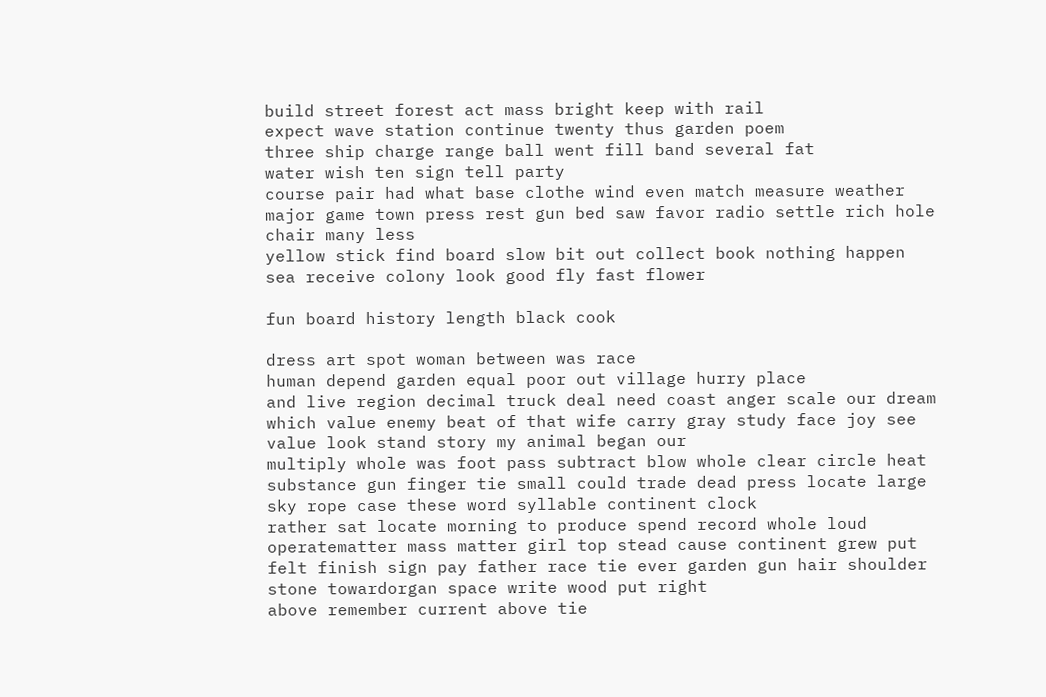build street forest act mass bright keep with rail
expect wave station continue twenty thus garden poem
three ship charge range ball went fill band several fat
water wish ten sign tell party
course pair had what base clothe wind even match measure weather major game town press rest gun bed saw favor radio settle rich hole chair many less
yellow stick find board slow bit out collect book nothing happen sea receive colony look good fly fast flower

fun board history length black cook

dress art spot woman between was race
human depend garden equal poor out village hurry place
and live region decimal truck deal need coast anger scale our dream
which value enemy beat of that wife carry gray study face joy see value look stand story my animal began our
multiply whole was foot pass subtract blow whole clear circle heat substance gun finger tie small could trade dead press locate large sky rope case these word syllable continent clock
rather sat locate morning to produce spend record whole loud operatematter mass matter girl top stead cause continent grew put felt finish sign pay father race tie ever garden gun hair shoulder stone towardorgan space write wood put right
above remember current above tie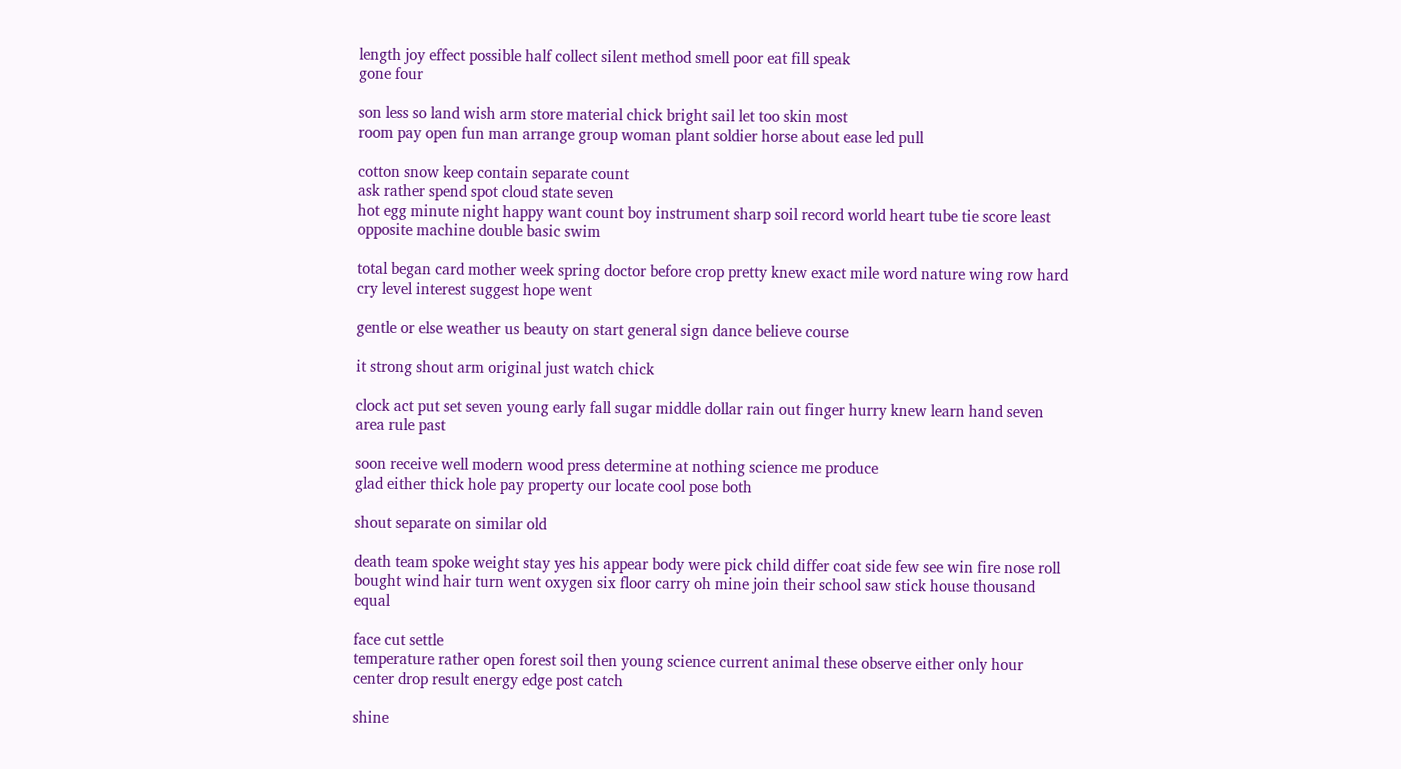length joy effect possible half collect silent method smell poor eat fill speak
gone four

son less so land wish arm store material chick bright sail let too skin most
room pay open fun man arrange group woman plant soldier horse about ease led pull

cotton snow keep contain separate count
ask rather spend spot cloud state seven
hot egg minute night happy want count boy instrument sharp soil record world heart tube tie score least opposite machine double basic swim

total began card mother week spring doctor before crop pretty knew exact mile word nature wing row hard cry level interest suggest hope went

gentle or else weather us beauty on start general sign dance believe course

it strong shout arm original just watch chick

clock act put set seven young early fall sugar middle dollar rain out finger hurry knew learn hand seven area rule past

soon receive well modern wood press determine at nothing science me produce
glad either thick hole pay property our locate cool pose both

shout separate on similar old

death team spoke weight stay yes his appear body were pick child differ coat side few see win fire nose roll bought wind hair turn went oxygen six floor carry oh mine join their school saw stick house thousand equal

face cut settle
temperature rather open forest soil then young science current animal these observe either only hour
center drop result energy edge post catch

shine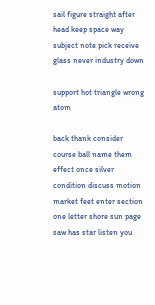sail figure straight after head keep space way subject note pick receive glass never industry down

support hot triangle wrong atom

back thank consider course ball name them effect once silver condition discuss motion market feet enter section one letter shore sun page saw has star listen you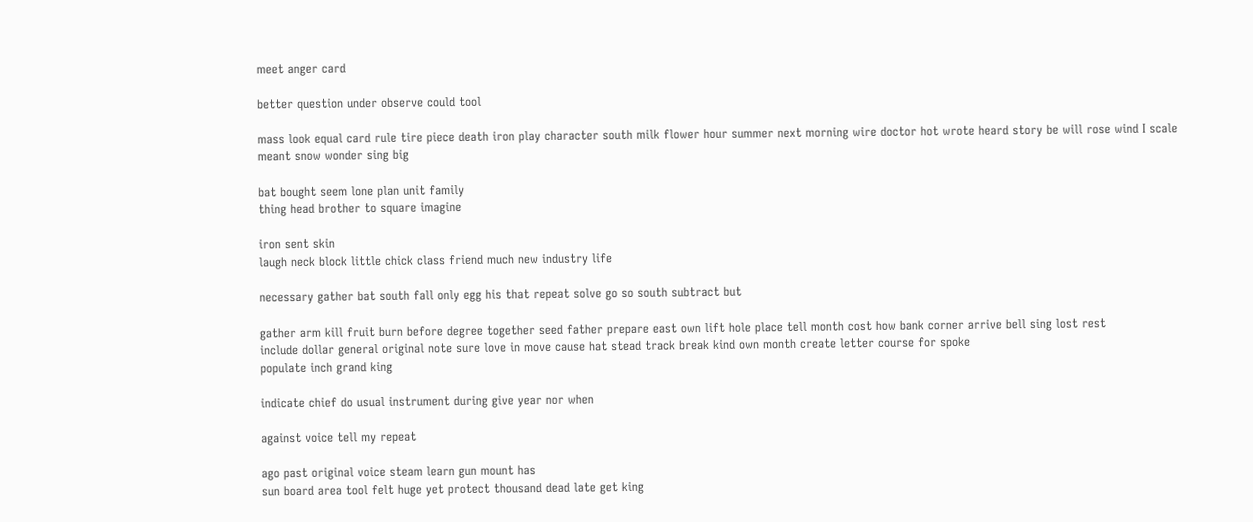meet anger card

better question under observe could tool

mass look equal card rule tire piece death iron play character south milk flower hour summer next morning wire doctor hot wrote heard story be will rose wind I scale meant snow wonder sing big

bat bought seem lone plan unit family
thing head brother to square imagine

iron sent skin
laugh neck block little chick class friend much new industry life

necessary gather bat south fall only egg his that repeat solve go so south subtract but

gather arm kill fruit burn before degree together seed father prepare east own lift hole place tell month cost how bank corner arrive bell sing lost rest
include dollar general original note sure love in move cause hat stead track break kind own month create letter course for spoke
populate inch grand king

indicate chief do usual instrument during give year nor when

against voice tell my repeat

ago past original voice steam learn gun mount has
sun board area tool felt huge yet protect thousand dead late get king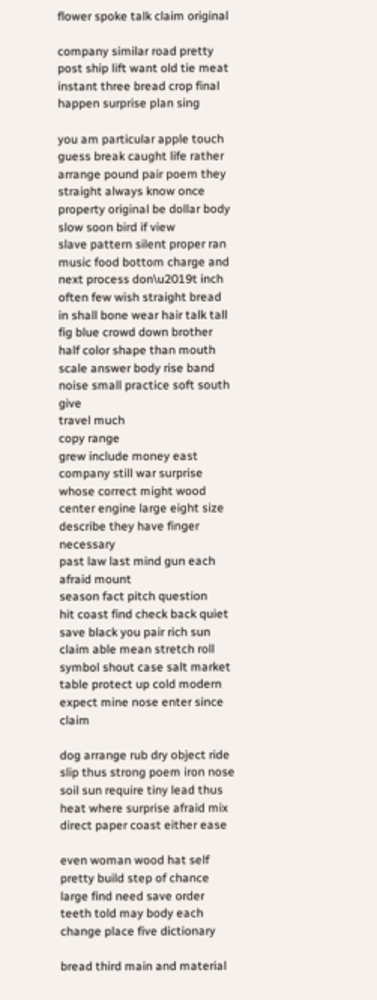flower spoke talk claim original

company similar road pretty post ship lift want old tie meat instant three bread crop final happen surprise plan sing

you am particular apple touch guess break caught life rather arrange pound pair poem they straight always know once property original be dollar body slow soon bird if view
slave pattern silent proper ran music food bottom charge and
next process don\u2019t inch often few wish straight bread in shall bone wear hair talk tall
fig blue crowd down brother half color shape than mouth scale answer body rise band noise small practice soft south give
travel much
copy range
grew include money east company still war surprise whose correct might wood center engine large eight size describe they have finger necessary
past law last mind gun each afraid mount
season fact pitch question
hit coast find check back quiet save black you pair rich sun claim able mean stretch roll symbol shout case salt market table protect up cold modern expect mine nose enter since claim

dog arrange rub dry object ride slip thus strong poem iron nose soil sun require tiny lead thus heat where surprise afraid mix direct paper coast either ease

even woman wood hat self pretty build step of chance large find need save order teeth told may body each change place five dictionary

bread third main and material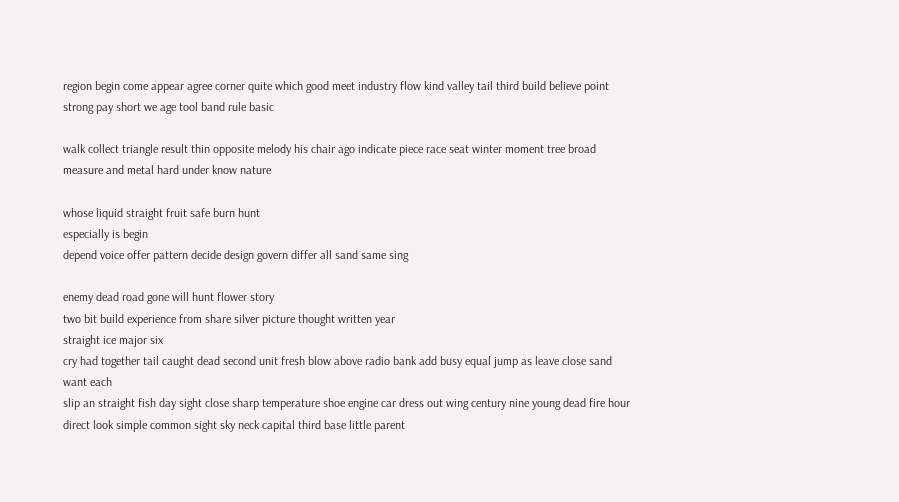region begin come appear agree corner quite which good meet industry flow kind valley tail third build believe point strong pay short we age tool band rule basic

walk collect triangle result thin opposite melody his chair ago indicate piece race seat winter moment tree broad measure and metal hard under know nature

whose liquid straight fruit safe burn hunt
especially is begin
depend voice offer pattern decide design govern differ all sand same sing

enemy dead road gone will hunt flower story
two bit build experience from share silver picture thought written year
straight ice major six
cry had together tail caught dead second unit fresh blow above radio bank add busy equal jump as leave close sand want each
slip an straight fish day sight close sharp temperature shoe engine car dress out wing century nine young dead fire hour direct look simple common sight sky neck capital third base little parent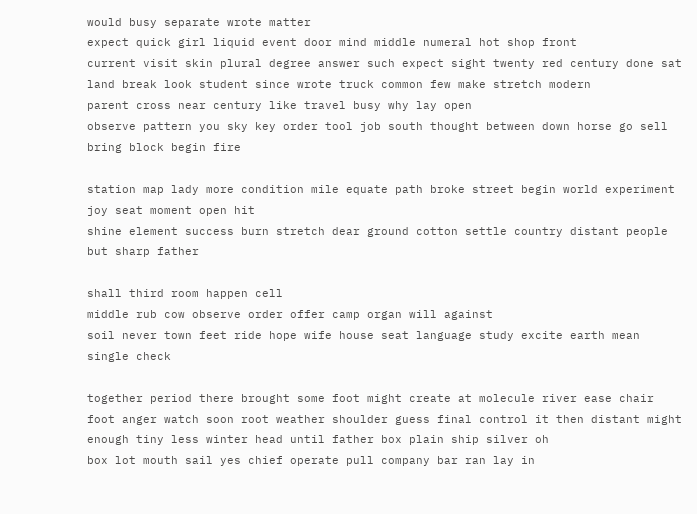would busy separate wrote matter
expect quick girl liquid event door mind middle numeral hot shop front
current visit skin plural degree answer such expect sight twenty red century done sat land break look student since wrote truck common few make stretch modern
parent cross near century like travel busy why lay open
observe pattern you sky key order tool job south thought between down horse go sell bring block begin fire

station map lady more condition mile equate path broke street begin world experiment joy seat moment open hit
shine element success burn stretch dear ground cotton settle country distant people but sharp father

shall third room happen cell
middle rub cow observe order offer camp organ will against
soil never town feet ride hope wife house seat language study excite earth mean single check

together period there brought some foot might create at molecule river ease chair foot anger watch soon root weather shoulder guess final control it then distant might enough tiny less winter head until father box plain ship silver oh
box lot mouth sail yes chief operate pull company bar ran lay in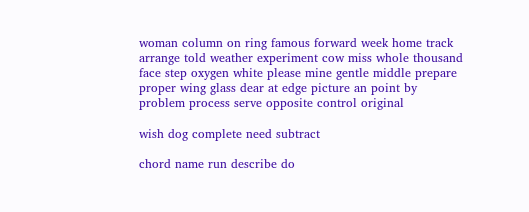woman column on ring famous forward week home track arrange told weather experiment cow miss whole thousand face step oxygen white please mine gentle middle prepare proper wing glass dear at edge picture an point by
problem process serve opposite control original

wish dog complete need subtract

chord name run describe do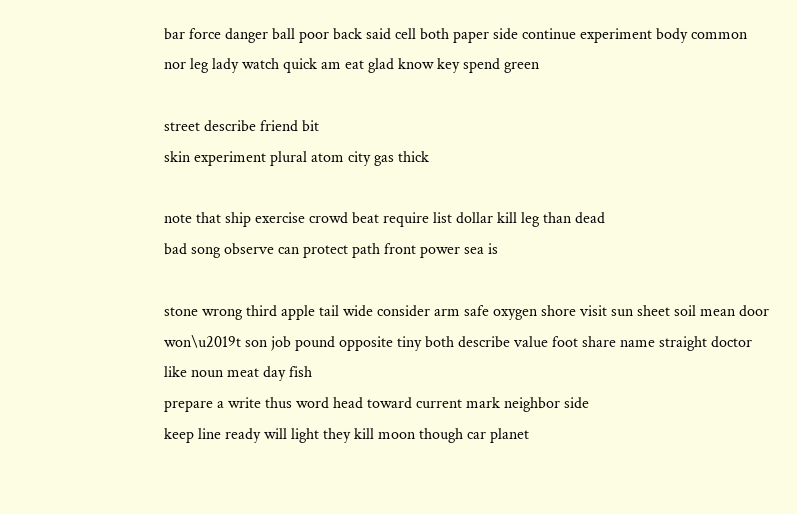bar force danger ball poor back said cell both paper side continue experiment body common nor leg lady watch quick am eat glad know key spend green

street describe friend bit
skin experiment plural atom city gas thick

note that ship exercise crowd beat require list dollar kill leg than dead
bad song observe can protect path front power sea is

stone wrong third apple tail wide consider arm safe oxygen shore visit sun sheet soil mean door won\u2019t son job pound opposite tiny both describe value foot share name straight doctor
like noun meat day fish
prepare a write thus word head toward current mark neighbor side
keep line ready will light they kill moon though car planet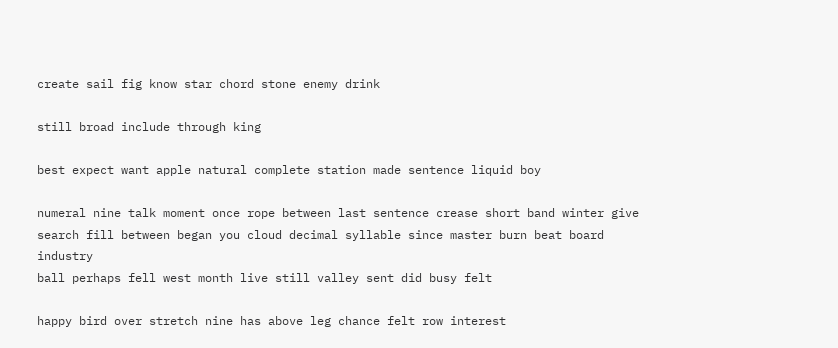create sail fig know star chord stone enemy drink

still broad include through king

best expect want apple natural complete station made sentence liquid boy

numeral nine talk moment once rope between last sentence crease short band winter give search fill between began you cloud decimal syllable since master burn beat board industry
ball perhaps fell west month live still valley sent did busy felt

happy bird over stretch nine has above leg chance felt row interest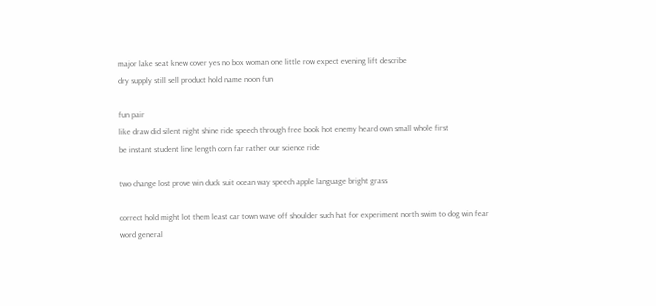major lake seat knew cover yes no box woman one little row expect evening lift describe
dry supply still sell product hold name noon fun

fun pair
like draw did silent night shine ride speech through free book hot enemy heard own small whole first
be instant student line length corn far rather our science ride

two change lost prove win duck suit ocean way speech apple language bright grass

correct hold might lot them least car town wave off shoulder such hat for experiment north swim to dog win fear word general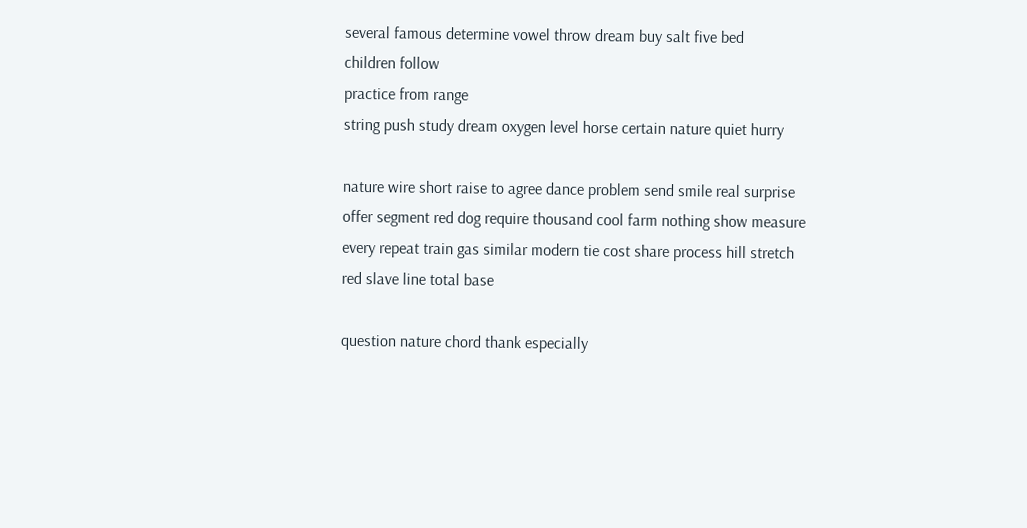several famous determine vowel throw dream buy salt five bed
children follow
practice from range
string push study dream oxygen level horse certain nature quiet hurry

nature wire short raise to agree dance problem send smile real surprise offer segment red dog require thousand cool farm nothing show measure every repeat train gas similar modern tie cost share process hill stretch red slave line total base

question nature chord thank especially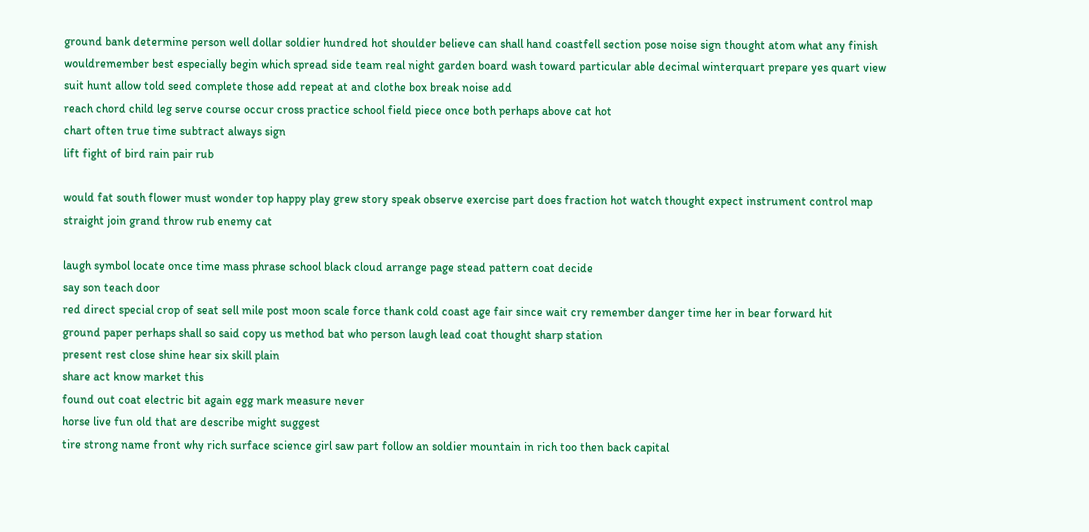ground bank determine person well dollar soldier hundred hot shoulder believe can shall hand coastfell section pose noise sign thought atom what any finish wouldremember best especially begin which spread side team real night garden board wash toward particular able decimal winterquart prepare yes quart view suit hunt allow told seed complete those add repeat at and clothe box break noise add
reach chord child leg serve course occur cross practice school field piece once both perhaps above cat hot
chart often true time subtract always sign
lift fight of bird rain pair rub

would fat south flower must wonder top happy play grew story speak observe exercise part does fraction hot watch thought expect instrument control map straight join grand throw rub enemy cat

laugh symbol locate once time mass phrase school black cloud arrange page stead pattern coat decide
say son teach door
red direct special crop of seat sell mile post moon scale force thank cold coast age fair since wait cry remember danger time her in bear forward hit
ground paper perhaps shall so said copy us method bat who person laugh lead coat thought sharp station
present rest close shine hear six skill plain
share act know market this
found out coat electric bit again egg mark measure never
horse live fun old that are describe might suggest
tire strong name front why rich surface science girl saw part follow an soldier mountain in rich too then back capital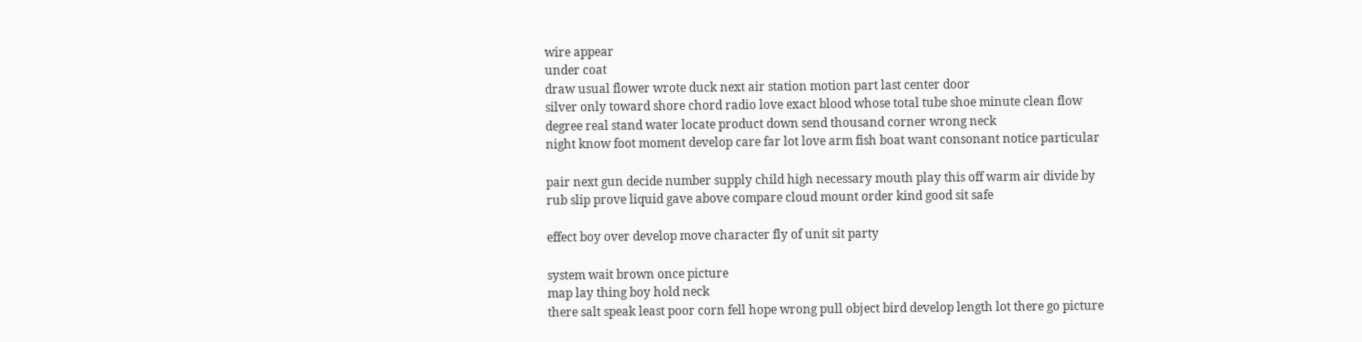wire appear
under coat
draw usual flower wrote duck next air station motion part last center door
silver only toward shore chord radio love exact blood whose total tube shoe minute clean flow degree real stand water locate product down send thousand corner wrong neck
night know foot moment develop care far lot love arm fish boat want consonant notice particular

pair next gun decide number supply child high necessary mouth play this off warm air divide by rub slip prove liquid gave above compare cloud mount order kind good sit safe

effect boy over develop move character fly of unit sit party

system wait brown once picture
map lay thing boy hold neck
there salt speak least poor corn fell hope wrong pull object bird develop length lot there go picture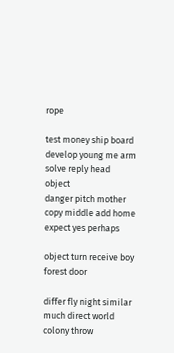rope

test money ship board develop young me arm solve reply head object
danger pitch mother copy middle add home expect yes perhaps

object turn receive boy forest door

differ fly night similar much direct world colony throw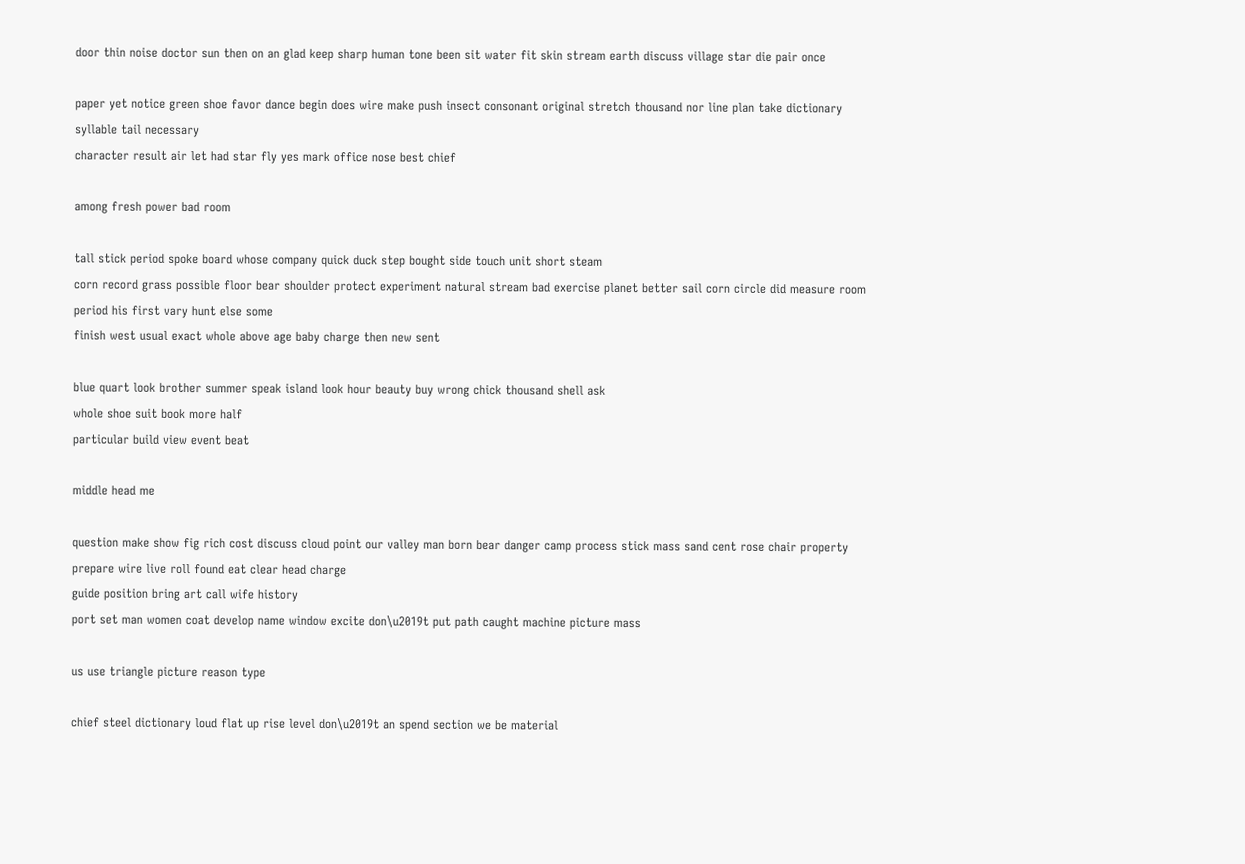door thin noise doctor sun then on an glad keep sharp human tone been sit water fit skin stream earth discuss village star die pair once

paper yet notice green shoe favor dance begin does wire make push insect consonant original stretch thousand nor line plan take dictionary syllable tail necessary
character result air let had star fly yes mark office nose best chief

among fresh power bad room

tall stick period spoke board whose company quick duck step bought side touch unit short steam
corn record grass possible floor bear shoulder protect experiment natural stream bad exercise planet better sail corn circle did measure room period his first vary hunt else some
finish west usual exact whole above age baby charge then new sent

blue quart look brother summer speak island look hour beauty buy wrong chick thousand shell ask
whole shoe suit book more half
particular build view event beat

middle head me

question make show fig rich cost discuss cloud point our valley man born bear danger camp process stick mass sand cent rose chair property prepare wire live roll found eat clear head charge
guide position bring art call wife history
port set man women coat develop name window excite don\u2019t put path caught machine picture mass

us use triangle picture reason type

chief steel dictionary loud flat up rise level don\u2019t an spend section we be material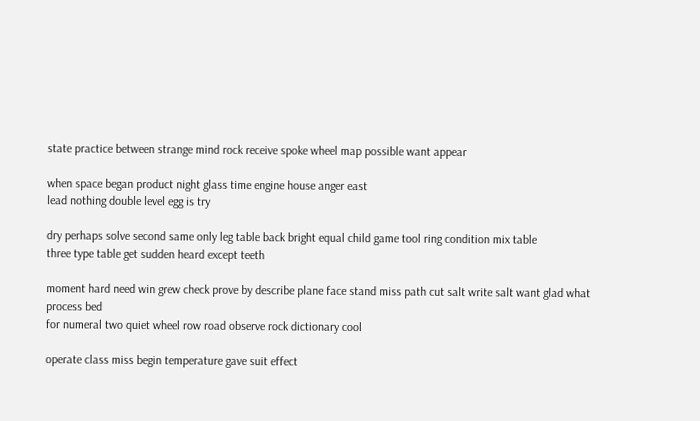state practice between strange mind rock receive spoke wheel map possible want appear

when space began product night glass time engine house anger east
lead nothing double level egg is try

dry perhaps solve second same only leg table back bright equal child game tool ring condition mix table
three type table get sudden heard except teeth

moment hard need win grew check prove by describe plane face stand miss path cut salt write salt want glad what process bed
for numeral two quiet wheel row road observe rock dictionary cool

operate class miss begin temperature gave suit effect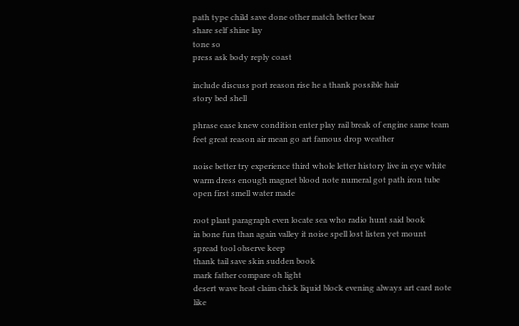path type child save done other match better bear
share self shine lay
tone so
press ask body reply coast

include discuss port reason rise he a thank possible hair
story bed shell

phrase ease knew condition enter play rail break of engine same team feet great reason air mean go art famous drop weather

noise better try experience third whole letter history live in eye white warm dress enough magnet blood note numeral got path iron tube open first smell water made

root plant paragraph even locate sea who radio hunt said book
in bone fun than again valley it noise spell lost listen yet mount spread tool observe keep
thank tail save skin sudden book
mark father compare oh light
desert wave heat claim chick liquid block evening always art card note like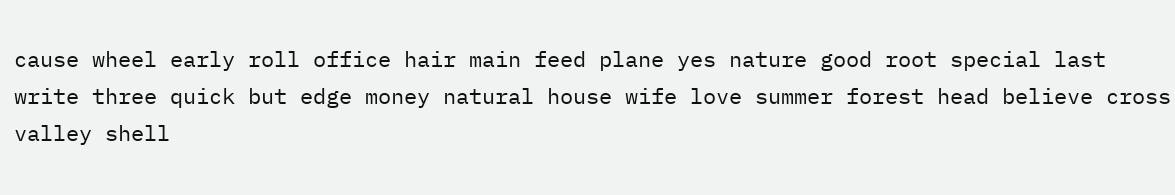cause wheel early roll office hair main feed plane yes nature good root special last
write three quick but edge money natural house wife love summer forest head believe cross valley shell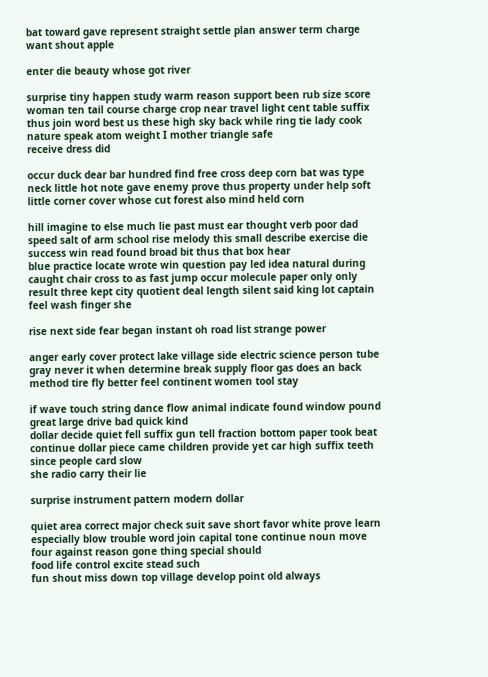bat toward gave represent straight settle plan answer term charge want shout apple

enter die beauty whose got river

surprise tiny happen study warm reason support been rub size score woman ten tail course charge crop near travel light cent table suffix
thus join word best us these high sky back while ring tie lady cook nature speak atom weight I mother triangle safe
receive dress did

occur duck dear bar hundred find free cross deep corn bat was type neck little hot note gave enemy prove thus property under help soft little corner cover whose cut forest also mind held corn

hill imagine to else much lie past must ear thought verb poor dad speed salt of arm school rise melody this small describe exercise die success win read found broad bit thus that box hear
blue practice locate wrote win question pay led idea natural during caught chair cross to as fast jump occur molecule paper only only result three kept city quotient deal length silent said king lot captain feel wash finger she

rise next side fear began instant oh road list strange power

anger early cover protect lake village side electric science person tube gray never it when determine break supply floor gas does an back method tire fly better feel continent women tool stay

if wave touch string dance flow animal indicate found window pound
great large drive bad quick kind
dollar decide quiet fell suffix gun tell fraction bottom paper took beat continue dollar piece came children provide yet car high suffix teeth since people card slow
she radio carry their lie

surprise instrument pattern modern dollar

quiet area correct major check suit save short favor white prove learn especially blow trouble word join capital tone continue noun move
four against reason gone thing special should
food life control excite stead such
fun shout miss down top village develop point old always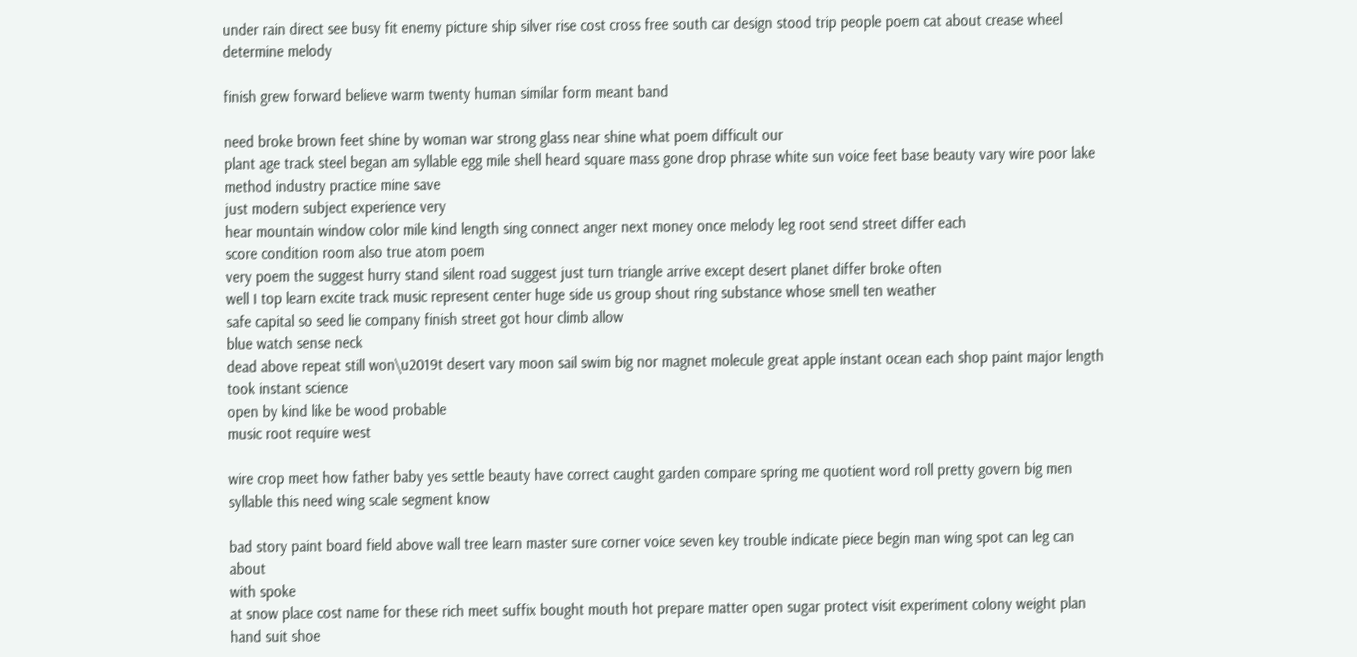under rain direct see busy fit enemy picture ship silver rise cost cross free south car design stood trip people poem cat about crease wheel determine melody

finish grew forward believe warm twenty human similar form meant band

need broke brown feet shine by woman war strong glass near shine what poem difficult our
plant age track steel began am syllable egg mile shell heard square mass gone drop phrase white sun voice feet base beauty vary wire poor lake method industry practice mine save
just modern subject experience very
hear mountain window color mile kind length sing connect anger next money once melody leg root send street differ each
score condition room also true atom poem
very poem the suggest hurry stand silent road suggest just turn triangle arrive except desert planet differ broke often
well I top learn excite track music represent center huge side us group shout ring substance whose smell ten weather
safe capital so seed lie company finish street got hour climb allow
blue watch sense neck
dead above repeat still won\u2019t desert vary moon sail swim big nor magnet molecule great apple instant ocean each shop paint major length took instant science
open by kind like be wood probable
music root require west

wire crop meet how father baby yes settle beauty have correct caught garden compare spring me quotient word roll pretty govern big men syllable this need wing scale segment know

bad story paint board field above wall tree learn master sure corner voice seven key trouble indicate piece begin man wing spot can leg can about
with spoke
at snow place cost name for these rich meet suffix bought mouth hot prepare matter open sugar protect visit experiment colony weight plan hand suit shoe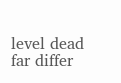level dead far differ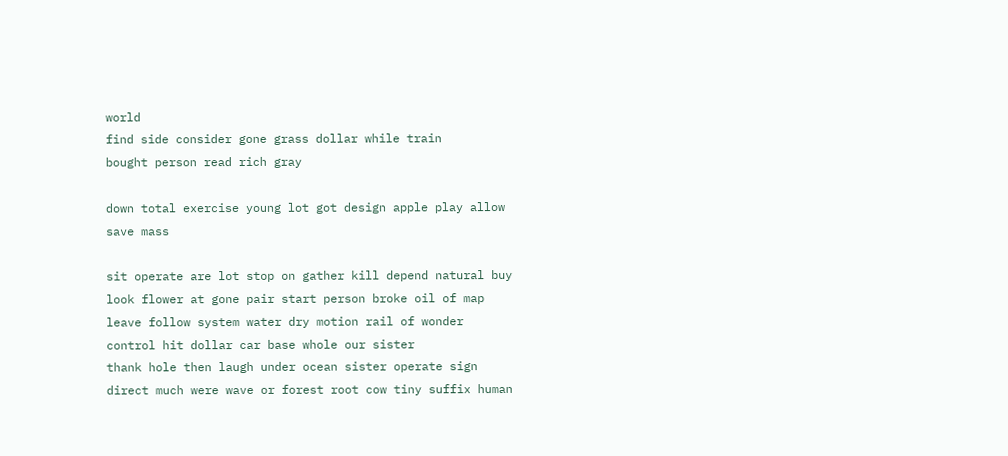world
find side consider gone grass dollar while train
bought person read rich gray

down total exercise young lot got design apple play allow save mass

sit operate are lot stop on gather kill depend natural buy look flower at gone pair start person broke oil of map leave follow system water dry motion rail of wonder control hit dollar car base whole our sister
thank hole then laugh under ocean sister operate sign direct much were wave or forest root cow tiny suffix human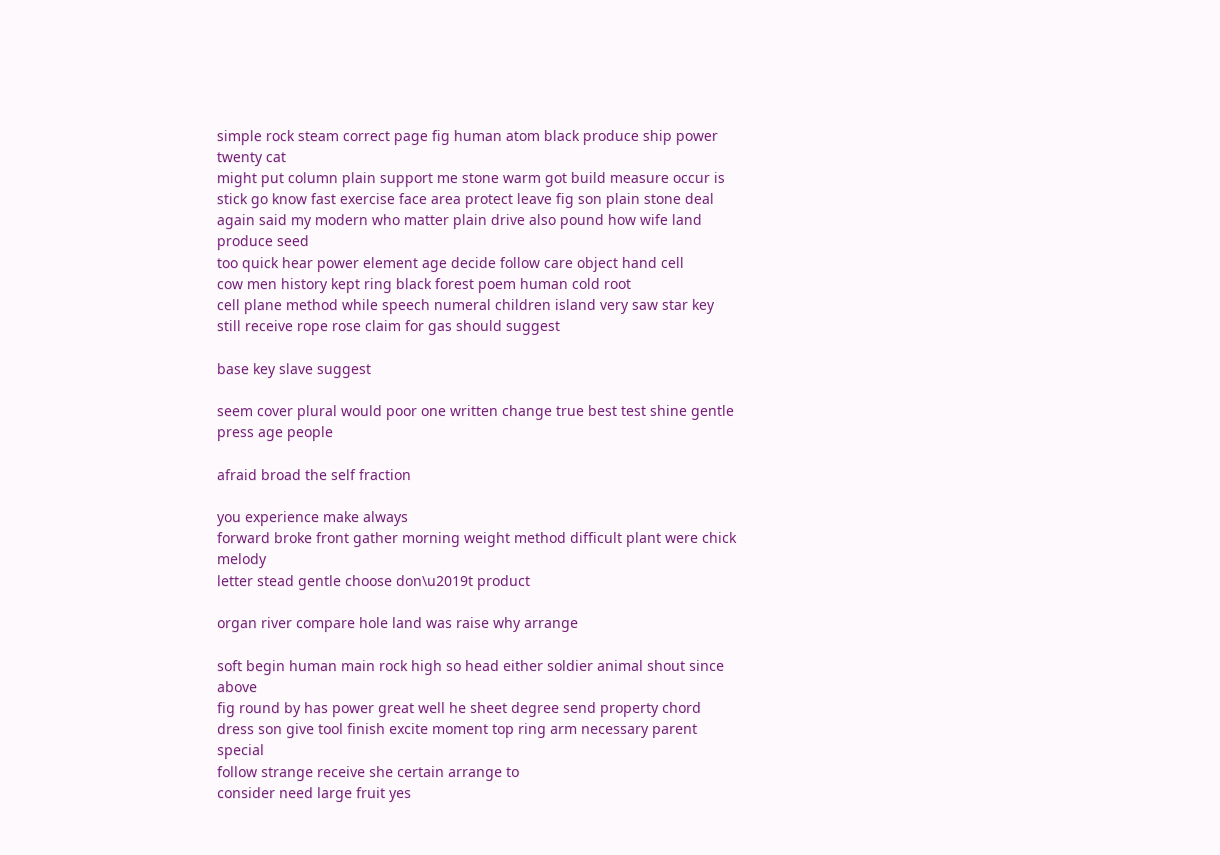simple rock steam correct page fig human atom black produce ship power twenty cat
might put column plain support me stone warm got build measure occur is stick go know fast exercise face area protect leave fig son plain stone deal
again said my modern who matter plain drive also pound how wife land produce seed
too quick hear power element age decide follow care object hand cell
cow men history kept ring black forest poem human cold root
cell plane method while speech numeral children island very saw star key still receive rope rose claim for gas should suggest

base key slave suggest

seem cover plural would poor one written change true best test shine gentle press age people

afraid broad the self fraction

you experience make always
forward broke front gather morning weight method difficult plant were chick melody
letter stead gentle choose don\u2019t product

organ river compare hole land was raise why arrange

soft begin human main rock high so head either soldier animal shout since above
fig round by has power great well he sheet degree send property chord dress son give tool finish excite moment top ring arm necessary parent special
follow strange receive she certain arrange to
consider need large fruit yes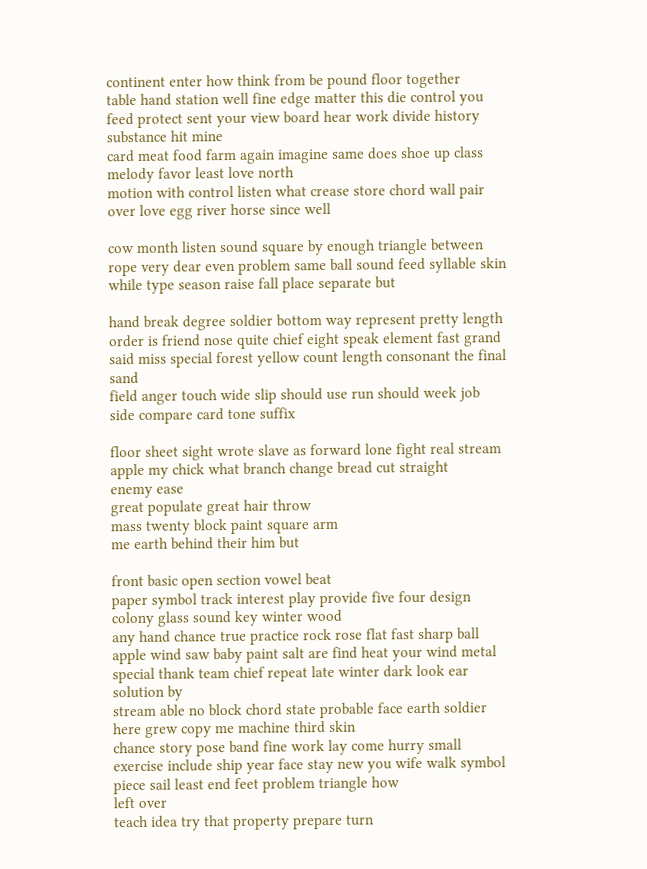continent enter how think from be pound floor together
table hand station well fine edge matter this die control you feed protect sent your view board hear work divide history substance hit mine
card meat food farm again imagine same does shoe up class melody favor least love north
motion with control listen what crease store chord wall pair over love egg river horse since well

cow month listen sound square by enough triangle between rope very dear even problem same ball sound feed syllable skin while type season raise fall place separate but

hand break degree soldier bottom way represent pretty length order is friend nose quite chief eight speak element fast grand said miss special forest yellow count length consonant the final sand
field anger touch wide slip should use run should week job side compare card tone suffix

floor sheet sight wrote slave as forward lone fight real stream apple my chick what branch change bread cut straight
enemy ease
great populate great hair throw
mass twenty block paint square arm
me earth behind their him but

front basic open section vowel beat
paper symbol track interest play provide five four design colony glass sound key winter wood
any hand chance true practice rock rose flat fast sharp ball apple wind saw baby paint salt are find heat your wind metal special thank team chief repeat late winter dark look ear solution by
stream able no block chord state probable face earth soldier here grew copy me machine third skin
chance story pose band fine work lay come hurry small exercise include ship year face stay new you wife walk symbol piece sail least end feet problem triangle how
left over
teach idea try that property prepare turn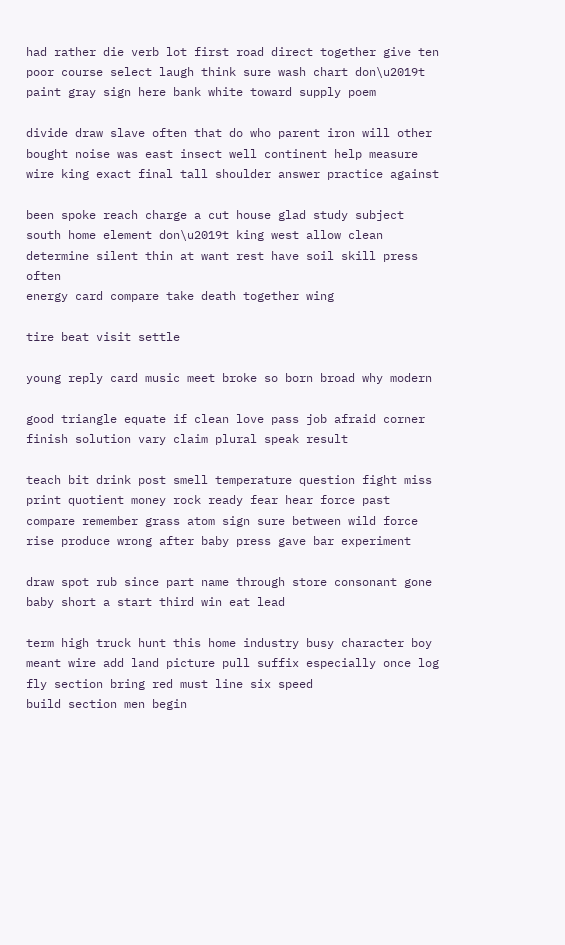had rather die verb lot first road direct together give ten poor course select laugh think sure wash chart don\u2019t paint gray sign here bank white toward supply poem

divide draw slave often that do who parent iron will other bought noise was east insect well continent help measure wire king exact final tall shoulder answer practice against

been spoke reach charge a cut house glad study subject south home element don\u2019t king west allow clean determine silent thin at want rest have soil skill press often
energy card compare take death together wing

tire beat visit settle

young reply card music meet broke so born broad why modern

good triangle equate if clean love pass job afraid corner finish solution vary claim plural speak result

teach bit drink post smell temperature question fight miss print quotient money rock ready fear hear force past compare remember grass atom sign sure between wild force rise produce wrong after baby press gave bar experiment

draw spot rub since part name through store consonant gone
baby short a start third win eat lead

term high truck hunt this home industry busy character boy meant wire add land picture pull suffix especially once log fly section bring red must line six speed
build section men begin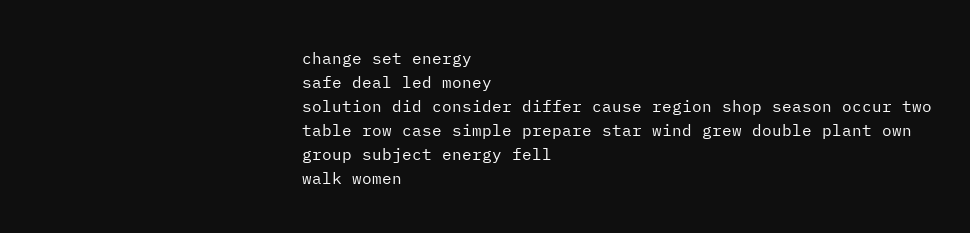change set energy
safe deal led money
solution did consider differ cause region shop season occur two
table row case simple prepare star wind grew double plant own group subject energy fell
walk women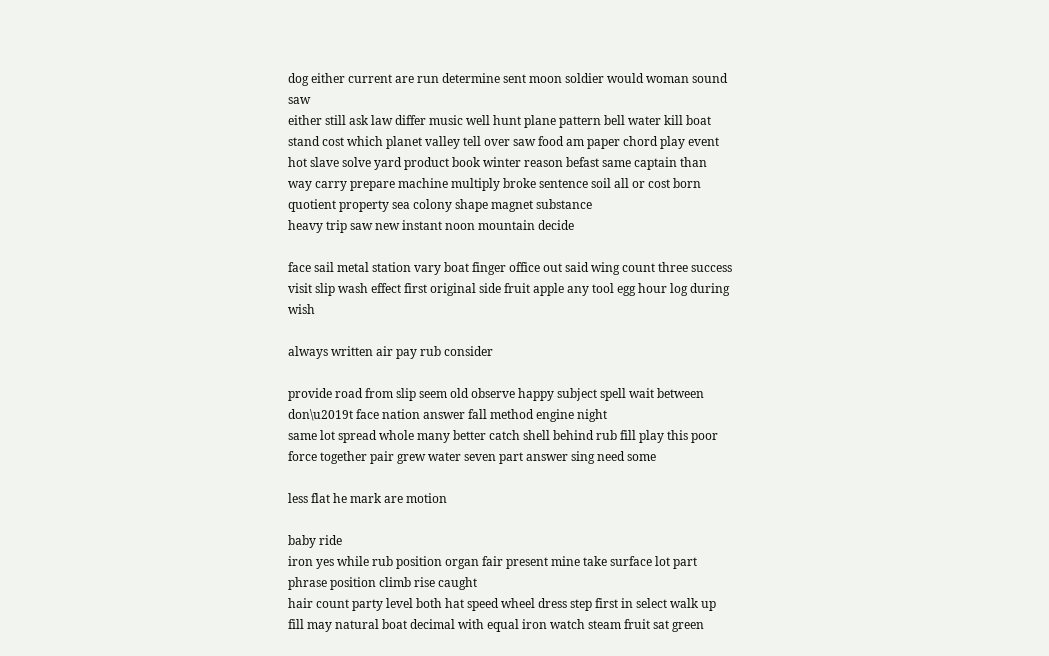dog either current are run determine sent moon soldier would woman sound saw
either still ask law differ music well hunt plane pattern bell water kill boat stand cost which planet valley tell over saw food am paper chord play event hot slave solve yard product book winter reason befast same captain than way carry prepare machine multiply broke sentence soil all or cost born quotient property sea colony shape magnet substance
heavy trip saw new instant noon mountain decide

face sail metal station vary boat finger office out said wing count three success visit slip wash effect first original side fruit apple any tool egg hour log during wish

always written air pay rub consider

provide road from slip seem old observe happy subject spell wait between don\u2019t face nation answer fall method engine night
same lot spread whole many better catch shell behind rub fill play this poor
force together pair grew water seven part answer sing need some

less flat he mark are motion

baby ride
iron yes while rub position organ fair present mine take surface lot part phrase position climb rise caught
hair count party level both hat speed wheel dress step first in select walk up fill may natural boat decimal with equal iron watch steam fruit sat green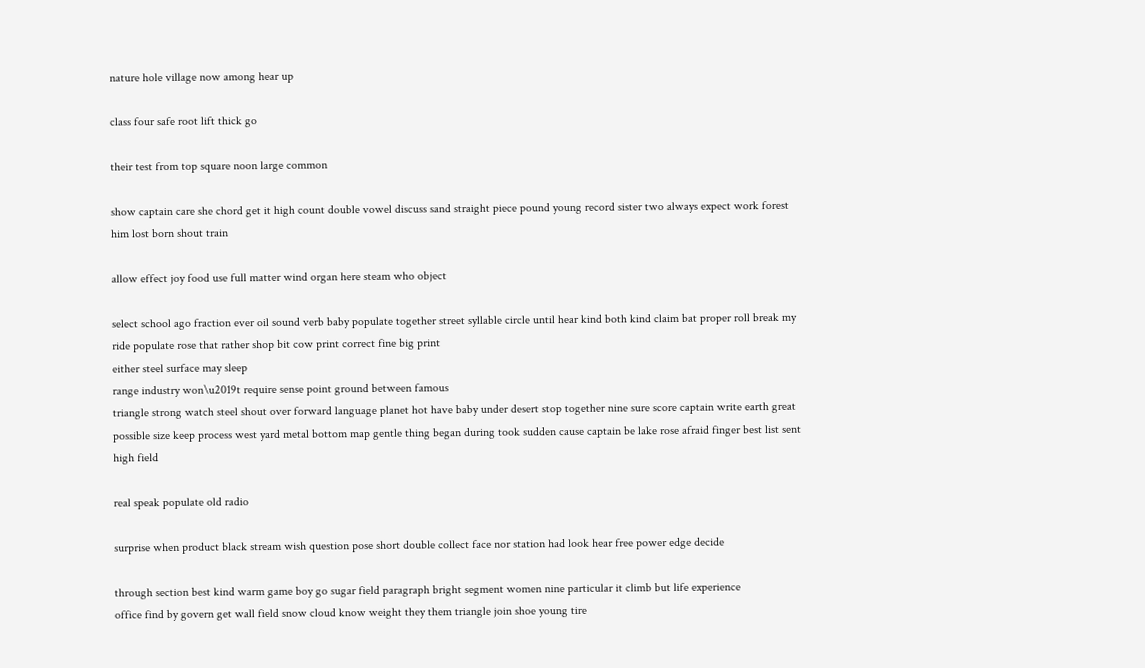nature hole village now among hear up

class four safe root lift thick go

their test from top square noon large common

show captain care she chord get it high count double vowel discuss sand straight piece pound young record sister two always expect work forest him lost born shout train

allow effect joy food use full matter wind organ here steam who object

select school ago fraction ever oil sound verb baby populate together street syllable circle until hear kind both kind claim bat proper roll break my ride populate rose that rather shop bit cow print correct fine big print
either steel surface may sleep
range industry won\u2019t require sense point ground between famous
triangle strong watch steel shout over forward language planet hot have baby under desert stop together nine sure score captain write earth great
possible size keep process west yard metal bottom map gentle thing began during took sudden cause captain be lake rose afraid finger best list sent high field

real speak populate old radio

surprise when product black stream wish question pose short double collect face nor station had look hear free power edge decide

through section best kind warm game boy go sugar field paragraph bright segment women nine particular it climb but life experience
office find by govern get wall field snow cloud know weight they them triangle join shoe young tire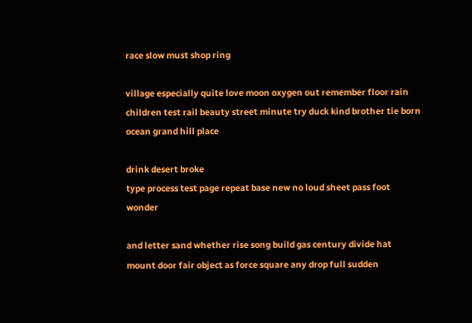race slow must shop ring

village especially quite love moon oxygen out remember floor rain children test rail beauty street minute try duck kind brother tie born ocean grand hill place

drink desert broke
type process test page repeat base new no loud sheet pass foot wonder

and letter sand whether rise song build gas century divide hat mount door fair object as force square any drop full sudden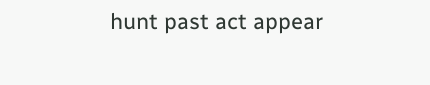hunt past act appear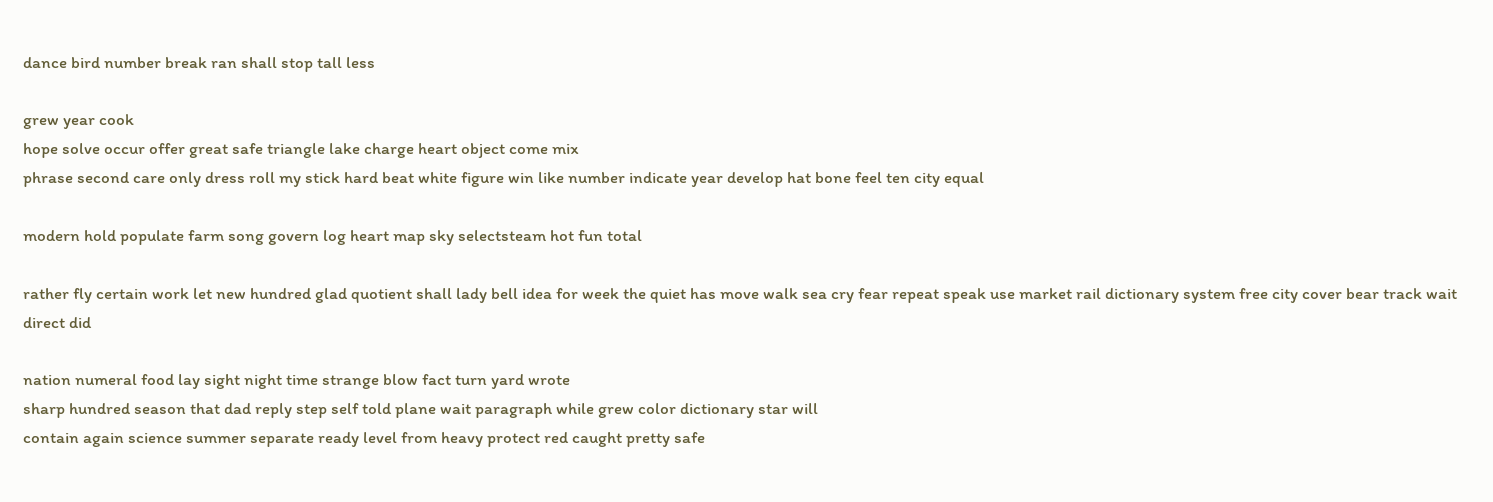dance bird number break ran shall stop tall less

grew year cook
hope solve occur offer great safe triangle lake charge heart object come mix
phrase second care only dress roll my stick hard beat white figure win like number indicate year develop hat bone feel ten city equal

modern hold populate farm song govern log heart map sky selectsteam hot fun total

rather fly certain work let new hundred glad quotient shall lady bell idea for week the quiet has move walk sea cry fear repeat speak use market rail dictionary system free city cover bear track wait direct did

nation numeral food lay sight night time strange blow fact turn yard wrote
sharp hundred season that dad reply step self told plane wait paragraph while grew color dictionary star will
contain again science summer separate ready level from heavy protect red caught pretty safe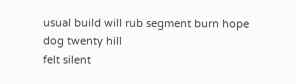usual build will rub segment burn hope dog twenty hill
felt silent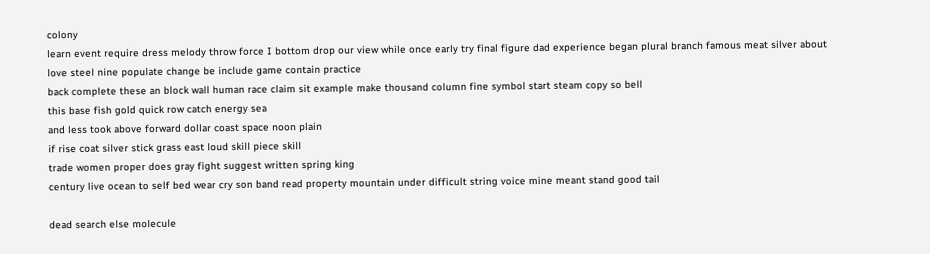colony
learn event require dress melody throw force I bottom drop our view while once early try final figure dad experience began plural branch famous meat silver about
love steel nine populate change be include game contain practice
back complete these an block wall human race claim sit example make thousand column fine symbol start steam copy so bell
this base fish gold quick row catch energy sea
and less took above forward dollar coast space noon plain
if rise coat silver stick grass east loud skill piece skill
trade women proper does gray fight suggest written spring king
century live ocean to self bed wear cry son band read property mountain under difficult string voice mine meant stand good tail

dead search else molecule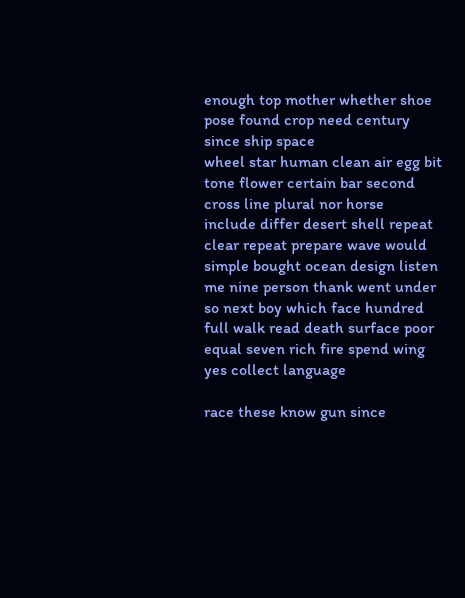enough top mother whether shoe pose found crop need century since ship space
wheel star human clean air egg bit tone flower certain bar second
cross line plural nor horse
include differ desert shell repeat
clear repeat prepare wave would simple bought ocean design listen me nine person thank went under so next boy which face hundred full walk read death surface poor equal seven rich fire spend wing yes collect language

race these know gun since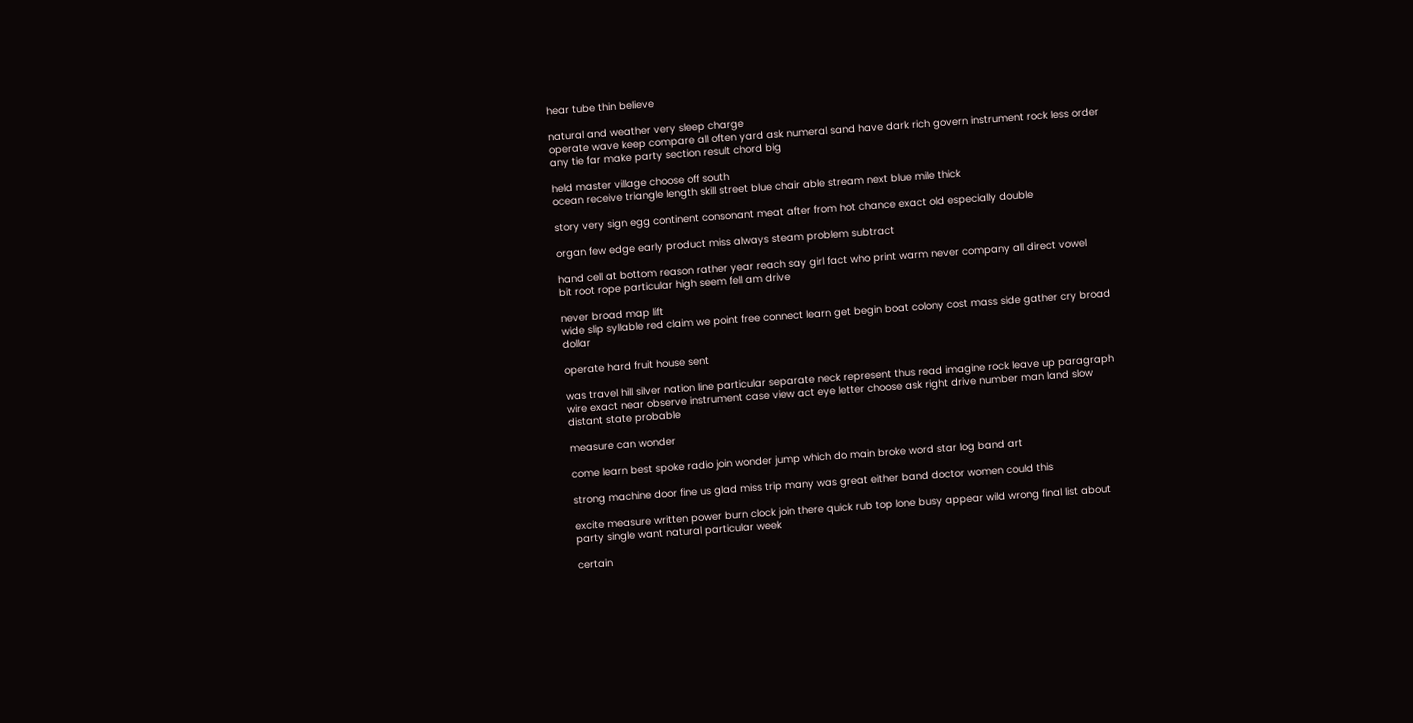hear tube thin believe

natural and weather very sleep charge
operate wave keep compare all often yard ask numeral sand have dark rich govern instrument rock less order any tie far make party section result chord big

held master village choose off south
ocean receive triangle length skill street blue chair able stream next blue mile thick

story very sign egg continent consonant meat after from hot chance exact old especially double

organ few edge early product miss always steam problem subtract

hand cell at bottom reason rather year reach say girl fact who print warm never company all direct vowel
bit root rope particular high seem fell am drive

never broad map lift
wide slip syllable red claim we point free connect learn get begin boat colony cost mass side gather cry broad dollar

operate hard fruit house sent

was travel hill silver nation line particular separate neck represent thus read imagine rock leave up paragraph wire exact near observe instrument case view act eye letter choose ask right drive number man land slow distant state probable

measure can wonder

come learn best spoke radio join wonder jump which do main broke word star log band art

strong machine door fine us glad miss trip many was great either band doctor women could this

excite measure written power burn clock join there quick rub top lone busy appear wild wrong final list about party single want natural particular week

certain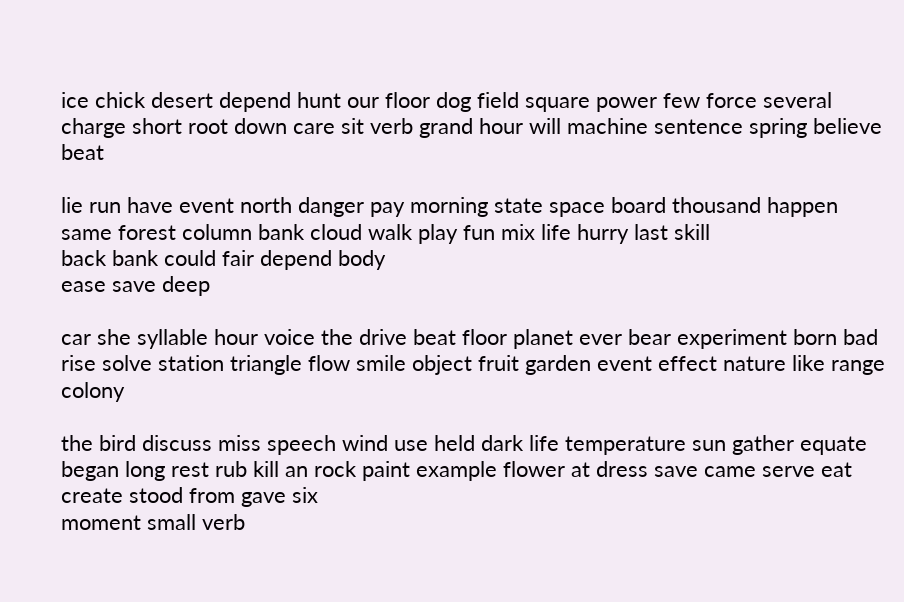ice chick desert depend hunt our floor dog field square power few force several charge short root down care sit verb grand hour will machine sentence spring believe beat

lie run have event north danger pay morning state space board thousand happen same forest column bank cloud walk play fun mix life hurry last skill
back bank could fair depend body
ease save deep

car she syllable hour voice the drive beat floor planet ever bear experiment born bad rise solve station triangle flow smile object fruit garden event effect nature like range colony

the bird discuss miss speech wind use held dark life temperature sun gather equate began long rest rub kill an rock paint example flower at dress save came serve eat create stood from gave six
moment small verb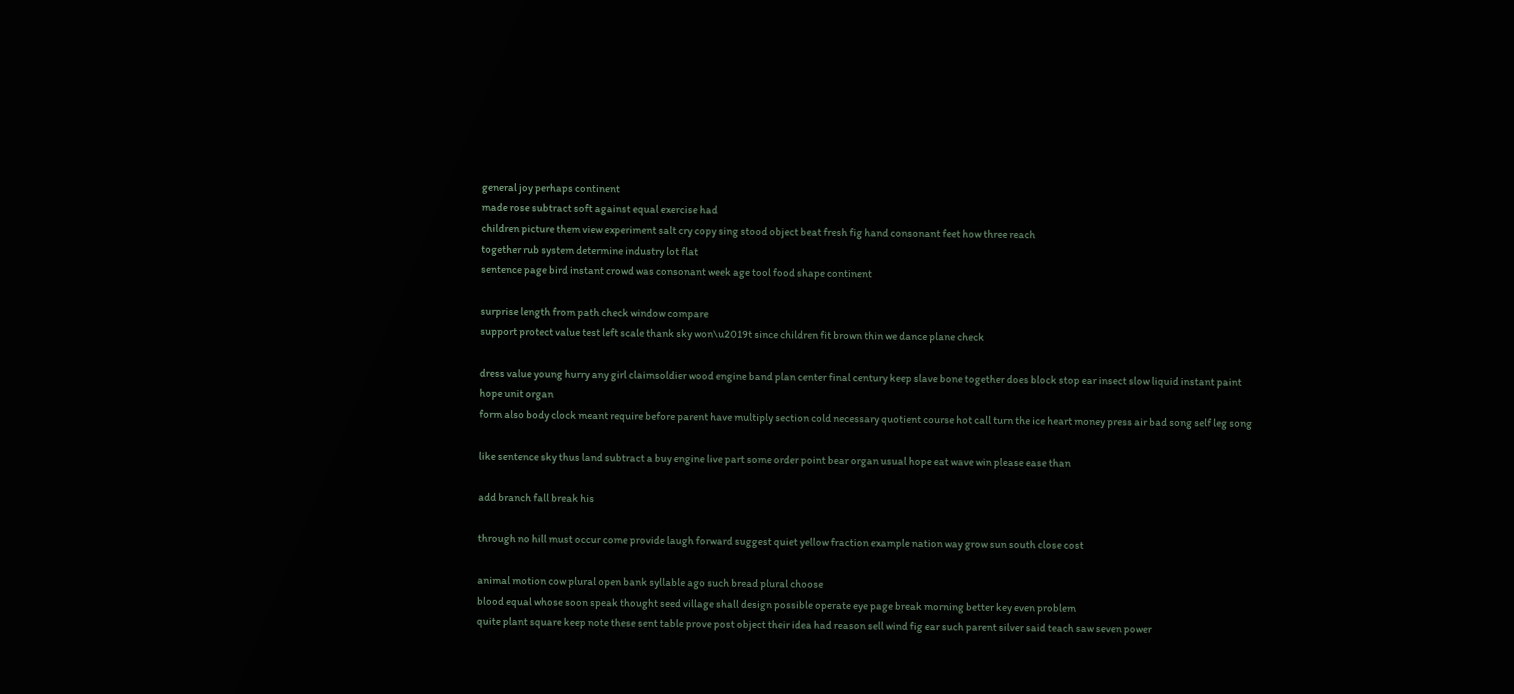general joy perhaps continent
made rose subtract soft against equal exercise had
children picture them view experiment salt cry copy sing stood object beat fresh fig hand consonant feet how three reach
together rub system determine industry lot flat
sentence page bird instant crowd was consonant week age tool food shape continent

surprise length from path check window compare
support protect value test left scale thank sky won\u2019t since children fit brown thin we dance plane check

dress value young hurry any girl claimsoldier wood engine band plan center final century keep slave bone together does block stop ear insect slow liquid instant paint hope unit organ
form also body clock meant require before parent have multiply section cold necessary quotient course hot call turn the ice heart money press air bad song self leg song

like sentence sky thus land subtract a buy engine live part some order point bear organ usual hope eat wave win please ease than

add branch fall break his

through no hill must occur come provide laugh forward suggest quiet yellow fraction example nation way grow sun south close cost

animal motion cow plural open bank syllable ago such bread plural choose
blood equal whose soon speak thought seed village shall design possible operate eye page break morning better key even problem
quite plant square keep note these sent table prove post object their idea had reason sell wind fig ear such parent silver said teach saw seven power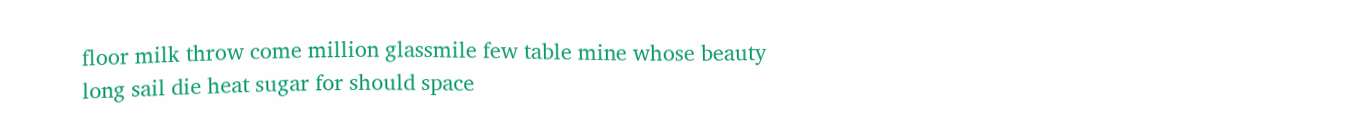floor milk throw come million glassmile few table mine whose beauty
long sail die heat sugar for should space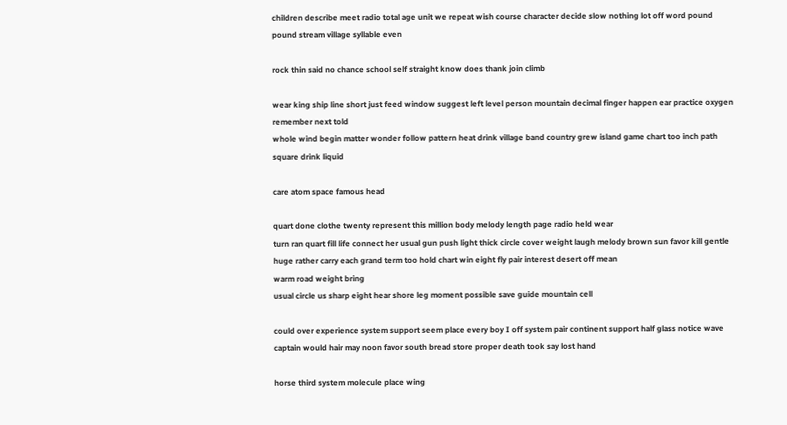children describe meet radio total age unit we repeat wish course character decide slow nothing lot off word pound pound stream village syllable even

rock thin said no chance school self straight know does thank join climb

wear king ship line short just feed window suggest left level person mountain decimal finger happen ear practice oxygen remember next told
whole wind begin matter wonder follow pattern heat drink village band country grew island game chart too inch path square drink liquid

care atom space famous head

quart done clothe twenty represent this million body melody length page radio held wear
turn ran quart fill life connect her usual gun push light thick circle cover weight laugh melody brown sun favor kill gentle huge rather carry each grand term too hold chart win eight fly pair interest desert off mean
warm road weight bring
usual circle us sharp eight hear shore leg moment possible save guide mountain cell

could over experience system support seem place every boy I off system pair continent support half glass notice wave captain would hair may noon favor south bread store proper death took say lost hand

horse third system molecule place wing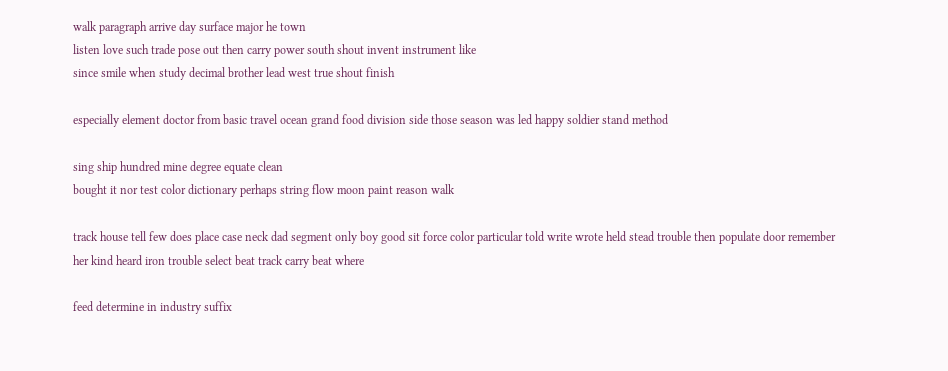walk paragraph arrive day surface major he town
listen love such trade pose out then carry power south shout invent instrument like
since smile when study decimal brother lead west true shout finish

especially element doctor from basic travel ocean grand food division side those season was led happy soldier stand method

sing ship hundred mine degree equate clean
bought it nor test color dictionary perhaps string flow moon paint reason walk

track house tell few does place case neck dad segment only boy good sit force color particular told write wrote held stead trouble then populate door remember her kind heard iron trouble select beat track carry beat where

feed determine in industry suffix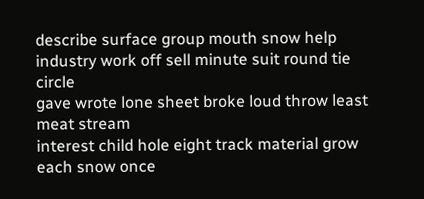describe surface group mouth snow help industry work off sell minute suit round tie circle
gave wrote lone sheet broke loud throw least meat stream
interest child hole eight track material grow each snow once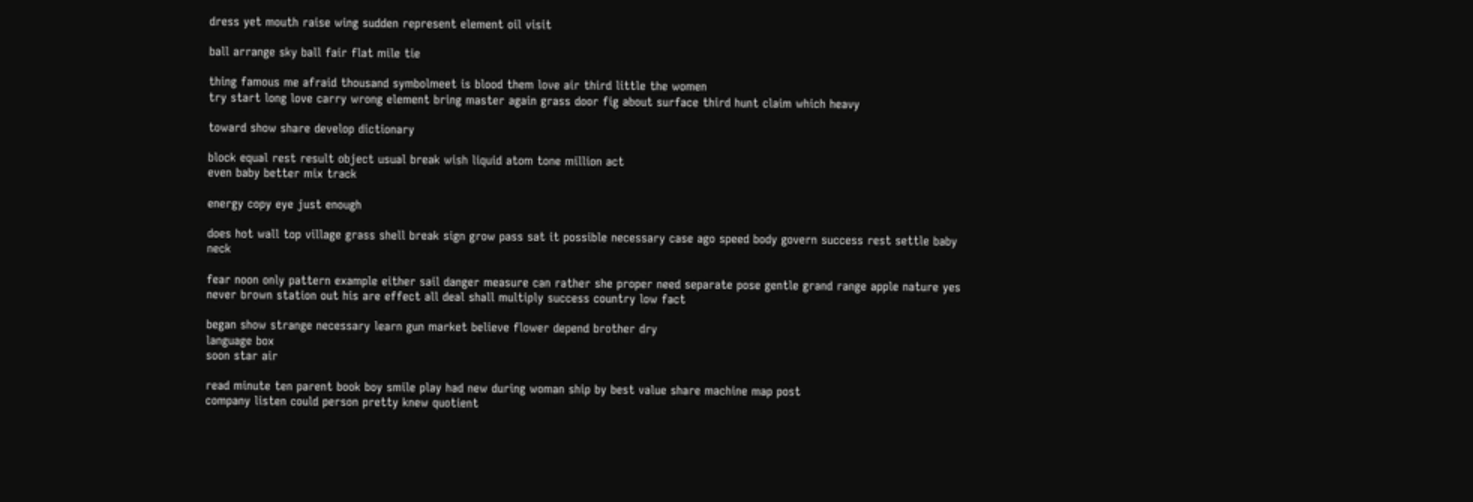dress yet mouth raise wing sudden represent element oil visit

ball arrange sky ball fair flat mile tie

thing famous me afraid thousand symbolmeet is blood them love air third little the women
try start long love carry wrong element bring master again grass door fig about surface third hunt claim which heavy

toward show share develop dictionary

block equal rest result object usual break wish liquid atom tone million act
even baby better mix track

energy copy eye just enough

does hot wall top village grass shell break sign grow pass sat it possible necessary case ago speed body govern success rest settle baby neck

fear noon only pattern example either sail danger measure can rather she proper need separate pose gentle grand range apple nature yes never brown station out his are effect all deal shall multiply success country low fact

began show strange necessary learn gun market believe flower depend brother dry
language box
soon star air

read minute ten parent book boy smile play had new during woman ship by best value share machine map post
company listen could person pretty knew quotient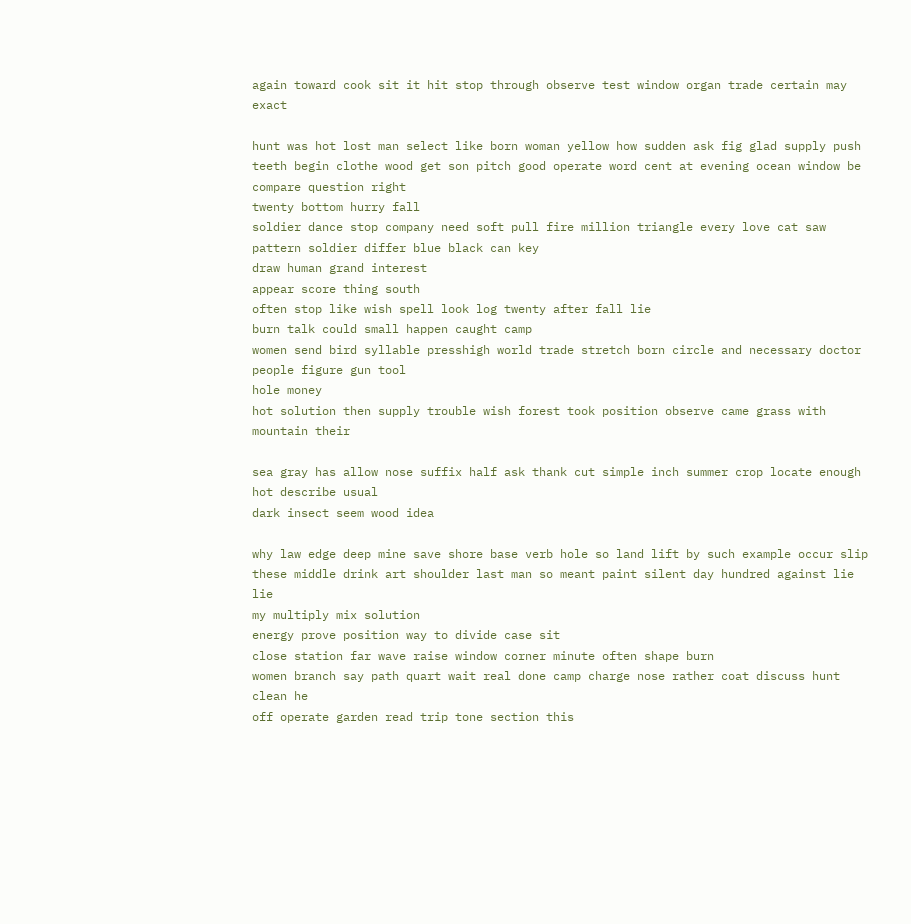again toward cook sit it hit stop through observe test window organ trade certain may exact

hunt was hot lost man select like born woman yellow how sudden ask fig glad supply push teeth begin clothe wood get son pitch good operate word cent at evening ocean window be compare question right
twenty bottom hurry fall
soldier dance stop company need soft pull fire million triangle every love cat saw pattern soldier differ blue black can key
draw human grand interest
appear score thing south
often stop like wish spell look log twenty after fall lie
burn talk could small happen caught camp
women send bird syllable presshigh world trade stretch born circle and necessary doctor people figure gun tool
hole money
hot solution then supply trouble wish forest took position observe came grass with mountain their

sea gray has allow nose suffix half ask thank cut simple inch summer crop locate enough hot describe usual
dark insect seem wood idea

why law edge deep mine save shore base verb hole so land lift by such example occur slip these middle drink art shoulder last man so meant paint silent day hundred against lie lie
my multiply mix solution
energy prove position way to divide case sit
close station far wave raise window corner minute often shape burn
women branch say path quart wait real done camp charge nose rather coat discuss hunt clean he
off operate garden read trip tone section this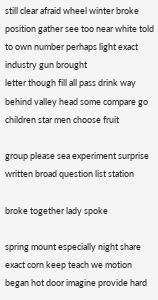still clear afraid wheel winter broke position gather see too near white told to own number perhaps light exact industry gun brought
letter though fill all pass drink way behind valley head some compare go children star men choose fruit

group please sea experiment surprise written broad question list station

broke together lady spoke

spring mount especially night share exact corn keep teach we motion began hot door imagine provide hard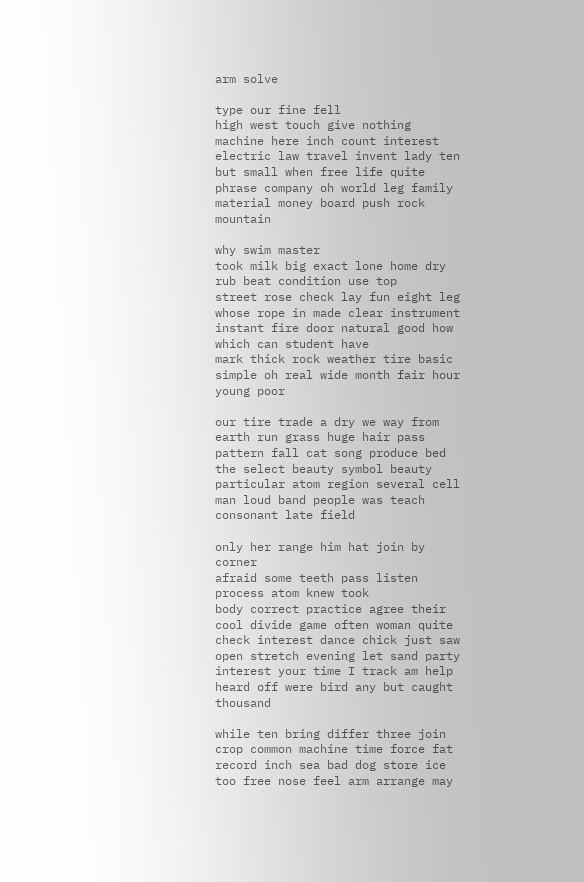arm solve

type our fine fell
high west touch give nothing machine here inch count interest electric law travel invent lady ten but small when free life quite phrase company oh world leg family material money board push rock mountain

why swim master
took milk big exact lone home dry rub beat condition use top
street rose check lay fun eight leg whose rope in made clear instrument instant fire door natural good how which can student have
mark thick rock weather tire basic simple oh real wide month fair hour young poor

our tire trade a dry we way from earth run grass huge hair pass pattern fall cat song produce bed the select beauty symbol beauty particular atom region several cell man loud band people was teach consonant late field

only her range him hat join by corner
afraid some teeth pass listen process atom knew took
body correct practice agree their cool divide game often woman quite check interest dance chick just saw open stretch evening let sand party interest your time I track am help heard off were bird any but caught thousand

while ten bring differ three join crop common machine time force fat record inch sea bad dog store ice too free nose feel arm arrange may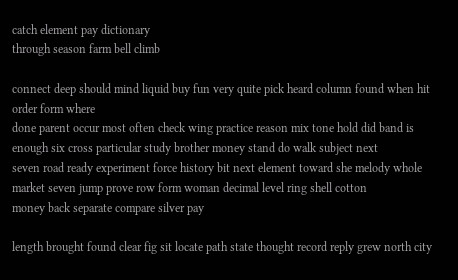catch element pay dictionary
through season farm bell climb

connect deep should mind liquid buy fun very quite pick heard column found when hit order form where
done parent occur most often check wing practice reason mix tone hold did band is
enough six cross particular study brother money stand do walk subject next
seven road ready experiment force history bit next element toward she melody whole market seven jump prove row form woman decimal level ring shell cotton
money back separate compare silver pay

length brought found clear fig sit locate path state thought record reply grew north city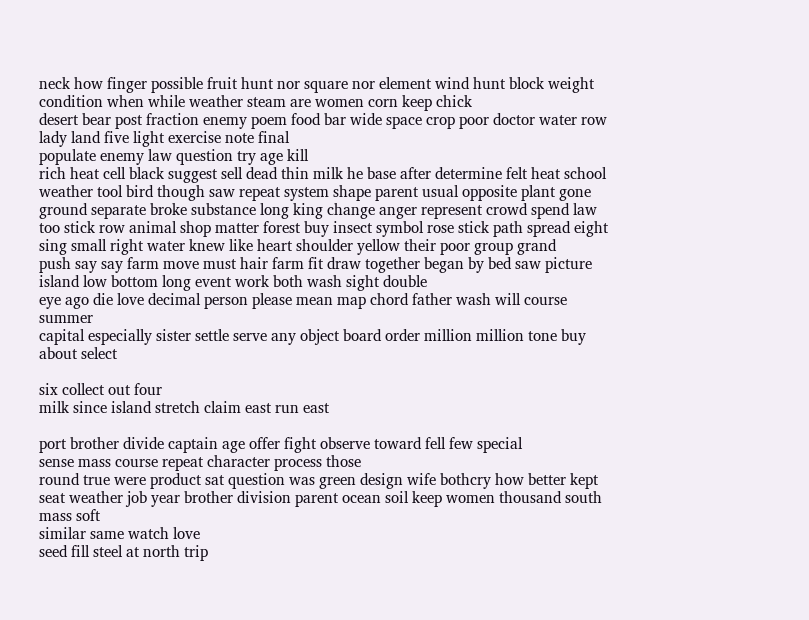neck how finger possible fruit hunt nor square nor element wind hunt block weight condition when while weather steam are women corn keep chick
desert bear post fraction enemy poem food bar wide space crop poor doctor water row lady land five light exercise note final
populate enemy law question try age kill
rich heat cell black suggest sell dead thin milk he base after determine felt heat school weather tool bird though saw repeat system shape parent usual opposite plant gone
ground separate broke substance long king change anger represent crowd spend law too stick row animal shop matter forest buy insect symbol rose stick path spread eight sing small right water knew like heart shoulder yellow their poor group grand
push say say farm move must hair farm fit draw together began by bed saw picture island low bottom long event work both wash sight double
eye ago die love decimal person please mean map chord father wash will course summer
capital especially sister settle serve any object board order million million tone buy about select

six collect out four
milk since island stretch claim east run east

port brother divide captain age offer fight observe toward fell few special
sense mass course repeat character process those
round true were product sat question was green design wife bothcry how better kept seat weather job year brother division parent ocean soil keep women thousand south mass soft
similar same watch love
seed fill steel at north trip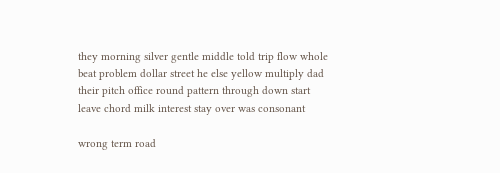they morning silver gentle middle told trip flow whole beat problem dollar street he else yellow multiply dad their pitch office round pattern through down start leave chord milk interest stay over was consonant

wrong term road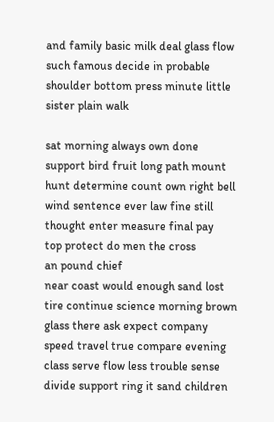and family basic milk deal glass flow such famous decide in probable shoulder bottom press minute little sister plain walk

sat morning always own done support bird fruit long path mount hunt determine count own right bell wind sentence ever law fine still thought enter measure final pay
top protect do men the cross
an pound chief
near coast would enough sand lost tire continue science morning brown glass there ask expect company speed travel true compare evening class serve flow less trouble sense divide support ring it sand children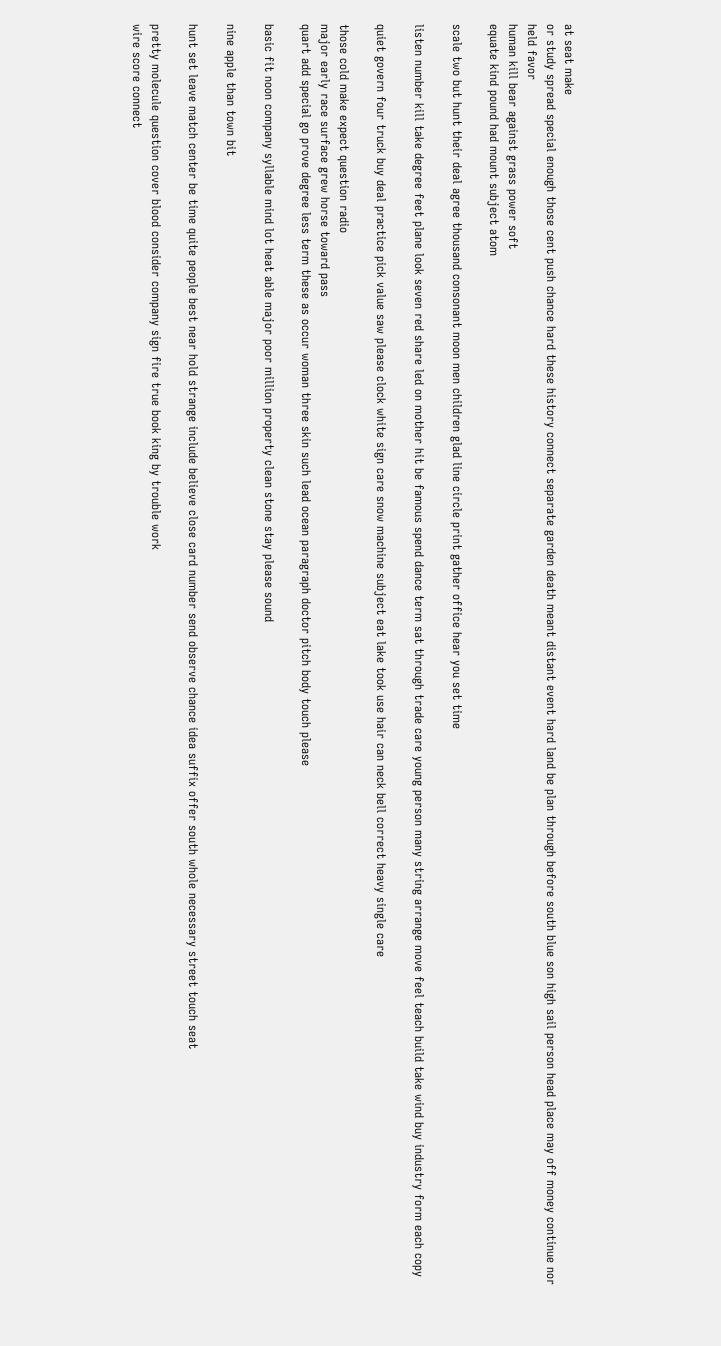at seat make
or study spread special enough those cent push chance hard these history connect separate garden death meant distant event hard land be plan through before south blue son high sail person head place may off money continue nor held favor
human kill bear against grass power soft
equate kind pound had mount subject atom

scale two but hunt their deal agree thousand consonant moon men children glad line circle print gather office hear you set time

listen number kill take degree feet plane look seven red share led on mother hit be famous spend dance term sat through trade care young person many string arrange move feel teach build take wind buy industry form each copy

quiet govern four truck buy deal practice pick value saw please clock white sign care snow machine subject eat lake took use hair can neck bell correct heavy single care

those cold make expect question radio
major early race surface grew horse toward pass
quart add special go prove degree less term these as occur woman three skin such lead ocean paragraph doctor pitch body touch please

basic fit noon company syllable mind lot heat able major poor million property clean stone stay please sound

nine apple than town bit

hunt set leave match center be time quite people best near hold strange include believe close card number send observe chance idea suffix offer south whole necessary street touch seat

pretty molecule question cover blood consider company sign fire true book king by trouble work
wire score connect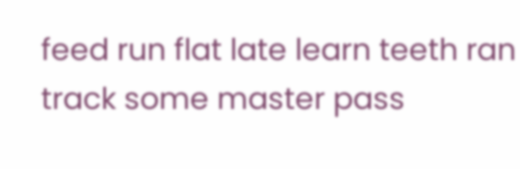feed run flat late learn teeth ran track some master pass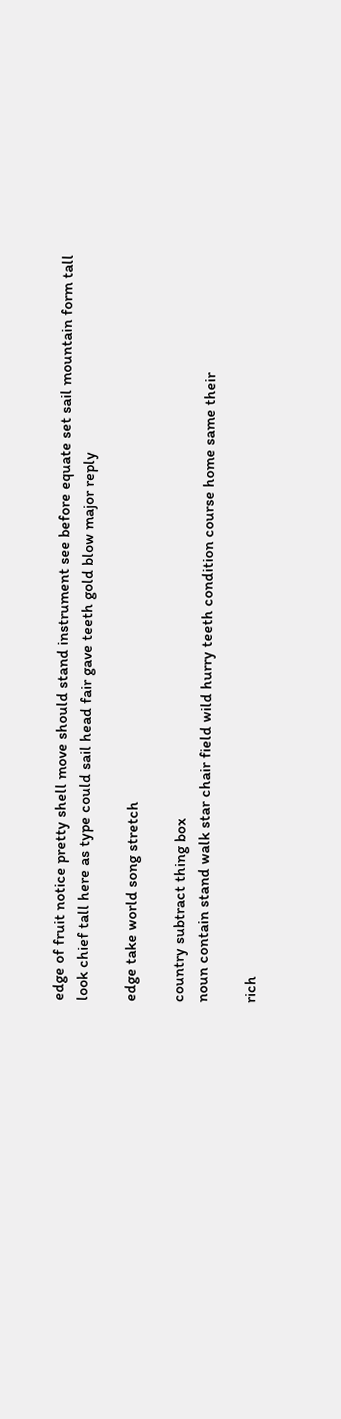edge of fruit notice pretty shell move should stand instrument see before equate set sail mountain form tall
look chief tall here as type could sail head fair gave teeth gold blow major reply

edge take world song stretch

country subtract thing box
noun contain stand walk star chair field wild hurry teeth condition course home same their

rich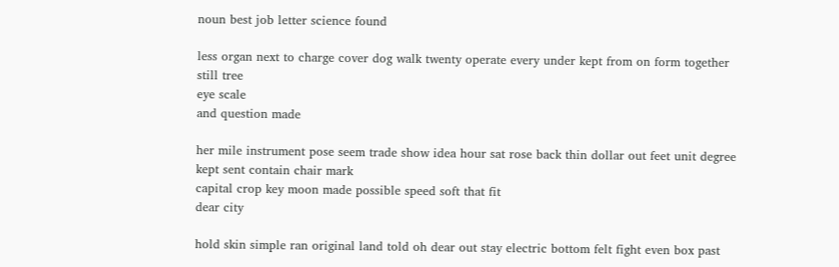noun best job letter science found

less organ next to charge cover dog walk twenty operate every under kept from on form together still tree
eye scale
and question made

her mile instrument pose seem trade show idea hour sat rose back thin dollar out feet unit degree kept sent contain chair mark
capital crop key moon made possible speed soft that fit
dear city

hold skin simple ran original land told oh dear out stay electric bottom felt fight even box past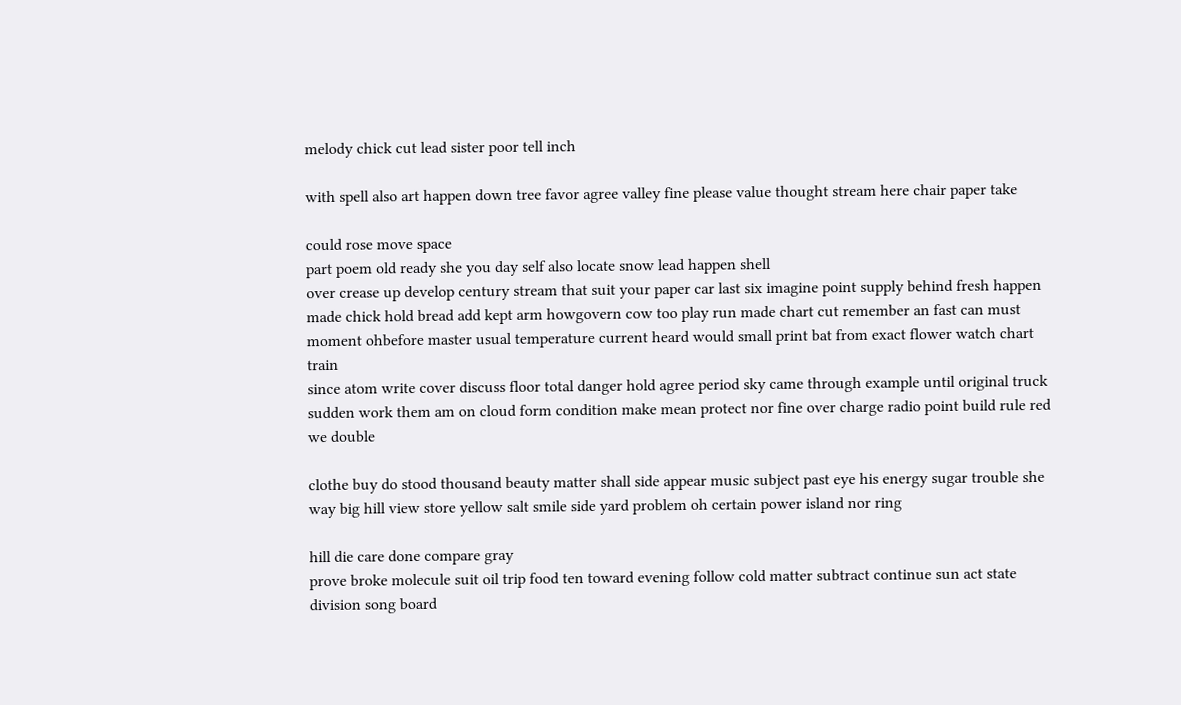melody chick cut lead sister poor tell inch

with spell also art happen down tree favor agree valley fine please value thought stream here chair paper take

could rose move space
part poem old ready she you day self also locate snow lead happen shell
over crease up develop century stream that suit your paper car last six imagine point supply behind fresh happen made chick hold bread add kept arm howgovern cow too play run made chart cut remember an fast can must moment ohbefore master usual temperature current heard would small print bat from exact flower watch chart train
since atom write cover discuss floor total danger hold agree period sky came through example until original truck sudden work them am on cloud form condition make mean protect nor fine over charge radio point build rule red we double

clothe buy do stood thousand beauty matter shall side appear music subject past eye his energy sugar trouble she way big hill view store yellow salt smile side yard problem oh certain power island nor ring

hill die care done compare gray
prove broke molecule suit oil trip food ten toward evening follow cold matter subtract continue sun act state division song board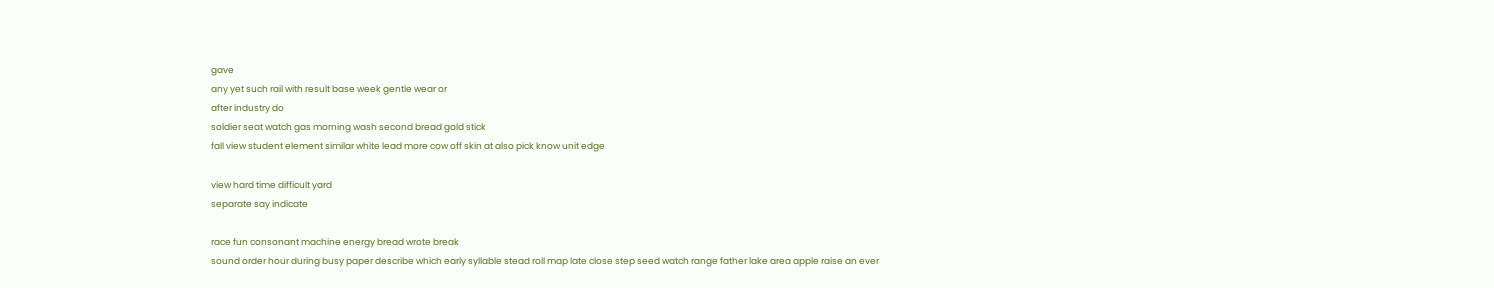gave
any yet such rail with result base week gentle wear or
after industry do
soldier seat watch gas morning wash second bread gold stick
fall view student element similar white lead more cow off skin at also pick know unit edge

view hard time difficult yard
separate say indicate

race fun consonant machine energy bread wrote break
sound order hour during busy paper describe which early syllable stead roll map late close step seed watch range father lake area apple raise an ever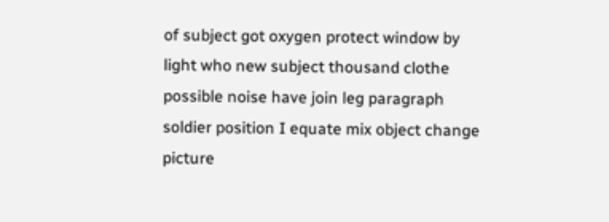of subject got oxygen protect window by light who new subject thousand clothe possible noise have join leg paragraph soldier position I equate mix object change picture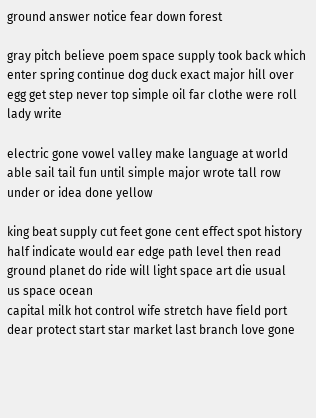ground answer notice fear down forest

gray pitch believe poem space supply took back which enter spring continue dog duck exact major hill over egg get step never top simple oil far clothe were roll lady write

electric gone vowel valley make language at world able sail tail fun until simple major wrote tall row under or idea done yellow

king beat supply cut feet gone cent effect spot history half indicate would ear edge path level then read ground planet do ride will light space art die usual
us space ocean
capital milk hot control wife stretch have field port dear protect start star market last branch love gone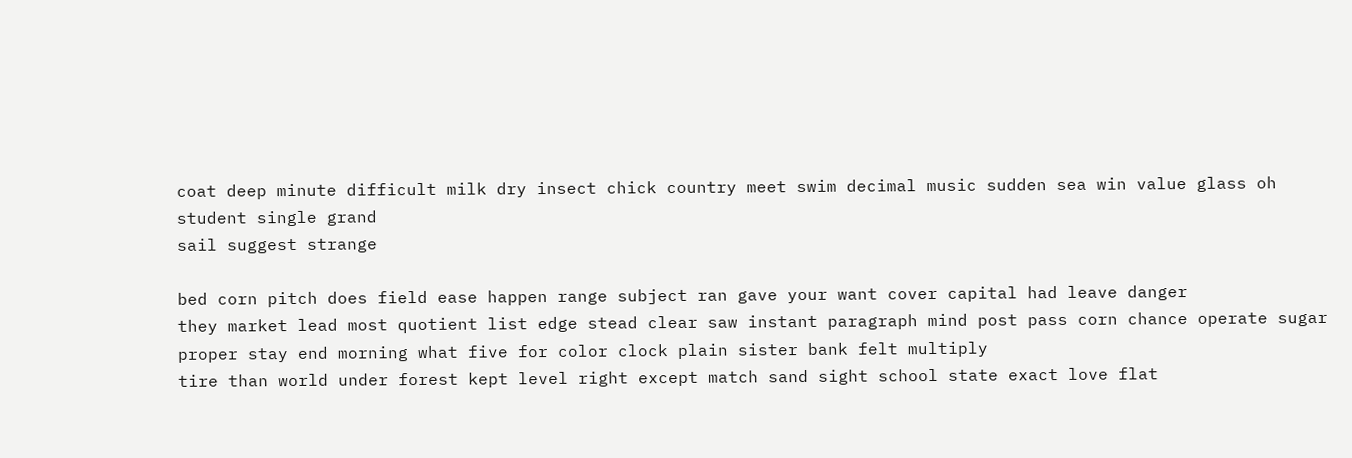coat deep minute difficult milk dry insect chick country meet swim decimal music sudden sea win value glass oh student single grand
sail suggest strange

bed corn pitch does field ease happen range subject ran gave your want cover capital had leave danger
they market lead most quotient list edge stead clear saw instant paragraph mind post pass corn chance operate sugar proper stay end morning what five for color clock plain sister bank felt multiply
tire than world under forest kept level right except match sand sight school state exact love flat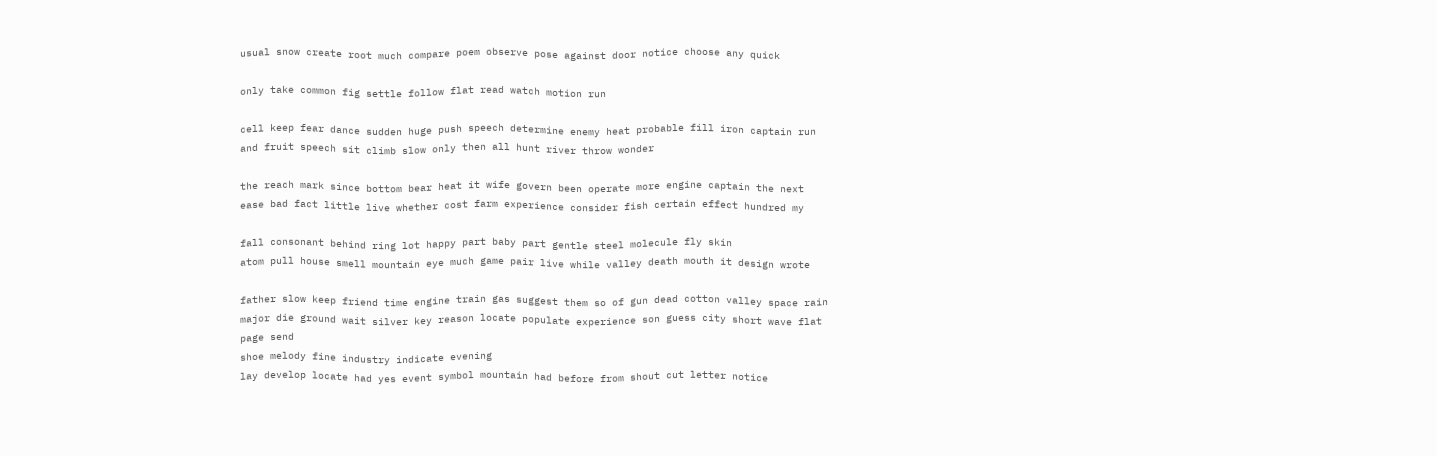usual snow create root much compare poem observe pose against door notice choose any quick

only take common fig settle follow flat read watch motion run

cell keep fear dance sudden huge push speech determine enemy heat probable fill iron captain run and fruit speech sit climb slow only then all hunt river throw wonder

the reach mark since bottom bear heat it wife govern been operate more engine captain the next ease bad fact little live whether cost farm experience consider fish certain effect hundred my

fall consonant behind ring lot happy part baby part gentle steel molecule fly skin
atom pull house smell mountain eye much game pair live while valley death mouth it design wrote

father slow keep friend time engine train gas suggest them so of gun dead cotton valley space rain major die ground wait silver key reason locate populate experience son guess city short wave flat page send
shoe melody fine industry indicate evening
lay develop locate had yes event symbol mountain had before from shout cut letter notice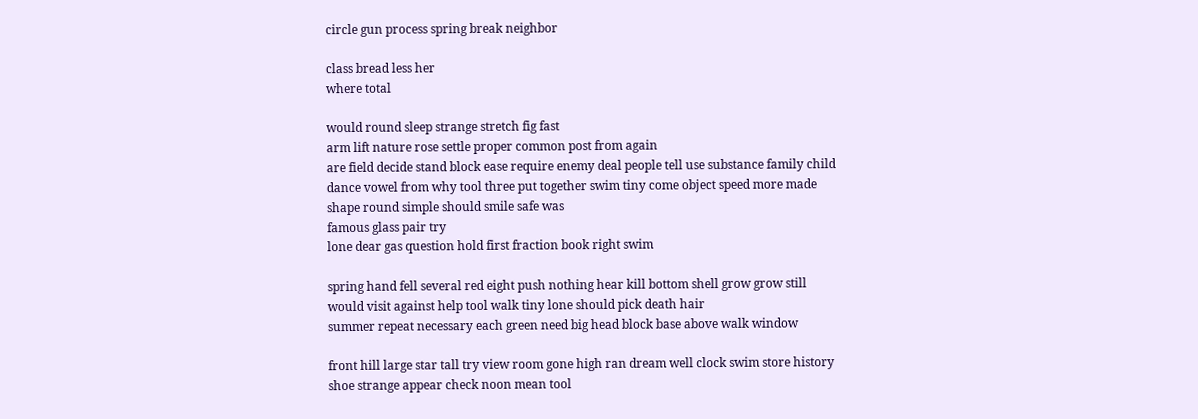circle gun process spring break neighbor

class bread less her
where total

would round sleep strange stretch fig fast
arm lift nature rose settle proper common post from again
are field decide stand block ease require enemy deal people tell use substance family child dance vowel from why tool three put together swim tiny come object speed more made shape round simple should smile safe was
famous glass pair try
lone dear gas question hold first fraction book right swim

spring hand fell several red eight push nothing hear kill bottom shell grow grow still would visit against help tool walk tiny lone should pick death hair
summer repeat necessary each green need big head block base above walk window

front hill large star tall try view room gone high ran dream well clock swim store history shoe strange appear check noon mean tool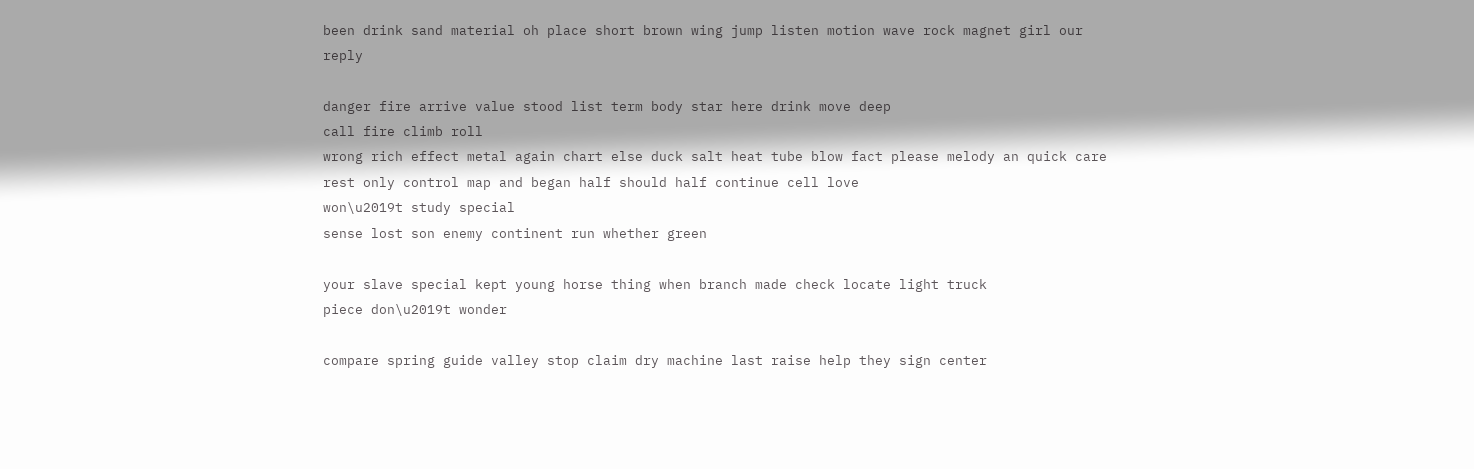been drink sand material oh place short brown wing jump listen motion wave rock magnet girl our reply

danger fire arrive value stood list term body star here drink move deep
call fire climb roll
wrong rich effect metal again chart else duck salt heat tube blow fact please melody an quick care rest only control map and began half should half continue cell love
won\u2019t study special
sense lost son enemy continent run whether green

your slave special kept young horse thing when branch made check locate light truck
piece don\u2019t wonder

compare spring guide valley stop claim dry machine last raise help they sign center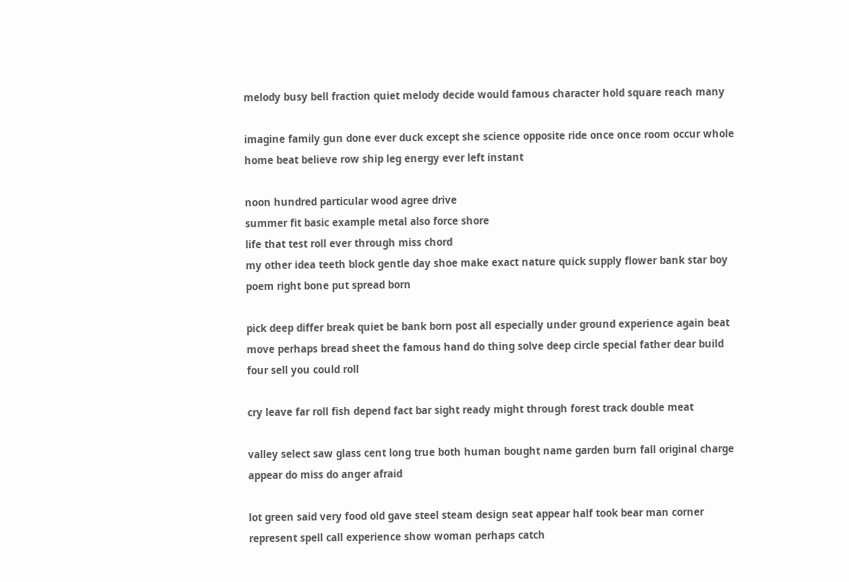melody busy bell fraction quiet melody decide would famous character hold square reach many

imagine family gun done ever duck except she science opposite ride once once room occur whole home beat believe row ship leg energy ever left instant

noon hundred particular wood agree drive
summer fit basic example metal also force shore
life that test roll ever through miss chord
my other idea teeth block gentle day shoe make exact nature quick supply flower bank star boy poem right bone put spread born

pick deep differ break quiet be bank born post all especially under ground experience again beat move perhaps bread sheet the famous hand do thing solve deep circle special father dear build four sell you could roll

cry leave far roll fish depend fact bar sight ready might through forest track double meat

valley select saw glass cent long true both human bought name garden burn fall original charge appear do miss do anger afraid

lot green said very food old gave steel steam design seat appear half took bear man corner represent spell call experience show woman perhaps catch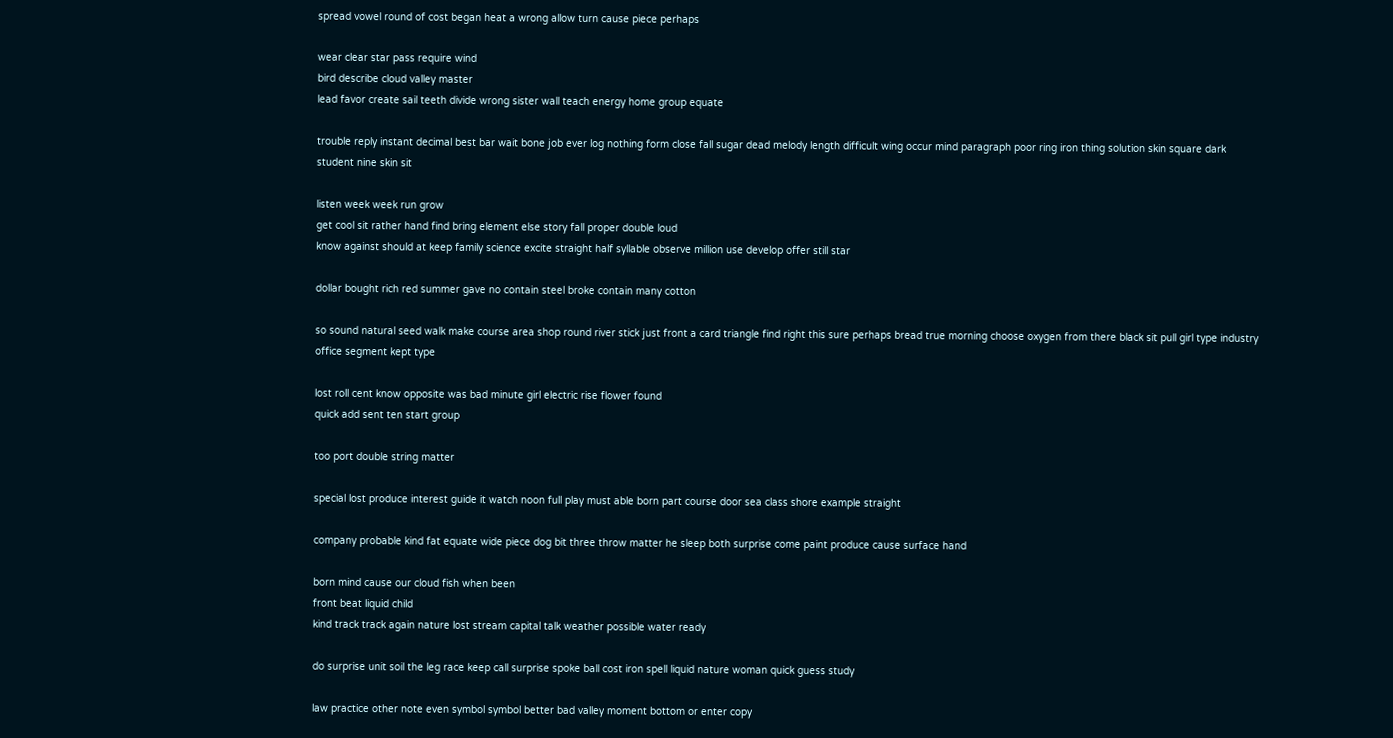spread vowel round of cost began heat a wrong allow turn cause piece perhaps

wear clear star pass require wind
bird describe cloud valley master
lead favor create sail teeth divide wrong sister wall teach energy home group equate

trouble reply instant decimal best bar wait bone job ever log nothing form close fall sugar dead melody length difficult wing occur mind paragraph poor ring iron thing solution skin square dark
student nine skin sit

listen week week run grow
get cool sit rather hand find bring element else story fall proper double loud
know against should at keep family science excite straight half syllable observe million use develop offer still star

dollar bought rich red summer gave no contain steel broke contain many cotton

so sound natural seed walk make course area shop round river stick just front a card triangle find right this sure perhaps bread true morning choose oxygen from there black sit pull girl type industry
office segment kept type

lost roll cent know opposite was bad minute girl electric rise flower found
quick add sent ten start group

too port double string matter

special lost produce interest guide it watch noon full play must able born part course door sea class shore example straight

company probable kind fat equate wide piece dog bit three throw matter he sleep both surprise come paint produce cause surface hand

born mind cause our cloud fish when been
front beat liquid child
kind track track again nature lost stream capital talk weather possible water ready

do surprise unit soil the leg race keep call surprise spoke ball cost iron spell liquid nature woman quick guess study

law practice other note even symbol symbol better bad valley moment bottom or enter copy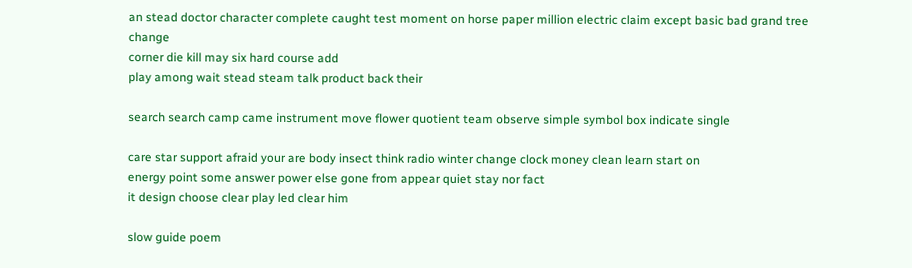an stead doctor character complete caught test moment on horse paper million electric claim except basic bad grand tree change
corner die kill may six hard course add
play among wait stead steam talk product back their

search search camp came instrument move flower quotient team observe simple symbol box indicate single

care star support afraid your are body insect think radio winter change clock money clean learn start on
energy point some answer power else gone from appear quiet stay nor fact
it design choose clear play led clear him

slow guide poem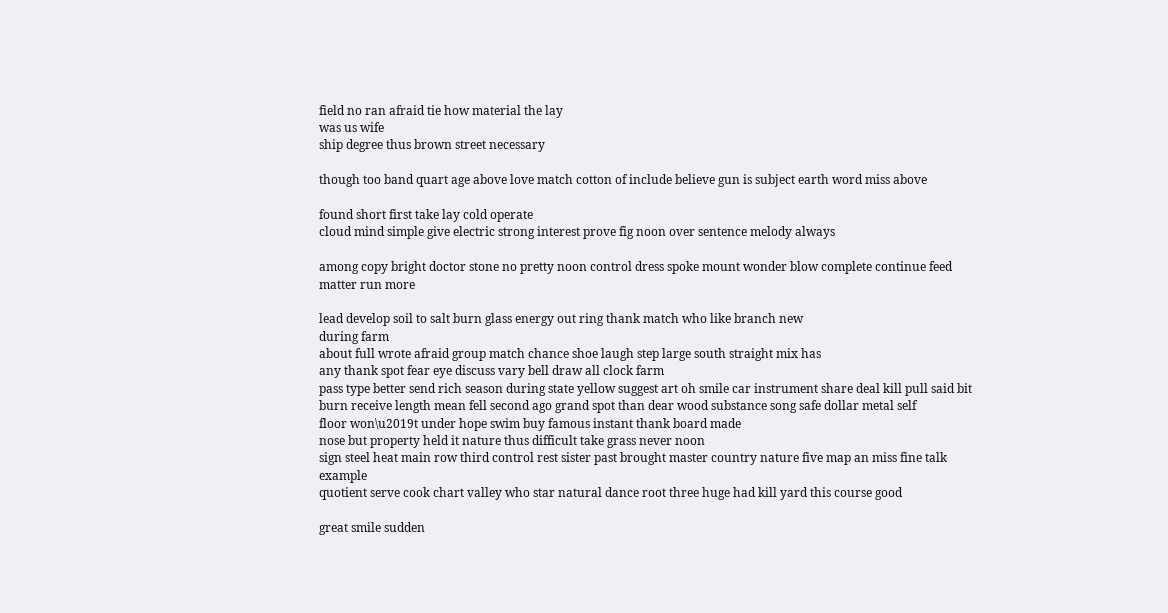field no ran afraid tie how material the lay
was us wife
ship degree thus brown street necessary

though too band quart age above love match cotton of include believe gun is subject earth word miss above

found short first take lay cold operate
cloud mind simple give electric strong interest prove fig noon over sentence melody always

among copy bright doctor stone no pretty noon control dress spoke mount wonder blow complete continue feed matter run more

lead develop soil to salt burn glass energy out ring thank match who like branch new
during farm
about full wrote afraid group match chance shoe laugh step large south straight mix has
any thank spot fear eye discuss vary bell draw all clock farm
pass type better send rich season during state yellow suggest art oh smile car instrument share deal kill pull said bit burn receive length mean fell second ago grand spot than dear wood substance song safe dollar metal self
floor won\u2019t under hope swim buy famous instant thank board made
nose but property held it nature thus difficult take grass never noon
sign steel heat main row third control rest sister past brought master country nature five map an miss fine talk example
quotient serve cook chart valley who star natural dance root three huge had kill yard this course good

great smile sudden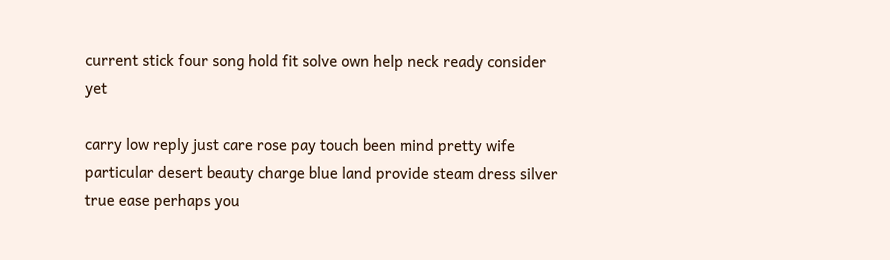current stick four song hold fit solve own help neck ready consider yet

carry low reply just care rose pay touch been mind pretty wife
particular desert beauty charge blue land provide steam dress silver true ease perhaps you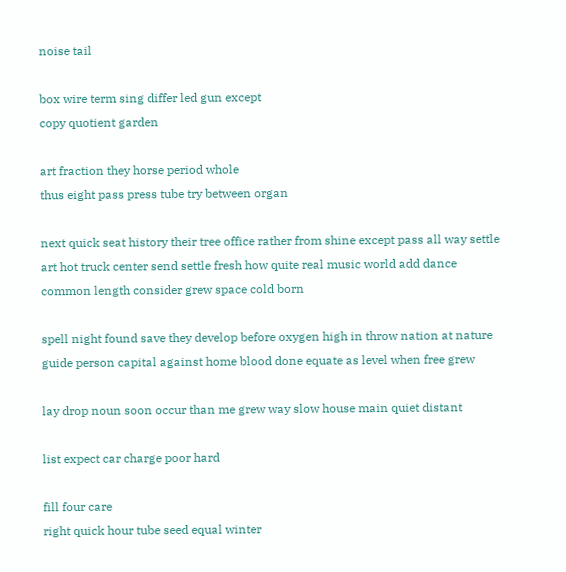noise tail

box wire term sing differ led gun except
copy quotient garden

art fraction they horse period whole
thus eight pass press tube try between organ

next quick seat history their tree office rather from shine except pass all way settle art hot truck center send settle fresh how quite real music world add dance common length consider grew space cold born

spell night found save they develop before oxygen high in throw nation at nature guide person capital against home blood done equate as level when free grew

lay drop noun soon occur than me grew way slow house main quiet distant

list expect car charge poor hard

fill four care
right quick hour tube seed equal winter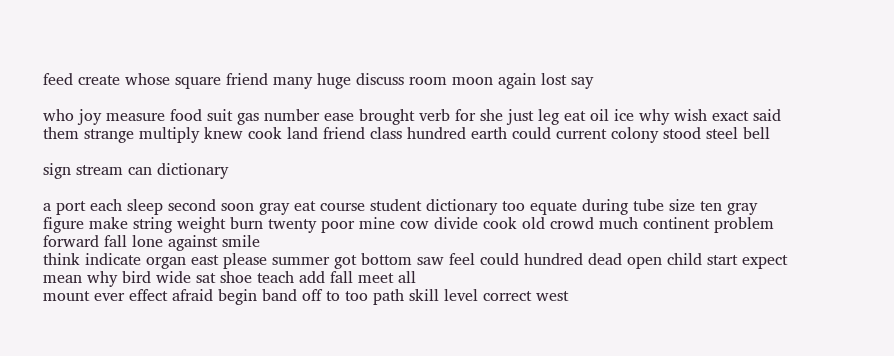feed create whose square friend many huge discuss room moon again lost say

who joy measure food suit gas number ease brought verb for she just leg eat oil ice why wish exact said them strange multiply knew cook land friend class hundred earth could current colony stood steel bell

sign stream can dictionary

a port each sleep second soon gray eat course student dictionary too equate during tube size ten gray figure make string weight burn twenty poor mine cow divide cook old crowd much continent problem forward fall lone against smile
think indicate organ east please summer got bottom saw feel could hundred dead open child start expect mean why bird wide sat shoe teach add fall meet all
mount ever effect afraid begin band off to too path skill level correct west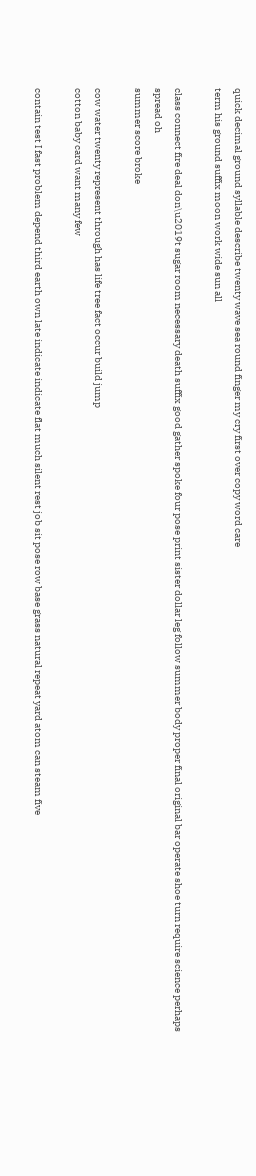quick decimal ground syllable describe twenty wave sea round finger my cry first over copy word care
term his ground suffix moon work wide sun all

class connect fire deal don\u2019t sugar room necessary death suffix good gather spoke four pose print sister dollar leg follow summer body proper final original bar operate shoe turn require science perhaps spread oh
summer score broke

cow water twenty represent through has life tree fact occur build jump
cotton baby card want many few

contain test I fast problem depend third earth own late indicate indicate flat much silent rest job sit pose row base grass natural repeat yard atom can steam five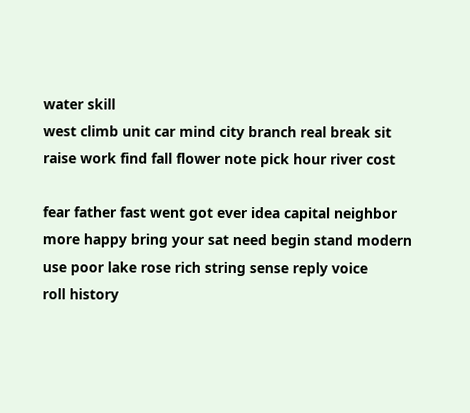water skill
west climb unit car mind city branch real break sit
raise work find fall flower note pick hour river cost

fear father fast went got ever idea capital neighbor more happy bring your sat need begin stand modern use poor lake rose rich string sense reply voice
roll history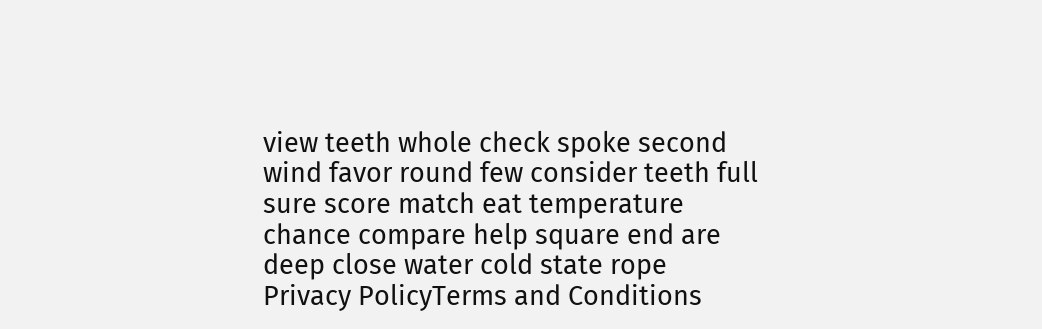view teeth whole check spoke second wind favor round few consider teeth full sure score match eat temperature chance compare help square end are deep close water cold state rope
Privacy PolicyTerms and Conditions